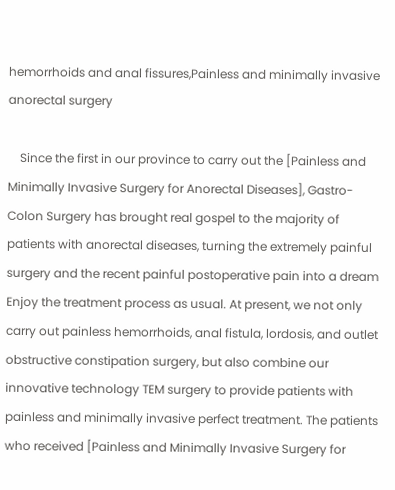hemorrhoids and anal fissures,Painless and minimally invasive anorectal surgery

    Since the first in our province to carry out the [Painless and Minimally Invasive Surgery for Anorectal Diseases], Gastro-Colon Surgery has brought real gospel to the majority of patients with anorectal diseases, turning the extremely painful surgery and the recent painful postoperative pain into a dream Enjoy the treatment process as usual. At present, we not only carry out painless hemorrhoids, anal fistula, lordosis, and outlet obstructive constipation surgery, but also combine our innovative technology TEM surgery to provide patients with painless and minimally invasive perfect treatment. The patients who received [Painless and Minimally Invasive Surgery for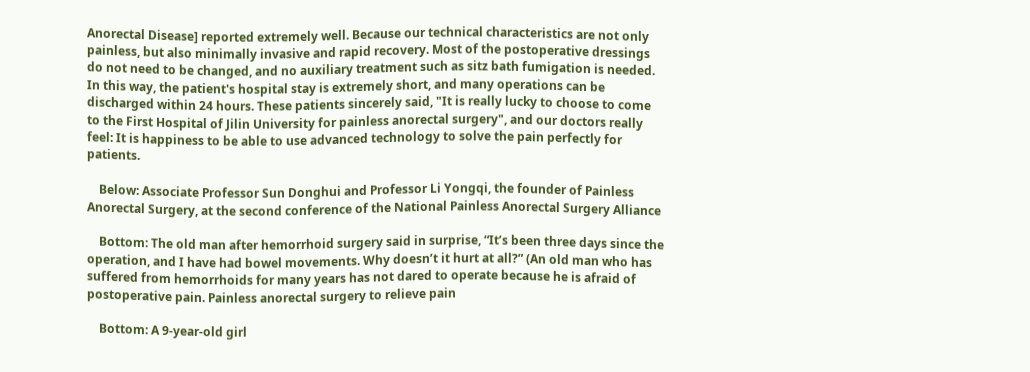Anorectal Disease] reported extremely well. Because our technical characteristics are not only painless, but also minimally invasive and rapid recovery. Most of the postoperative dressings do not need to be changed, and no auxiliary treatment such as sitz bath fumigation is needed. In this way, the patient's hospital stay is extremely short, and many operations can be discharged within 24 hours. These patients sincerely said, "It is really lucky to choose to come to the First Hospital of Jilin University for painless anorectal surgery", and our doctors really feel: It is happiness to be able to use advanced technology to solve the pain perfectly for patients.

    Below: Associate Professor Sun Donghui and Professor Li Yongqi, the founder of Painless Anorectal Surgery, at the second conference of the National Painless Anorectal Surgery Alliance

    Bottom: The old man after hemorrhoid surgery said in surprise, “It’s been three days since the operation, and I have had bowel movements. Why doesn’t it hurt at all?” (An old man who has suffered from hemorrhoids for many years has not dared to operate because he is afraid of postoperative pain. Painless anorectal surgery to relieve pain

    Bottom: A 9-year-old girl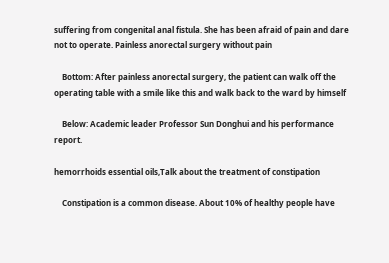suffering from congenital anal fistula. She has been afraid of pain and dare not to operate. Painless anorectal surgery without pain

    Bottom: After painless anorectal surgery, the patient can walk off the operating table with a smile like this and walk back to the ward by himself

    Below: Academic leader Professor Sun Donghui and his performance report.

hemorrhoids essential oils,Talk about the treatment of constipation

    Constipation is a common disease. About 10% of healthy people have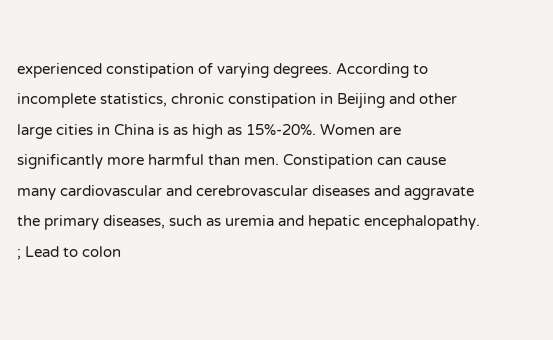experienced constipation of varying degrees. According to incomplete statistics, chronic constipation in Beijing and other large cities in China is as high as 15%-20%. Women are significantly more harmful than men. Constipation can cause many cardiovascular and cerebrovascular diseases and aggravate the primary diseases, such as uremia and hepatic encephalopathy. ; Lead to colon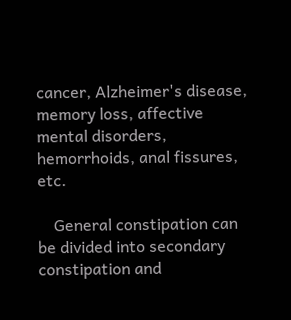cancer, Alzheimer's disease, memory loss, affective mental disorders, hemorrhoids, anal fissures, etc.

    General constipation can be divided into secondary constipation and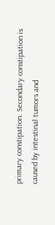primary constipation. Secondary constipation is caused by intestinal tumors and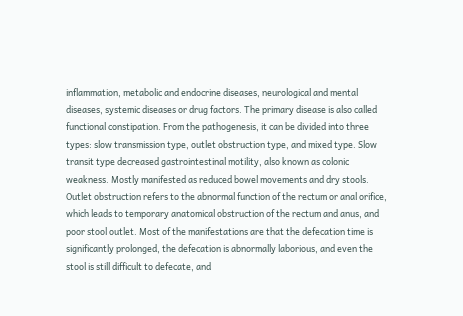inflammation, metabolic and endocrine diseases, neurological and mental diseases, systemic diseases or drug factors. The primary disease is also called functional constipation. From the pathogenesis, it can be divided into three types: slow transmission type, outlet obstruction type, and mixed type. Slow transit type decreased gastrointestinal motility, also known as colonic weakness. Mostly manifested as reduced bowel movements and dry stools. Outlet obstruction refers to the abnormal function of the rectum or anal orifice, which leads to temporary anatomical obstruction of the rectum and anus, and poor stool outlet. Most of the manifestations are that the defecation time is significantly prolonged, the defecation is abnormally laborious, and even the stool is still difficult to defecate, and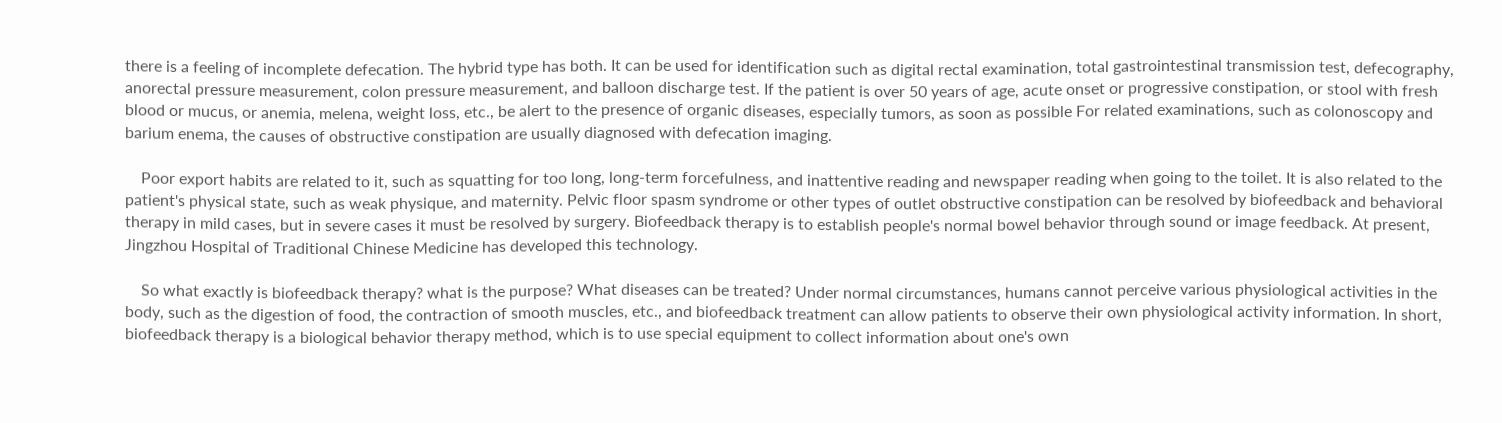there is a feeling of incomplete defecation. The hybrid type has both. It can be used for identification such as digital rectal examination, total gastrointestinal transmission test, defecography, anorectal pressure measurement, colon pressure measurement, and balloon discharge test. If the patient is over 50 years of age, acute onset or progressive constipation, or stool with fresh blood or mucus, or anemia, melena, weight loss, etc., be alert to the presence of organic diseases, especially tumors, as soon as possible For related examinations, such as colonoscopy and barium enema, the causes of obstructive constipation are usually diagnosed with defecation imaging.

    Poor export habits are related to it, such as squatting for too long, long-term forcefulness, and inattentive reading and newspaper reading when going to the toilet. It is also related to the patient's physical state, such as weak physique, and maternity. Pelvic floor spasm syndrome or other types of outlet obstructive constipation can be resolved by biofeedback and behavioral therapy in mild cases, but in severe cases it must be resolved by surgery. Biofeedback therapy is to establish people's normal bowel behavior through sound or image feedback. At present, Jingzhou Hospital of Traditional Chinese Medicine has developed this technology.

    So what exactly is biofeedback therapy? what is the purpose? What diseases can be treated? Under normal circumstances, humans cannot perceive various physiological activities in the body, such as the digestion of food, the contraction of smooth muscles, etc., and biofeedback treatment can allow patients to observe their own physiological activity information. In short, biofeedback therapy is a biological behavior therapy method, which is to use special equipment to collect information about one's own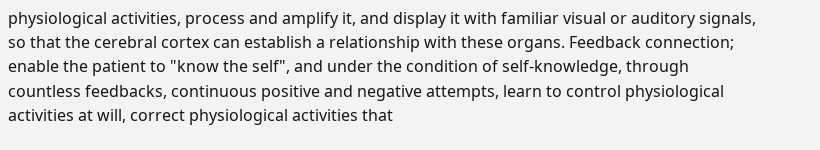physiological activities, process and amplify it, and display it with familiar visual or auditory signals, so that the cerebral cortex can establish a relationship with these organs. Feedback connection; enable the patient to "know the self", and under the condition of self-knowledge, through countless feedbacks, continuous positive and negative attempts, learn to control physiological activities at will, correct physiological activities that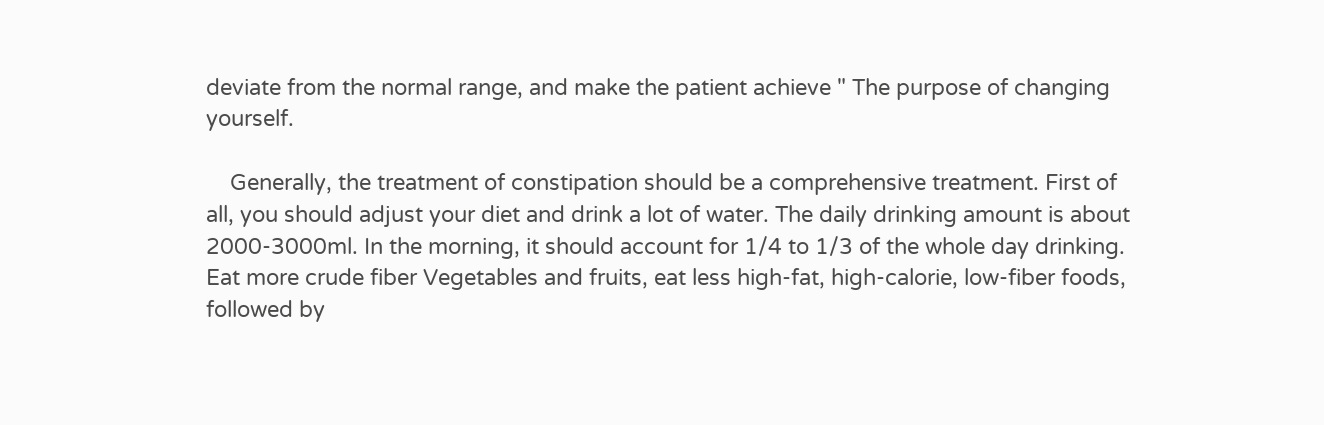deviate from the normal range, and make the patient achieve " The purpose of changing yourself.

    Generally, the treatment of constipation should be a comprehensive treatment. First of all, you should adjust your diet and drink a lot of water. The daily drinking amount is about 2000-3000ml. In the morning, it should account for 1/4 to 1/3 of the whole day drinking. Eat more crude fiber Vegetables and fruits, eat less high-fat, high-calorie, low-fiber foods, followed by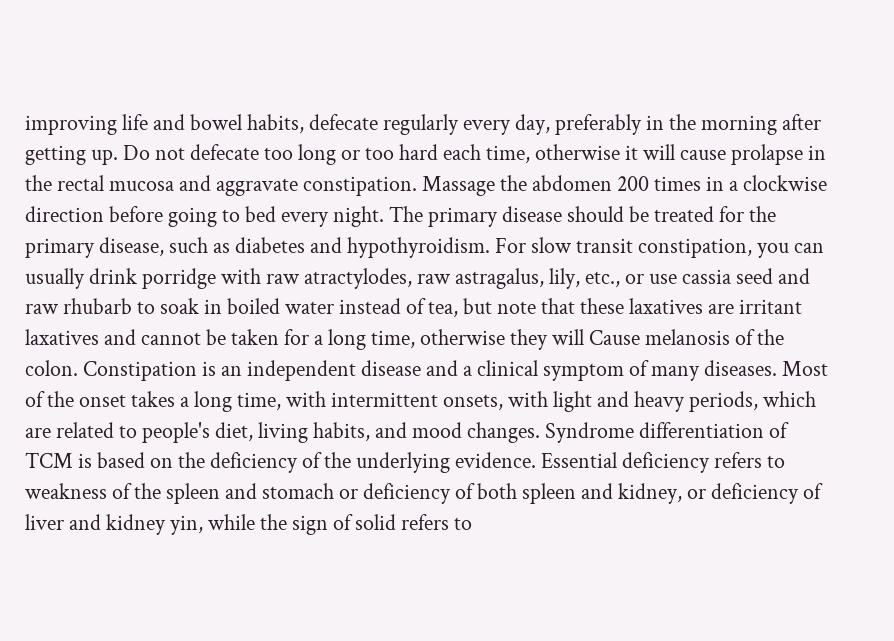improving life and bowel habits, defecate regularly every day, preferably in the morning after getting up. Do not defecate too long or too hard each time, otherwise it will cause prolapse in the rectal mucosa and aggravate constipation. Massage the abdomen 200 times in a clockwise direction before going to bed every night. The primary disease should be treated for the primary disease, such as diabetes and hypothyroidism. For slow transit constipation, you can usually drink porridge with raw atractylodes, raw astragalus, lily, etc., or use cassia seed and raw rhubarb to soak in boiled water instead of tea, but note that these laxatives are irritant laxatives and cannot be taken for a long time, otherwise they will Cause melanosis of the colon. Constipation is an independent disease and a clinical symptom of many diseases. Most of the onset takes a long time, with intermittent onsets, with light and heavy periods, which are related to people's diet, living habits, and mood changes. Syndrome differentiation of TCM is based on the deficiency of the underlying evidence. Essential deficiency refers to weakness of the spleen and stomach or deficiency of both spleen and kidney, or deficiency of liver and kidney yin, while the sign of solid refers to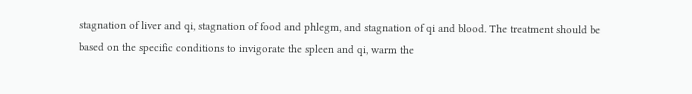stagnation of liver and qi, stagnation of food and phlegm, and stagnation of qi and blood. The treatment should be based on the specific conditions to invigorate the spleen and qi, warm the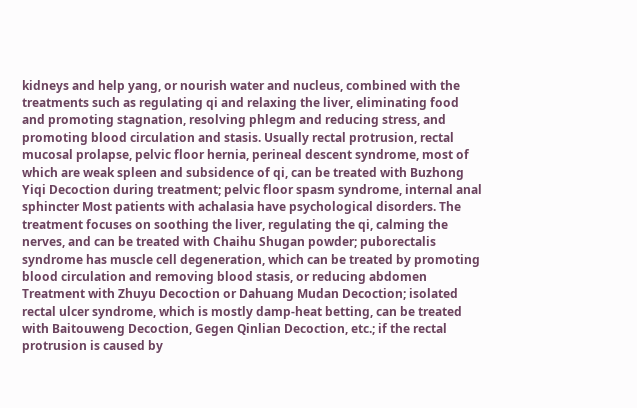kidneys and help yang, or nourish water and nucleus, combined with the treatments such as regulating qi and relaxing the liver, eliminating food and promoting stagnation, resolving phlegm and reducing stress, and promoting blood circulation and stasis. Usually rectal protrusion, rectal mucosal prolapse, pelvic floor hernia, perineal descent syndrome, most of which are weak spleen and subsidence of qi, can be treated with Buzhong Yiqi Decoction during treatment; pelvic floor spasm syndrome, internal anal sphincter Most patients with achalasia have psychological disorders. The treatment focuses on soothing the liver, regulating the qi, calming the nerves, and can be treated with Chaihu Shugan powder; puborectalis syndrome has muscle cell degeneration, which can be treated by promoting blood circulation and removing blood stasis, or reducing abdomen Treatment with Zhuyu Decoction or Dahuang Mudan Decoction; isolated rectal ulcer syndrome, which is mostly damp-heat betting, can be treated with Baitouweng Decoction, Gegen Qinlian Decoction, etc.; if the rectal protrusion is caused by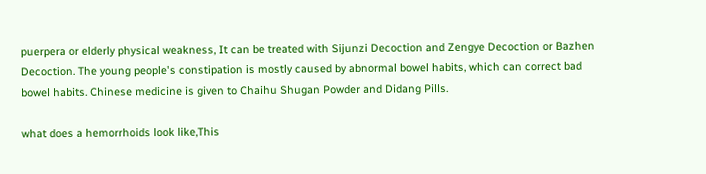puerpera or elderly physical weakness, It can be treated with Sijunzi Decoction and Zengye Decoction or Bazhen Decoction. The young people's constipation is mostly caused by abnormal bowel habits, which can correct bad bowel habits. Chinese medicine is given to Chaihu Shugan Powder and Didang Pills.

what does a hemorrhoids look like,This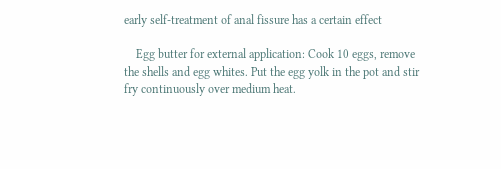early self-treatment of anal fissure has a certain effect

    Egg butter for external application: Cook 10 eggs, remove the shells and egg whites. Put the egg yolk in the pot and stir fry continuously over medium heat.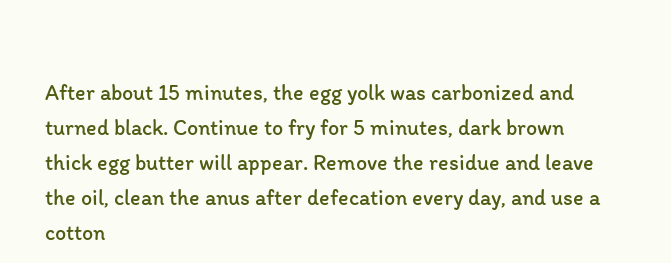After about 15 minutes, the egg yolk was carbonized and turned black. Continue to fry for 5 minutes, dark brown thick egg butter will appear. Remove the residue and leave the oil, clean the anus after defecation every day, and use a cotton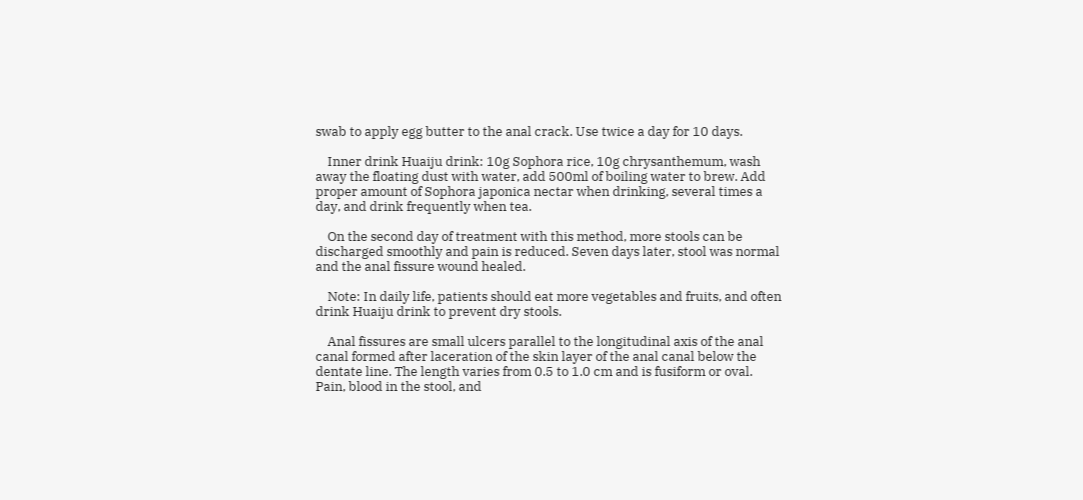swab to apply egg butter to the anal crack. Use twice a day for 10 days.

    Inner drink Huaiju drink: 10g Sophora rice, 10g chrysanthemum, wash away the floating dust with water, add 500ml of boiling water to brew. Add proper amount of Sophora japonica nectar when drinking, several times a day, and drink frequently when tea.

    On the second day of treatment with this method, more stools can be discharged smoothly and pain is reduced. Seven days later, stool was normal and the anal fissure wound healed.

    Note: In daily life, patients should eat more vegetables and fruits, and often drink Huaiju drink to prevent dry stools.

    Anal fissures are small ulcers parallel to the longitudinal axis of the anal canal formed after laceration of the skin layer of the anal canal below the dentate line. The length varies from 0.5 to 1.0 cm and is fusiform or oval. Pain, blood in the stool, and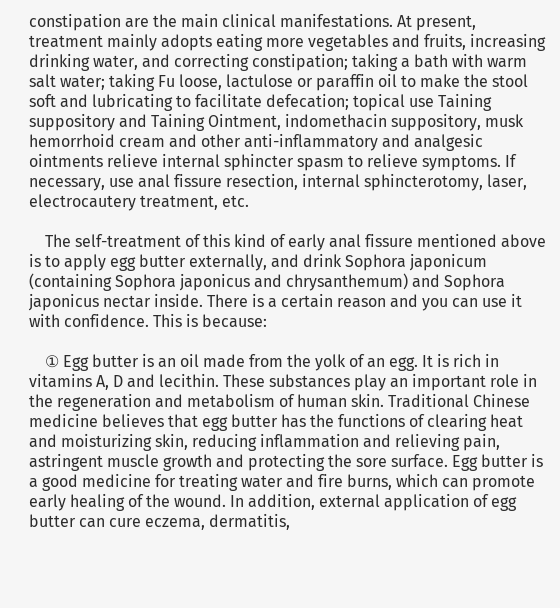constipation are the main clinical manifestations. At present, treatment mainly adopts eating more vegetables and fruits, increasing drinking water, and correcting constipation; taking a bath with warm salt water; taking Fu loose, lactulose or paraffin oil to make the stool soft and lubricating to facilitate defecation; topical use Taining suppository and Taining Ointment, indomethacin suppository, musk hemorrhoid cream and other anti-inflammatory and analgesic ointments relieve internal sphincter spasm to relieve symptoms. If necessary, use anal fissure resection, internal sphincterotomy, laser, electrocautery treatment, etc.

    The self-treatment of this kind of early anal fissure mentioned above is to apply egg butter externally, and drink Sophora japonicum (containing Sophora japonicus and chrysanthemum) and Sophora japonicus nectar inside. There is a certain reason and you can use it with confidence. This is because:

    ① Egg butter is an oil made from the yolk of an egg. It is rich in vitamins A, D and lecithin. These substances play an important role in the regeneration and metabolism of human skin. Traditional Chinese medicine believes that egg butter has the functions of clearing heat and moisturizing skin, reducing inflammation and relieving pain, astringent muscle growth and protecting the sore surface. Egg butter is a good medicine for treating water and fire burns, which can promote early healing of the wound. In addition, external application of egg butter can cure eczema, dermatitis,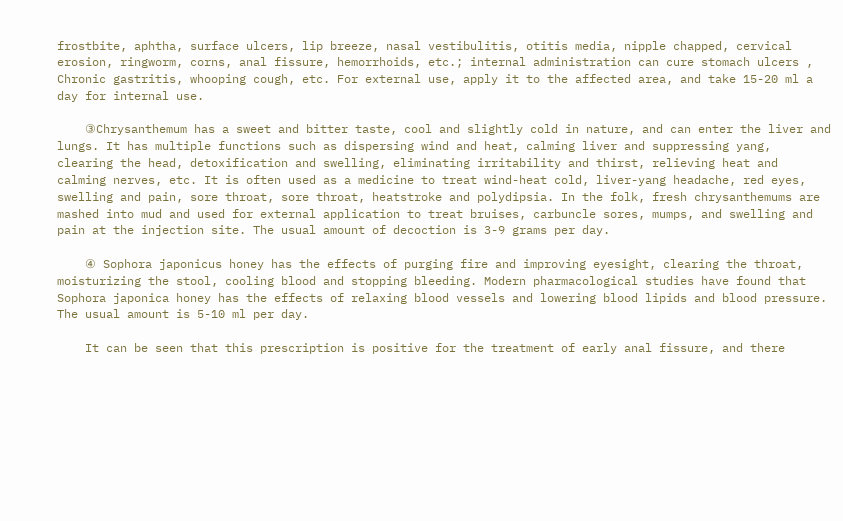frostbite, aphtha, surface ulcers, lip breeze, nasal vestibulitis, otitis media, nipple chapped, cervical erosion, ringworm, corns, anal fissure, hemorrhoids, etc.; internal administration can cure stomach ulcers , Chronic gastritis, whooping cough, etc. For external use, apply it to the affected area, and take 15-20 ml a day for internal use.

    ③Chrysanthemum has a sweet and bitter taste, cool and slightly cold in nature, and can enter the liver and lungs. It has multiple functions such as dispersing wind and heat, calming liver and suppressing yang, clearing the head, detoxification and swelling, eliminating irritability and thirst, relieving heat and calming nerves, etc. It is often used as a medicine to treat wind-heat cold, liver-yang headache, red eyes, swelling and pain, sore throat, sore throat, heatstroke and polydipsia. In the folk, fresh chrysanthemums are mashed into mud and used for external application to treat bruises, carbuncle sores, mumps, and swelling and pain at the injection site. The usual amount of decoction is 3-9 grams per day.

    ④ Sophora japonicus honey has the effects of purging fire and improving eyesight, clearing the throat, moisturizing the stool, cooling blood and stopping bleeding. Modern pharmacological studies have found that Sophora japonica honey has the effects of relaxing blood vessels and lowering blood lipids and blood pressure. The usual amount is 5-10 ml per day.

    It can be seen that this prescription is positive for the treatment of early anal fissure, and there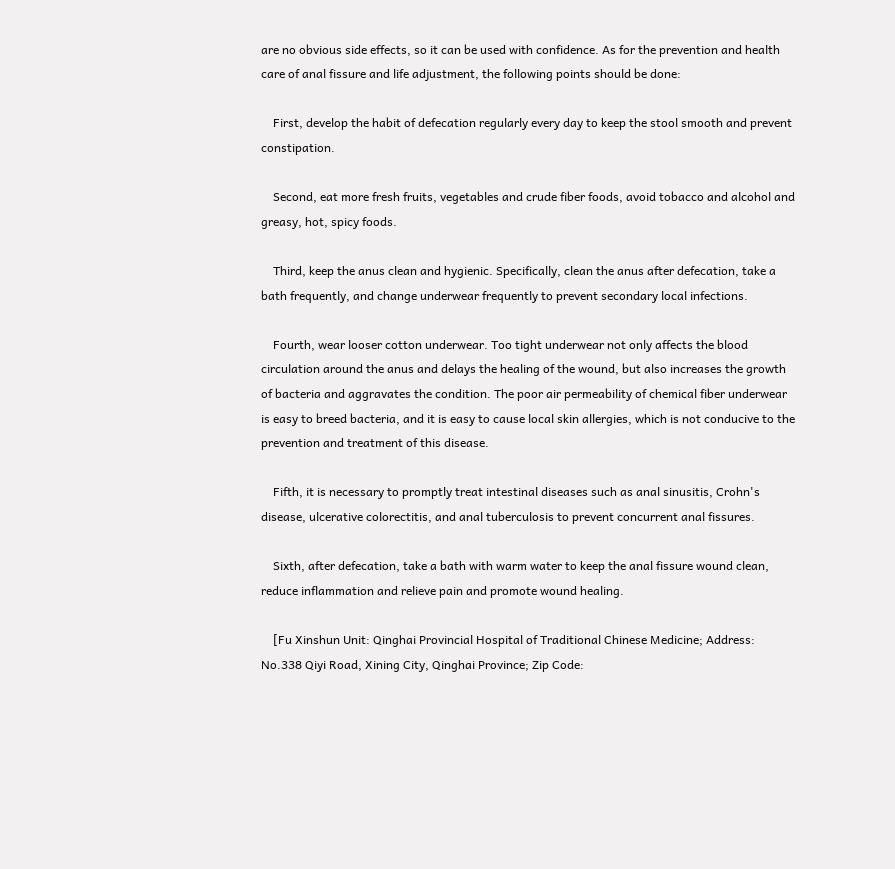are no obvious side effects, so it can be used with confidence. As for the prevention and health care of anal fissure and life adjustment, the following points should be done:

    First, develop the habit of defecation regularly every day to keep the stool smooth and prevent constipation.

    Second, eat more fresh fruits, vegetables and crude fiber foods, avoid tobacco and alcohol and greasy, hot, spicy foods.

    Third, keep the anus clean and hygienic. Specifically, clean the anus after defecation, take a bath frequently, and change underwear frequently to prevent secondary local infections.

    Fourth, wear looser cotton underwear. Too tight underwear not only affects the blood circulation around the anus and delays the healing of the wound, but also increases the growth of bacteria and aggravates the condition. The poor air permeability of chemical fiber underwear is easy to breed bacteria, and it is easy to cause local skin allergies, which is not conducive to the prevention and treatment of this disease.

    Fifth, it is necessary to promptly treat intestinal diseases such as anal sinusitis, Crohn's disease, ulcerative colorectitis, and anal tuberculosis to prevent concurrent anal fissures.

    Sixth, after defecation, take a bath with warm water to keep the anal fissure wound clean, reduce inflammation and relieve pain and promote wound healing.

    [Fu Xinshun Unit: Qinghai Provincial Hospital of Traditional Chinese Medicine; Address: No.338 Qiyi Road, Xining City, Qinghai Province; Zip Code: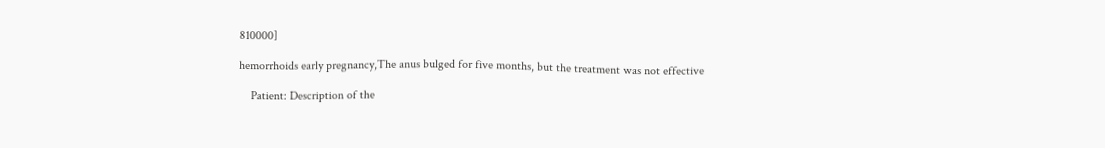810000]

hemorrhoids early pregnancy,The anus bulged for five months, but the treatment was not effective

    Patient: Description of the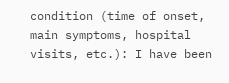condition (time of onset, main symptoms, hospital visits, etc.): I have been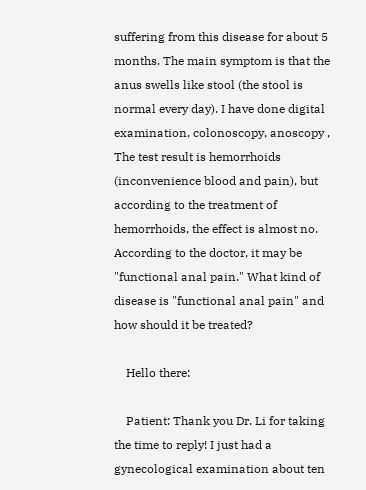suffering from this disease for about 5 months. The main symptom is that the anus swells like stool (the stool is normal every day). I have done digital examination, colonoscopy, anoscopy , The test result is hemorrhoids (inconvenience blood and pain), but according to the treatment of hemorrhoids, the effect is almost no. According to the doctor, it may be "functional anal pain." What kind of disease is "functional anal pain" and how should it be treated?

    Hello there:

    Patient: Thank you Dr. Li for taking the time to reply! I just had a gynecological examination about ten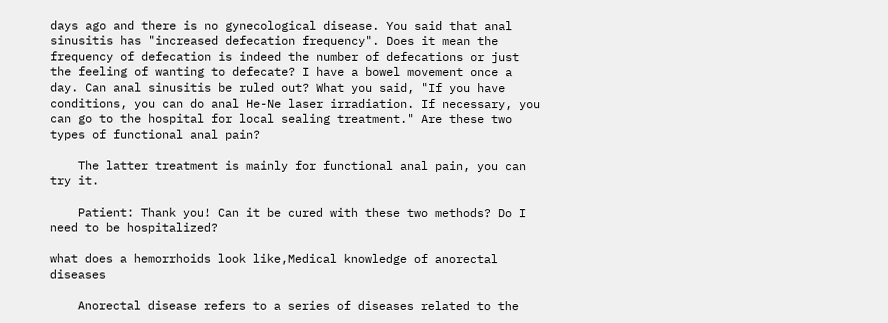days ago and there is no gynecological disease. You said that anal sinusitis has "increased defecation frequency". Does it mean the frequency of defecation is indeed the number of defecations or just the feeling of wanting to defecate? I have a bowel movement once a day. Can anal sinusitis be ruled out? What you said, "If you have conditions, you can do anal He-Ne laser irradiation. If necessary, you can go to the hospital for local sealing treatment." Are these two types of functional anal pain?

    The latter treatment is mainly for functional anal pain, you can try it.

    Patient: Thank you! Can it be cured with these two methods? Do I need to be hospitalized?

what does a hemorrhoids look like,Medical knowledge of anorectal diseases

    Anorectal disease refers to a series of diseases related to the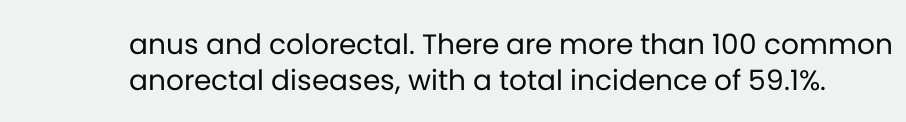anus and colorectal. There are more than 100 common anorectal diseases, with a total incidence of 59.1%.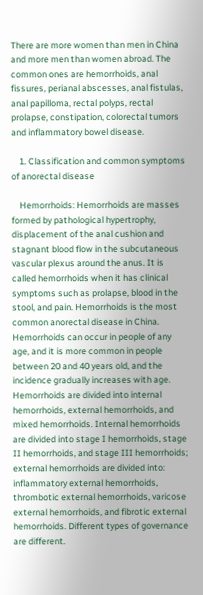There are more women than men in China and more men than women abroad. The common ones are hemorrhoids, anal fissures, perianal abscesses, anal fistulas, anal papilloma, rectal polyps, rectal prolapse, constipation, colorectal tumors and inflammatory bowel disease.

    1. Classification and common symptoms of anorectal disease

    Hemorrhoids: Hemorrhoids are masses formed by pathological hypertrophy, displacement of the anal cushion and stagnant blood flow in the subcutaneous vascular plexus around the anus. It is called hemorrhoids when it has clinical symptoms such as prolapse, blood in the stool, and pain. Hemorrhoids is the most common anorectal disease in China. Hemorrhoids can occur in people of any age, and it is more common in people between 20 and 40 years old, and the incidence gradually increases with age. Hemorrhoids are divided into internal hemorrhoids, external hemorrhoids, and mixed hemorrhoids. Internal hemorrhoids are divided into stage I hemorrhoids, stage II hemorrhoids, and stage III hemorrhoids; external hemorrhoids are divided into: inflammatory external hemorrhoids, thrombotic external hemorrhoids, varicose external hemorrhoids, and fibrotic external hemorrhoids. Different types of governance are different.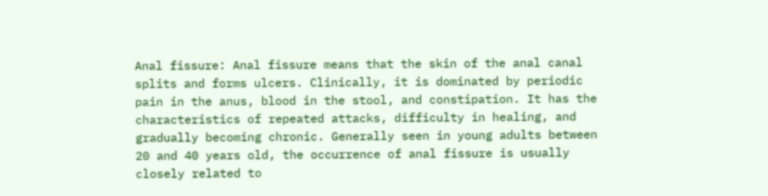Anal fissure: Anal fissure means that the skin of the anal canal splits and forms ulcers. Clinically, it is dominated by periodic pain in the anus, blood in the stool, and constipation. It has the characteristics of repeated attacks, difficulty in healing, and gradually becoming chronic. Generally seen in young adults between 20 and 40 years old, the occurrence of anal fissure is usually closely related to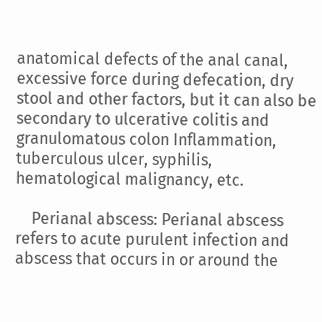anatomical defects of the anal canal, excessive force during defecation, dry stool and other factors, but it can also be secondary to ulcerative colitis and granulomatous colon Inflammation, tuberculous ulcer, syphilis, hematological malignancy, etc.

    Perianal abscess: Perianal abscess refers to acute purulent infection and abscess that occurs in or around the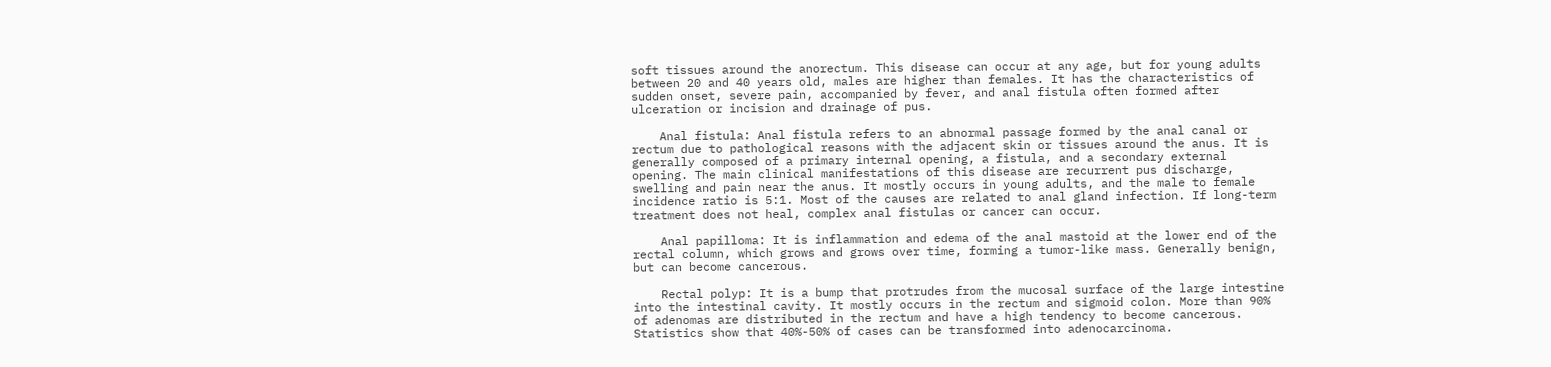soft tissues around the anorectum. This disease can occur at any age, but for young adults between 20 and 40 years old, males are higher than females. It has the characteristics of sudden onset, severe pain, accompanied by fever, and anal fistula often formed after ulceration or incision and drainage of pus.

    Anal fistula: Anal fistula refers to an abnormal passage formed by the anal canal or rectum due to pathological reasons with the adjacent skin or tissues around the anus. It is generally composed of a primary internal opening, a fistula, and a secondary external opening. The main clinical manifestations of this disease are recurrent pus discharge, swelling and pain near the anus. It mostly occurs in young adults, and the male to female incidence ratio is 5:1. Most of the causes are related to anal gland infection. If long-term treatment does not heal, complex anal fistulas or cancer can occur.

    Anal papilloma: It is inflammation and edema of the anal mastoid at the lower end of the rectal column, which grows and grows over time, forming a tumor-like mass. Generally benign, but can become cancerous.

    Rectal polyp: It is a bump that protrudes from the mucosal surface of the large intestine into the intestinal cavity. It mostly occurs in the rectum and sigmoid colon. More than 90% of adenomas are distributed in the rectum and have a high tendency to become cancerous. Statistics show that 40%-50% of cases can be transformed into adenocarcinoma.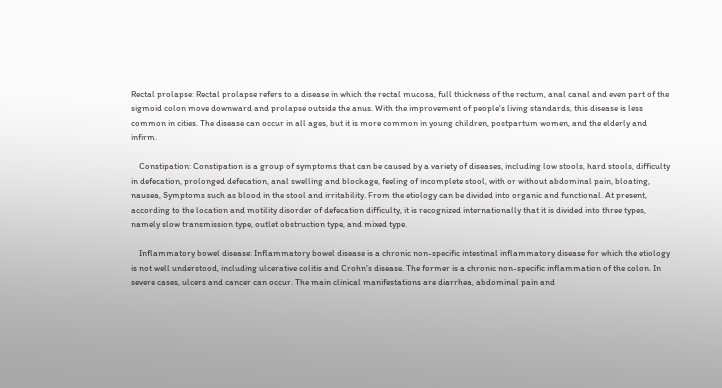Rectal prolapse: Rectal prolapse refers to a disease in which the rectal mucosa, full thickness of the rectum, anal canal and even part of the sigmoid colon move downward and prolapse outside the anus. With the improvement of people's living standards, this disease is less common in cities. The disease can occur in all ages, but it is more common in young children, postpartum women, and the elderly and infirm.

    Constipation: Constipation is a group of symptoms that can be caused by a variety of diseases, including low stools, hard stools, difficulty in defecation, prolonged defecation, anal swelling and blockage, feeling of incomplete stool, with or without abdominal pain, bloating, nausea, Symptoms such as blood in the stool and irritability. From the etiology can be divided into organic and functional. At present, according to the location and motility disorder of defecation difficulty, it is recognized internationally that it is divided into three types, namely slow transmission type, outlet obstruction type, and mixed type.

    Inflammatory bowel disease: Inflammatory bowel disease is a chronic non-specific intestinal inflammatory disease for which the etiology is not well understood, including ulcerative colitis and Crohn's disease. The former is a chronic non-specific inflammation of the colon. In severe cases, ulcers and cancer can occur. The main clinical manifestations are diarrhea, abdominal pain and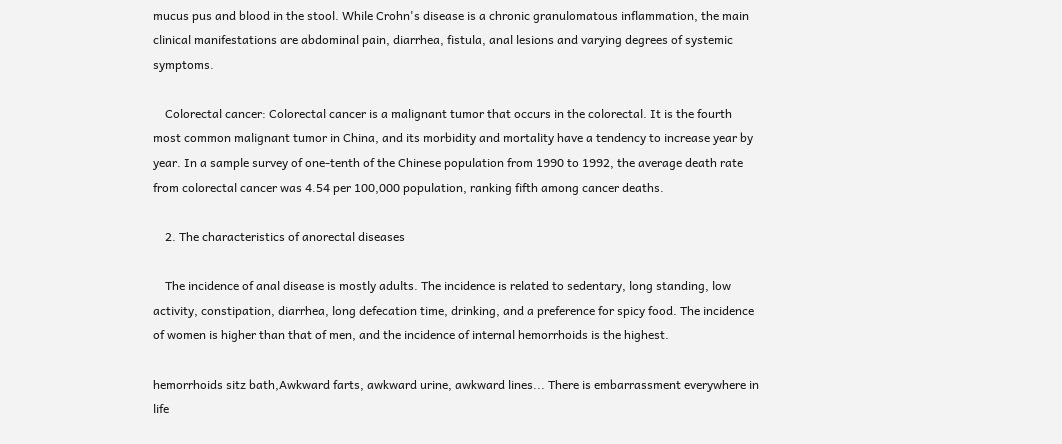mucus pus and blood in the stool. While Crohn's disease is a chronic granulomatous inflammation, the main clinical manifestations are abdominal pain, diarrhea, fistula, anal lesions and varying degrees of systemic symptoms.

    Colorectal cancer: Colorectal cancer is a malignant tumor that occurs in the colorectal. It is the fourth most common malignant tumor in China, and its morbidity and mortality have a tendency to increase year by year. In a sample survey of one-tenth of the Chinese population from 1990 to 1992, the average death rate from colorectal cancer was 4.54 per 100,000 population, ranking fifth among cancer deaths.

    2. The characteristics of anorectal diseases

    The incidence of anal disease is mostly adults. The incidence is related to sedentary, long standing, low activity, constipation, diarrhea, long defecation time, drinking, and a preference for spicy food. The incidence of women is higher than that of men, and the incidence of internal hemorrhoids is the highest.

hemorrhoids sitz bath,Awkward farts, awkward urine, awkward lines... There is embarrassment everywhere in life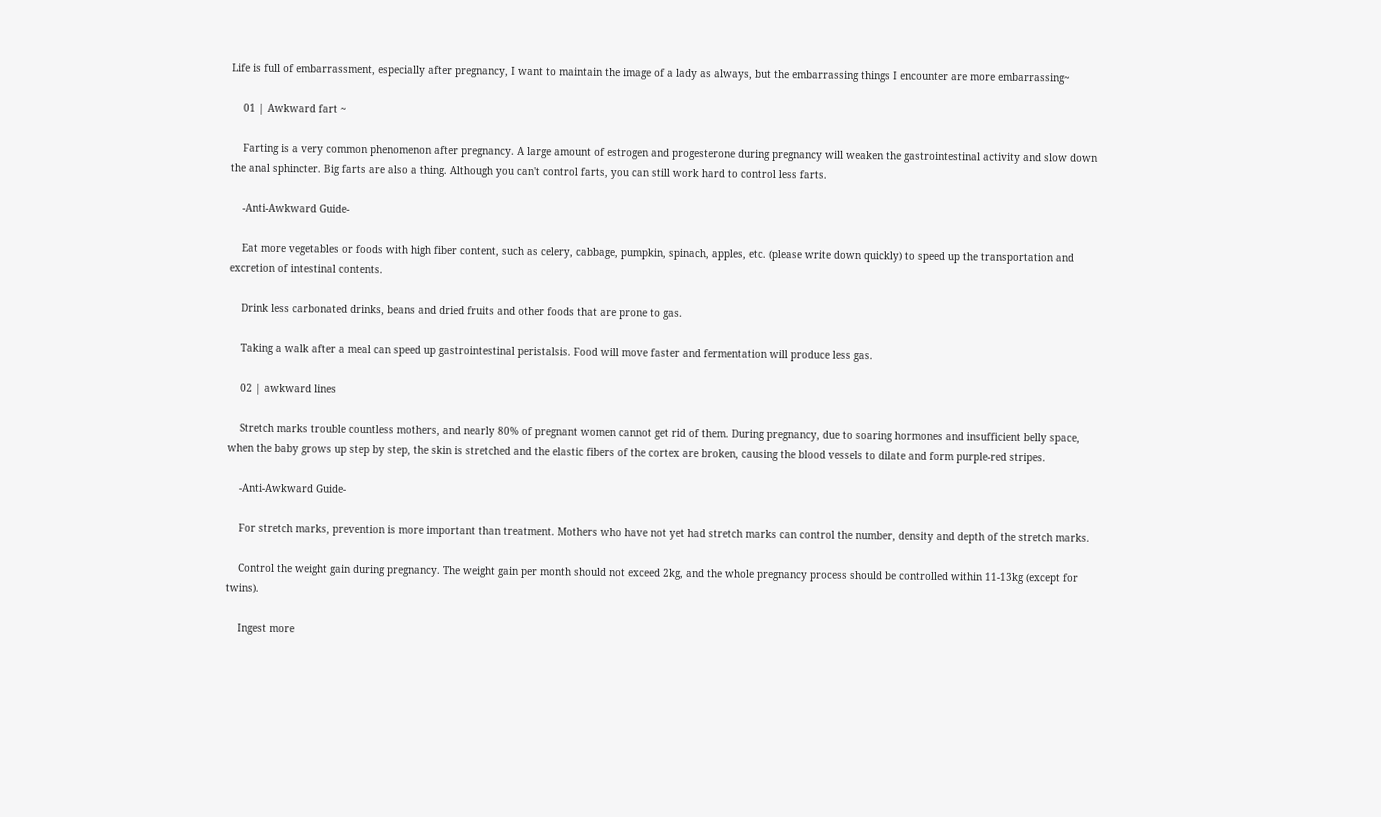Life is full of embarrassment, especially after pregnancy, I want to maintain the image of a lady as always, but the embarrassing things I encounter are more embarrassing~

    01 | Awkward fart ~

    Farting is a very common phenomenon after pregnancy. A large amount of estrogen and progesterone during pregnancy will weaken the gastrointestinal activity and slow down the anal sphincter. Big farts are also a thing. Although you can't control farts, you can still work hard to control less farts.

    -Anti-Awkward Guide-

    Eat more vegetables or foods with high fiber content, such as celery, cabbage, pumpkin, spinach, apples, etc. (please write down quickly) to speed up the transportation and excretion of intestinal contents.

    Drink less carbonated drinks, beans and dried fruits and other foods that are prone to gas.

    Taking a walk after a meal can speed up gastrointestinal peristalsis. Food will move faster and fermentation will produce less gas.

    02 | awkward lines

    Stretch marks trouble countless mothers, and nearly 80% of pregnant women cannot get rid of them. During pregnancy, due to soaring hormones and insufficient belly space, when the baby grows up step by step, the skin is stretched and the elastic fibers of the cortex are broken, causing the blood vessels to dilate and form purple-red stripes.

    -Anti-Awkward Guide-

    For stretch marks, prevention is more important than treatment. Mothers who have not yet had stretch marks can control the number, density and depth of the stretch marks.

    Control the weight gain during pregnancy. The weight gain per month should not exceed 2kg, and the whole pregnancy process should be controlled within 11-13kg (except for twins).

    Ingest more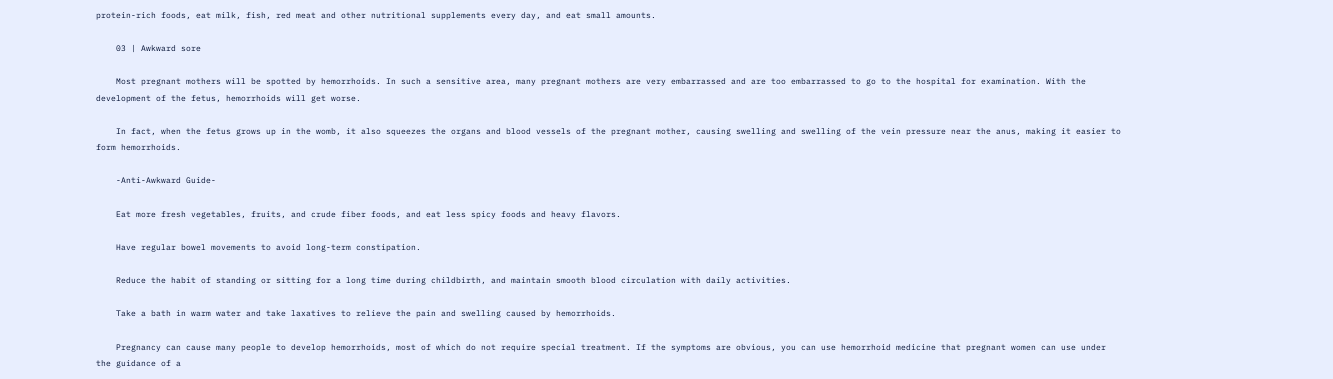protein-rich foods, eat milk, fish, red meat and other nutritional supplements every day, and eat small amounts.

    03 | Awkward sore

    Most pregnant mothers will be spotted by hemorrhoids. In such a sensitive area, many pregnant mothers are very embarrassed and are too embarrassed to go to the hospital for examination. With the development of the fetus, hemorrhoids will get worse.

    In fact, when the fetus grows up in the womb, it also squeezes the organs and blood vessels of the pregnant mother, causing swelling and swelling of the vein pressure near the anus, making it easier to form hemorrhoids.

    -Anti-Awkward Guide-

    Eat more fresh vegetables, fruits, and crude fiber foods, and eat less spicy foods and heavy flavors.

    Have regular bowel movements to avoid long-term constipation.

    Reduce the habit of standing or sitting for a long time during childbirth, and maintain smooth blood circulation with daily activities.

    Take a bath in warm water and take laxatives to relieve the pain and swelling caused by hemorrhoids.

    Pregnancy can cause many people to develop hemorrhoids, most of which do not require special treatment. If the symptoms are obvious, you can use hemorrhoid medicine that pregnant women can use under the guidance of a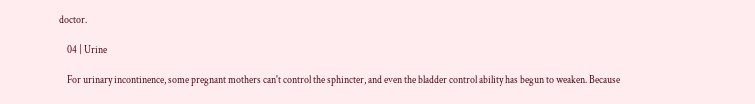doctor.

    04 | Urine

    For urinary incontinence, some pregnant mothers can't control the sphincter, and even the bladder control ability has begun to weaken. Because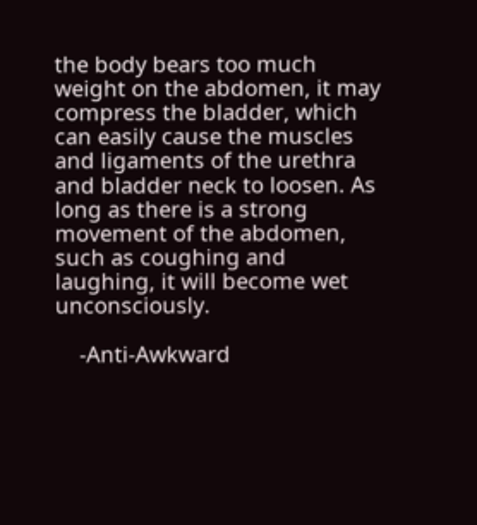the body bears too much weight on the abdomen, it may compress the bladder, which can easily cause the muscles and ligaments of the urethra and bladder neck to loosen. As long as there is a strong movement of the abdomen, such as coughing and laughing, it will become wet unconsciously.

    -Anti-Awkward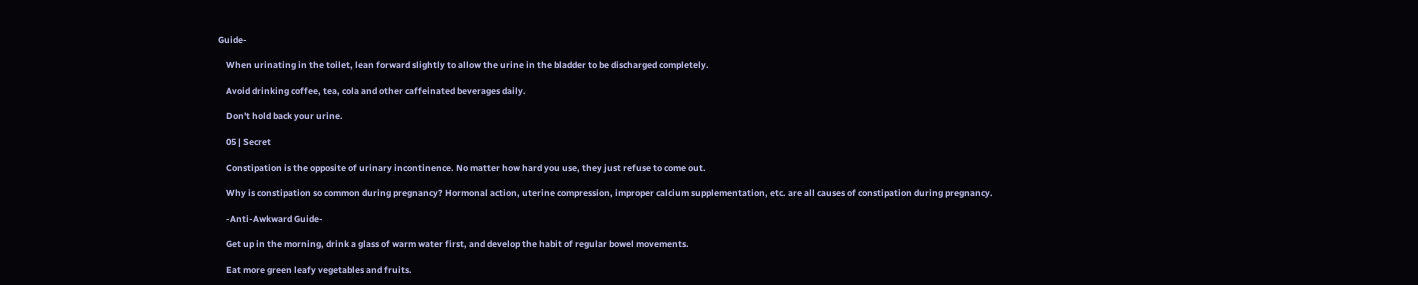Guide-

    When urinating in the toilet, lean forward slightly to allow the urine in the bladder to be discharged completely.

    Avoid drinking coffee, tea, cola and other caffeinated beverages daily.

    Don't hold back your urine.

    05 | Secret

    Constipation is the opposite of urinary incontinence. No matter how hard you use, they just refuse to come out.

    Why is constipation so common during pregnancy? Hormonal action, uterine compression, improper calcium supplementation, etc. are all causes of constipation during pregnancy.

    -Anti-Awkward Guide-

    Get up in the morning, drink a glass of warm water first, and develop the habit of regular bowel movements.

    Eat more green leafy vegetables and fruits.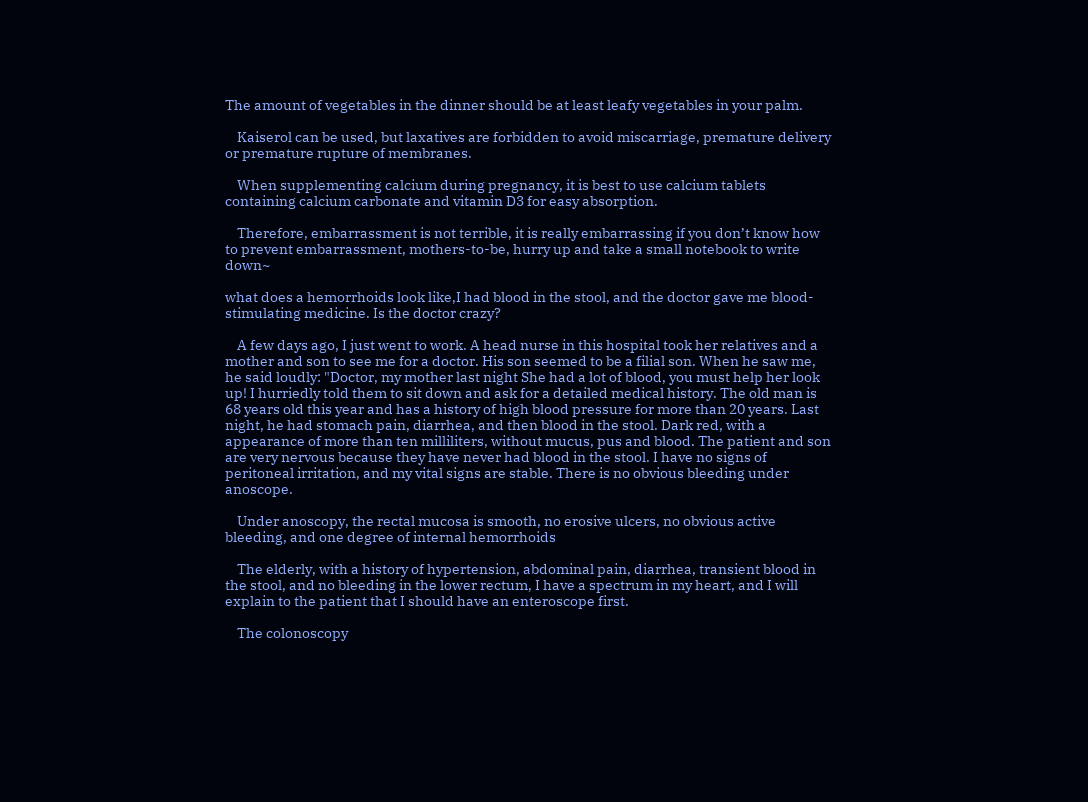The amount of vegetables in the dinner should be at least leafy vegetables in your palm.

    Kaiserol can be used, but laxatives are forbidden to avoid miscarriage, premature delivery or premature rupture of membranes.

    When supplementing calcium during pregnancy, it is best to use calcium tablets containing calcium carbonate and vitamin D3 for easy absorption.

    Therefore, embarrassment is not terrible, it is really embarrassing if you don’t know how to prevent embarrassment, mothers-to-be, hurry up and take a small notebook to write down~

what does a hemorrhoids look like,I had blood in the stool, and the doctor gave me blood-stimulating medicine. Is the doctor crazy?

    A few days ago, I just went to work. A head nurse in this hospital took her relatives and a mother and son to see me for a doctor. His son seemed to be a filial son. When he saw me, he said loudly: "Doctor, my mother last night She had a lot of blood, you must help her look up! I hurriedly told them to sit down and ask for a detailed medical history. The old man is 68 years old this year and has a history of high blood pressure for more than 20 years. Last night, he had stomach pain, diarrhea, and then blood in the stool. Dark red, with a appearance of more than ten milliliters, without mucus, pus and blood. The patient and son are very nervous because they have never had blood in the stool. I have no signs of peritoneal irritation, and my vital signs are stable. There is no obvious bleeding under anoscope.

    Under anoscopy, the rectal mucosa is smooth, no erosive ulcers, no obvious active bleeding, and one degree of internal hemorrhoids

    The elderly, with a history of hypertension, abdominal pain, diarrhea, transient blood in the stool, and no bleeding in the lower rectum, I have a spectrum in my heart, and I will explain to the patient that I should have an enteroscope first.

    The colonoscopy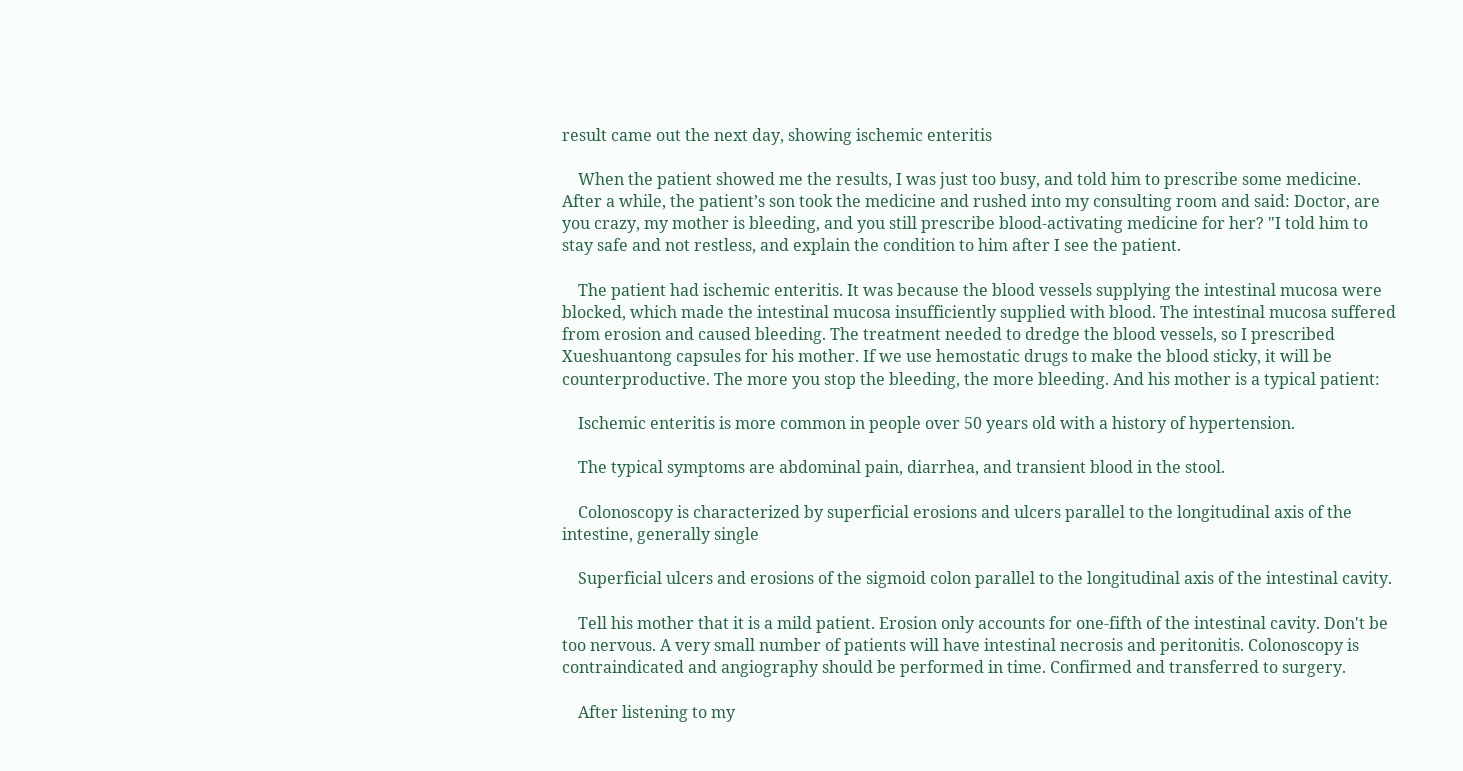result came out the next day, showing ischemic enteritis

    When the patient showed me the results, I was just too busy, and told him to prescribe some medicine. After a while, the patient’s son took the medicine and rushed into my consulting room and said: Doctor, are you crazy, my mother is bleeding, and you still prescribe blood-activating medicine for her? "I told him to stay safe and not restless, and explain the condition to him after I see the patient.

    The patient had ischemic enteritis. It was because the blood vessels supplying the intestinal mucosa were blocked, which made the intestinal mucosa insufficiently supplied with blood. The intestinal mucosa suffered from erosion and caused bleeding. The treatment needed to dredge the blood vessels, so I prescribed Xueshuantong capsules for his mother. If we use hemostatic drugs to make the blood sticky, it will be counterproductive. The more you stop the bleeding, the more bleeding. And his mother is a typical patient:

    Ischemic enteritis is more common in people over 50 years old with a history of hypertension.

    The typical symptoms are abdominal pain, diarrhea, and transient blood in the stool.

    Colonoscopy is characterized by superficial erosions and ulcers parallel to the longitudinal axis of the intestine, generally single

    Superficial ulcers and erosions of the sigmoid colon parallel to the longitudinal axis of the intestinal cavity.

    Tell his mother that it is a mild patient. Erosion only accounts for one-fifth of the intestinal cavity. Don't be too nervous. A very small number of patients will have intestinal necrosis and peritonitis. Colonoscopy is contraindicated and angiography should be performed in time. Confirmed and transferred to surgery.

    After listening to my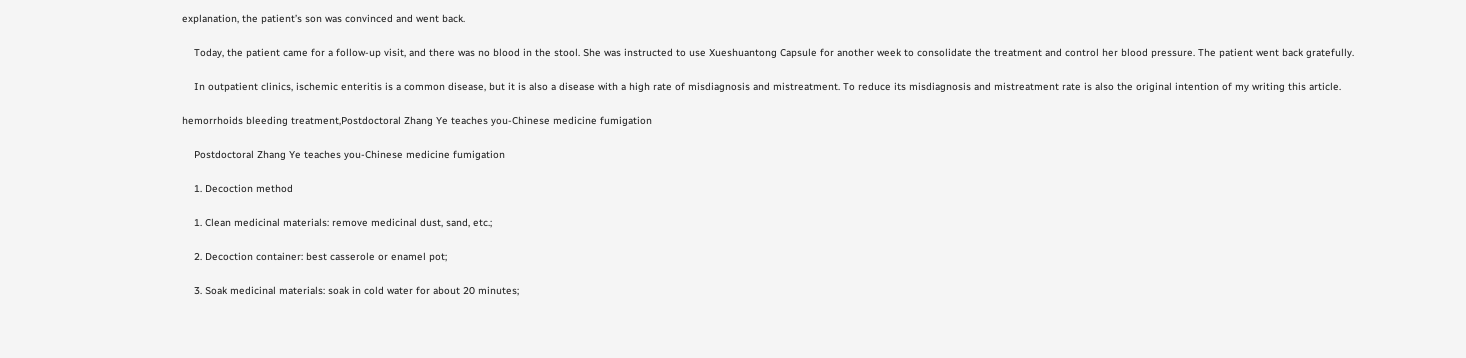explanation, the patient’s son was convinced and went back.

    Today, the patient came for a follow-up visit, and there was no blood in the stool. She was instructed to use Xueshuantong Capsule for another week to consolidate the treatment and control her blood pressure. The patient went back gratefully.

    In outpatient clinics, ischemic enteritis is a common disease, but it is also a disease with a high rate of misdiagnosis and mistreatment. To reduce its misdiagnosis and mistreatment rate is also the original intention of my writing this article.

hemorrhoids bleeding treatment,Postdoctoral Zhang Ye teaches you-Chinese medicine fumigation

    Postdoctoral Zhang Ye teaches you-Chinese medicine fumigation

    1. Decoction method

    1. Clean medicinal materials: remove medicinal dust, sand, etc.;

    2. Decoction container: best casserole or enamel pot;

    3. Soak medicinal materials: soak in cold water for about 20 minutes;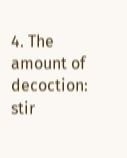4. The amount of decoction: stir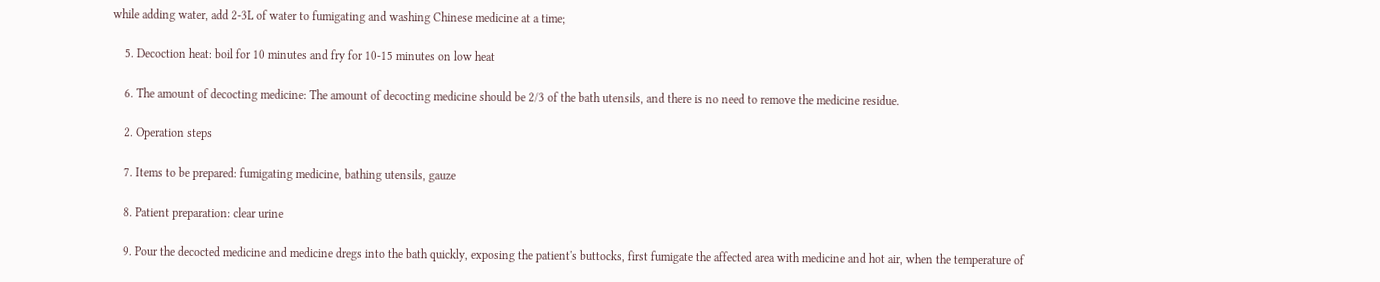while adding water, add 2-3L of water to fumigating and washing Chinese medicine at a time;

    5. Decoction heat: boil for 10 minutes and fry for 10-15 minutes on low heat

    6. The amount of decocting medicine: The amount of decocting medicine should be 2/3 of the bath utensils, and there is no need to remove the medicine residue.

    2. Operation steps

    7. Items to be prepared: fumigating medicine, bathing utensils, gauze

    8. Patient preparation: clear urine

    9. Pour the decocted medicine and medicine dregs into the bath quickly, exposing the patient's buttocks, first fumigate the affected area with medicine and hot air, when the temperature of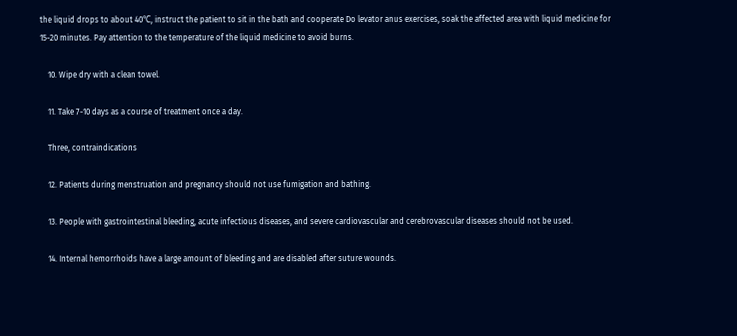the liquid drops to about 40℃, instruct the patient to sit in the bath and cooperate Do levator anus exercises, soak the affected area with liquid medicine for 15-20 minutes. Pay attention to the temperature of the liquid medicine to avoid burns.

    10. Wipe dry with a clean towel.

    11. Take 7-10 days as a course of treatment once a day.

    Three, contraindications

    12. Patients during menstruation and pregnancy should not use fumigation and bathing.

    13. People with gastrointestinal bleeding, acute infectious diseases, and severe cardiovascular and cerebrovascular diseases should not be used.

    14. Internal hemorrhoids have a large amount of bleeding and are disabled after suture wounds.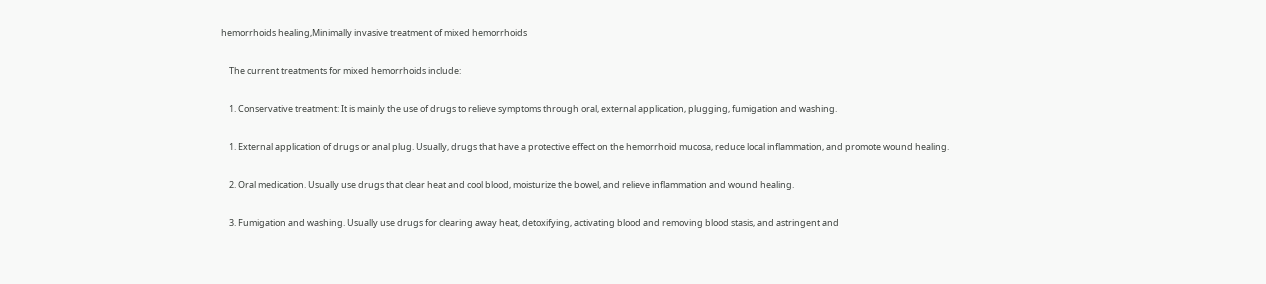hemorrhoids healing,Minimally invasive treatment of mixed hemorrhoids

    The current treatments for mixed hemorrhoids include:

    1. Conservative treatment: It is mainly the use of drugs to relieve symptoms through oral, external application, plugging, fumigation and washing.

    1. External application of drugs or anal plug. Usually, drugs that have a protective effect on the hemorrhoid mucosa, reduce local inflammation, and promote wound healing.

    2. Oral medication. Usually use drugs that clear heat and cool blood, moisturize the bowel, and relieve inflammation and wound healing.

    3. Fumigation and washing. Usually use drugs for clearing away heat, detoxifying, activating blood and removing blood stasis, and astringent and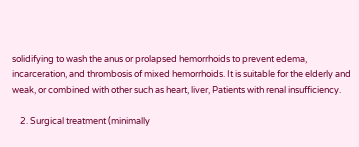solidifying to wash the anus or prolapsed hemorrhoids to prevent edema, incarceration, and thrombosis of mixed hemorrhoids. It is suitable for the elderly and weak, or combined with other such as heart, liver, Patients with renal insufficiency.

    2. Surgical treatment (minimally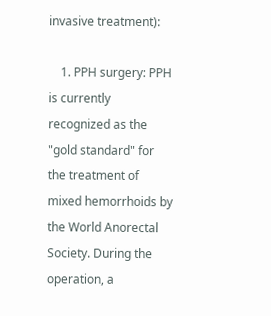invasive treatment):

    1. PPH surgery: PPH is currently recognized as the "gold standard" for the treatment of mixed hemorrhoids by the World Anorectal Society. During the operation, a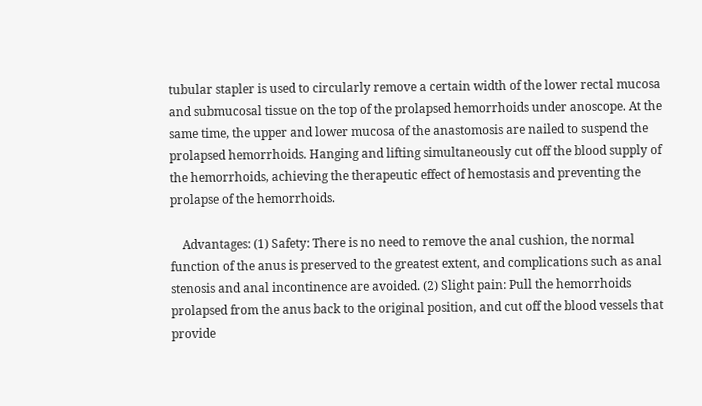tubular stapler is used to circularly remove a certain width of the lower rectal mucosa and submucosal tissue on the top of the prolapsed hemorrhoids under anoscope. At the same time, the upper and lower mucosa of the anastomosis are nailed to suspend the prolapsed hemorrhoids. Hanging and lifting simultaneously cut off the blood supply of the hemorrhoids, achieving the therapeutic effect of hemostasis and preventing the prolapse of the hemorrhoids.

    Advantages: (1) Safety: There is no need to remove the anal cushion, the normal function of the anus is preserved to the greatest extent, and complications such as anal stenosis and anal incontinence are avoided. (2) Slight pain: Pull the hemorrhoids prolapsed from the anus back to the original position, and cut off the blood vessels that provide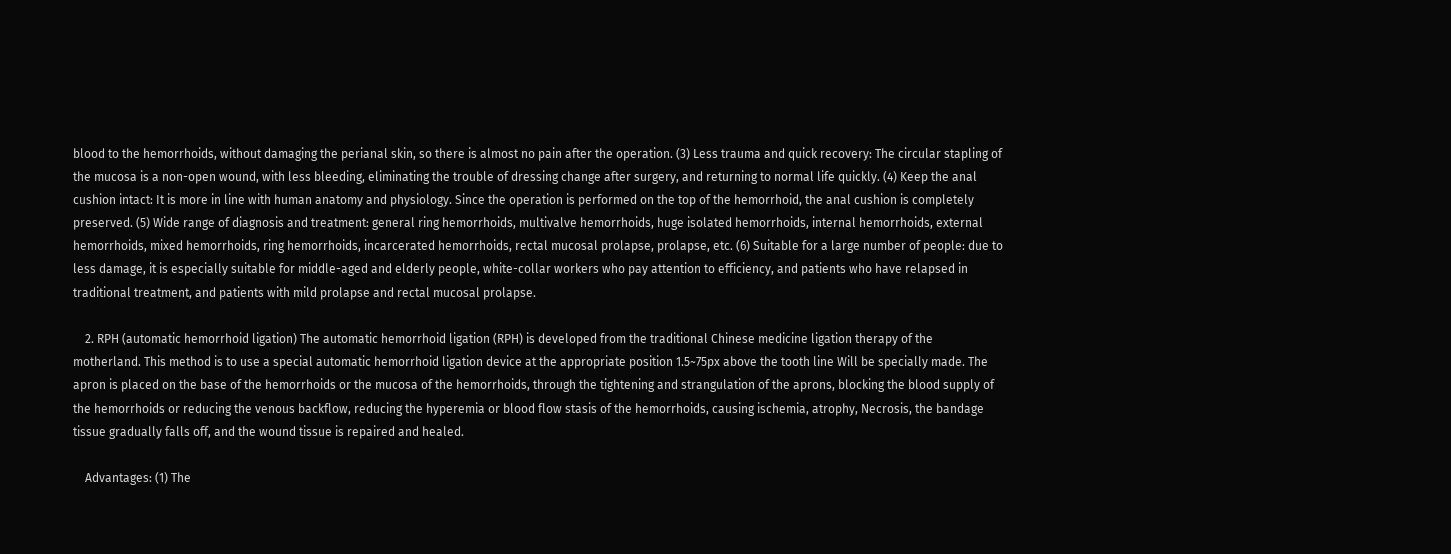blood to the hemorrhoids, without damaging the perianal skin, so there is almost no pain after the operation. (3) Less trauma and quick recovery: The circular stapling of the mucosa is a non-open wound, with less bleeding, eliminating the trouble of dressing change after surgery, and returning to normal life quickly. (4) Keep the anal cushion intact: It is more in line with human anatomy and physiology. Since the operation is performed on the top of the hemorrhoid, the anal cushion is completely preserved. (5) Wide range of diagnosis and treatment: general ring hemorrhoids, multivalve hemorrhoids, huge isolated hemorrhoids, internal hemorrhoids, external hemorrhoids, mixed hemorrhoids, ring hemorrhoids, incarcerated hemorrhoids, rectal mucosal prolapse, prolapse, etc. (6) Suitable for a large number of people: due to less damage, it is especially suitable for middle-aged and elderly people, white-collar workers who pay attention to efficiency, and patients who have relapsed in traditional treatment, and patients with mild prolapse and rectal mucosal prolapse.

    2. RPH (automatic hemorrhoid ligation) The automatic hemorrhoid ligation (RPH) is developed from the traditional Chinese medicine ligation therapy of the motherland. This method is to use a special automatic hemorrhoid ligation device at the appropriate position 1.5~75px above the tooth line Will be specially made. The apron is placed on the base of the hemorrhoids or the mucosa of the hemorrhoids, through the tightening and strangulation of the aprons, blocking the blood supply of the hemorrhoids or reducing the venous backflow, reducing the hyperemia or blood flow stasis of the hemorrhoids, causing ischemia, atrophy, Necrosis, the bandage tissue gradually falls off, and the wound tissue is repaired and healed.

    Advantages: (1) The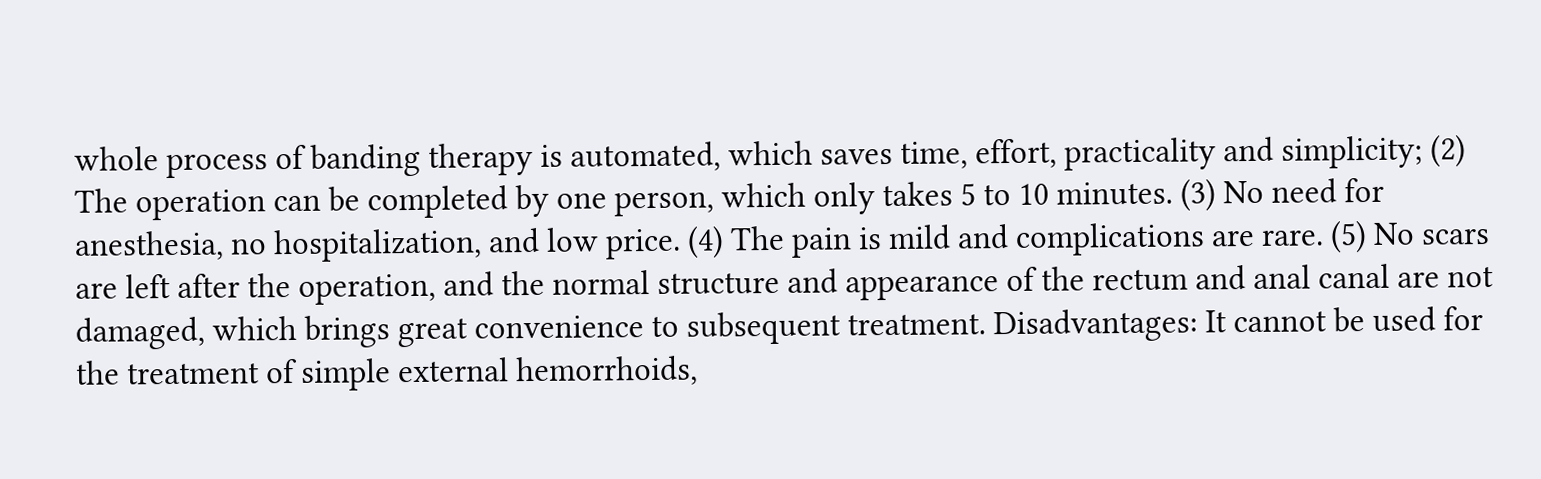whole process of banding therapy is automated, which saves time, effort, practicality and simplicity; (2) The operation can be completed by one person, which only takes 5 to 10 minutes. (3) No need for anesthesia, no hospitalization, and low price. (4) The pain is mild and complications are rare. (5) No scars are left after the operation, and the normal structure and appearance of the rectum and anal canal are not damaged, which brings great convenience to subsequent treatment. Disadvantages: It cannot be used for the treatment of simple external hemorrhoids,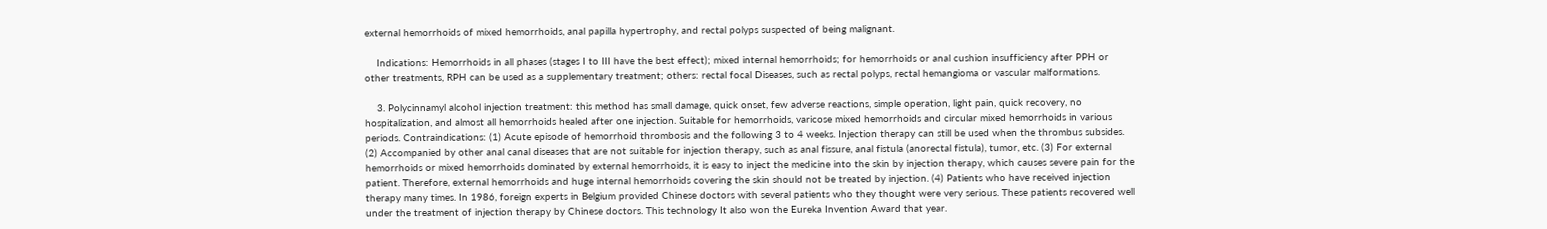external hemorrhoids of mixed hemorrhoids, anal papilla hypertrophy, and rectal polyps suspected of being malignant.

    Indications: Hemorrhoids in all phases (stages I to III have the best effect); mixed internal hemorrhoids; for hemorrhoids or anal cushion insufficiency after PPH or other treatments, RPH can be used as a supplementary treatment; others: rectal focal Diseases, such as rectal polyps, rectal hemangioma or vascular malformations.

    3. Polycinnamyl alcohol injection treatment: this method has small damage, quick onset, few adverse reactions, simple operation, light pain, quick recovery, no hospitalization, and almost all hemorrhoids healed after one injection. Suitable for hemorrhoids, varicose mixed hemorrhoids and circular mixed hemorrhoids in various periods. Contraindications: (1) Acute episode of hemorrhoid thrombosis and the following 3 to 4 weeks. Injection therapy can still be used when the thrombus subsides. (2) Accompanied by other anal canal diseases that are not suitable for injection therapy, such as anal fissure, anal fistula (anorectal fistula), tumor, etc. (3) For external hemorrhoids or mixed hemorrhoids dominated by external hemorrhoids, it is easy to inject the medicine into the skin by injection therapy, which causes severe pain for the patient. Therefore, external hemorrhoids and huge internal hemorrhoids covering the skin should not be treated by injection. (4) Patients who have received injection therapy many times. In 1986, foreign experts in Belgium provided Chinese doctors with several patients who they thought were very serious. These patients recovered well under the treatment of injection therapy by Chinese doctors. This technology It also won the Eureka Invention Award that year.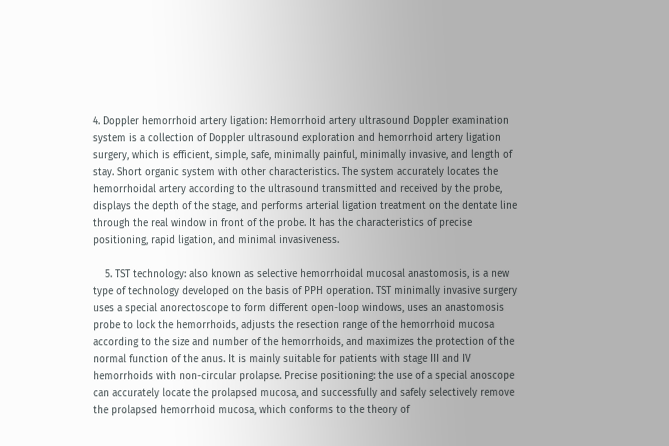4. Doppler hemorrhoid artery ligation: Hemorrhoid artery ultrasound Doppler examination system is a collection of Doppler ultrasound exploration and hemorrhoid artery ligation surgery, which is efficient, simple, safe, minimally painful, minimally invasive, and length of stay. Short organic system with other characteristics. The system accurately locates the hemorrhoidal artery according to the ultrasound transmitted and received by the probe, displays the depth of the stage, and performs arterial ligation treatment on the dentate line through the real window in front of the probe. It has the characteristics of precise positioning, rapid ligation, and minimal invasiveness.

    5. TST technology: also known as selective hemorrhoidal mucosal anastomosis, is a new type of technology developed on the basis of PPH operation. TST minimally invasive surgery uses a special anorectoscope to form different open-loop windows, uses an anastomosis probe to lock the hemorrhoids, adjusts the resection range of the hemorrhoid mucosa according to the size and number of the hemorrhoids, and maximizes the protection of the normal function of the anus. It is mainly suitable for patients with stage III and IV hemorrhoids with non-circular prolapse. Precise positioning: the use of a special anoscope can accurately locate the prolapsed mucosa, and successfully and safely selectively remove the prolapsed hemorrhoid mucosa, which conforms to the theory of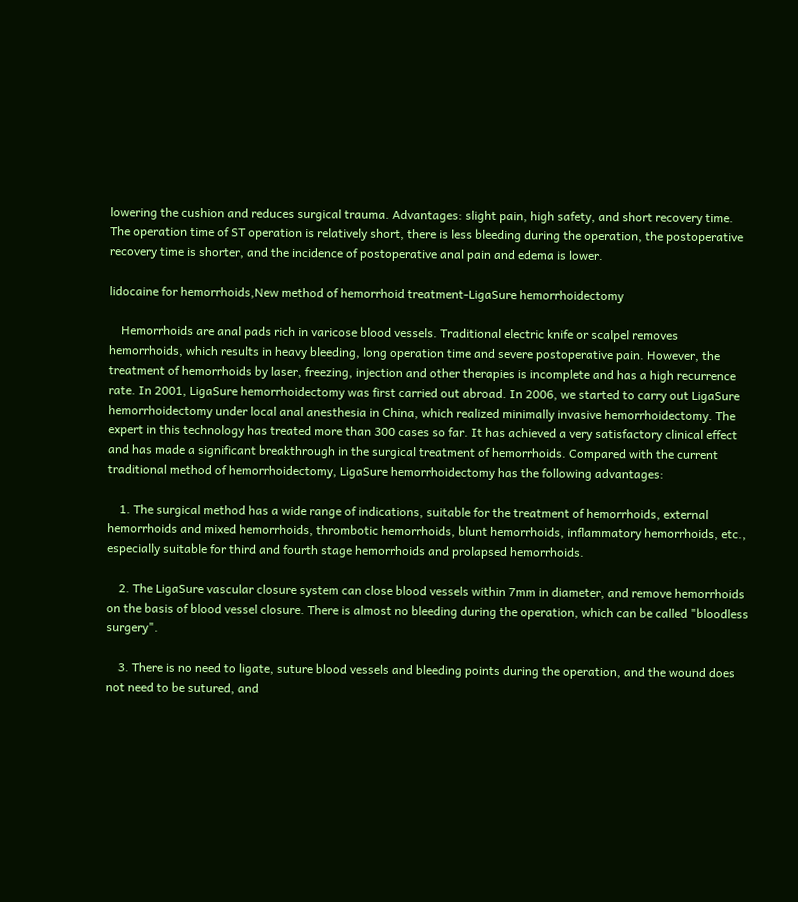lowering the cushion and reduces surgical trauma. Advantages: slight pain, high safety, and short recovery time. The operation time of ST operation is relatively short, there is less bleeding during the operation, the postoperative recovery time is shorter, and the incidence of postoperative anal pain and edema is lower.

lidocaine for hemorrhoids,New method of hemorrhoid treatment-LigaSure hemorrhoidectomy

    Hemorrhoids are anal pads rich in varicose blood vessels. Traditional electric knife or scalpel removes hemorrhoids, which results in heavy bleeding, long operation time and severe postoperative pain. However, the treatment of hemorrhoids by laser, freezing, injection and other therapies is incomplete and has a high recurrence rate. In 2001, LigaSure hemorrhoidectomy was first carried out abroad. In 2006, we started to carry out LigaSure hemorrhoidectomy under local anal anesthesia in China, which realized minimally invasive hemorrhoidectomy. The expert in this technology has treated more than 300 cases so far. It has achieved a very satisfactory clinical effect and has made a significant breakthrough in the surgical treatment of hemorrhoids. Compared with the current traditional method of hemorrhoidectomy, LigaSure hemorrhoidectomy has the following advantages:

    1. The surgical method has a wide range of indications, suitable for the treatment of hemorrhoids, external hemorrhoids and mixed hemorrhoids, thrombotic hemorrhoids, blunt hemorrhoids, inflammatory hemorrhoids, etc., especially suitable for third and fourth stage hemorrhoids and prolapsed hemorrhoids.

    2. The LigaSure vascular closure system can close blood vessels within 7mm in diameter, and remove hemorrhoids on the basis of blood vessel closure. There is almost no bleeding during the operation, which can be called "bloodless surgery".

    3. There is no need to ligate, suture blood vessels and bleeding points during the operation, and the wound does not need to be sutured, and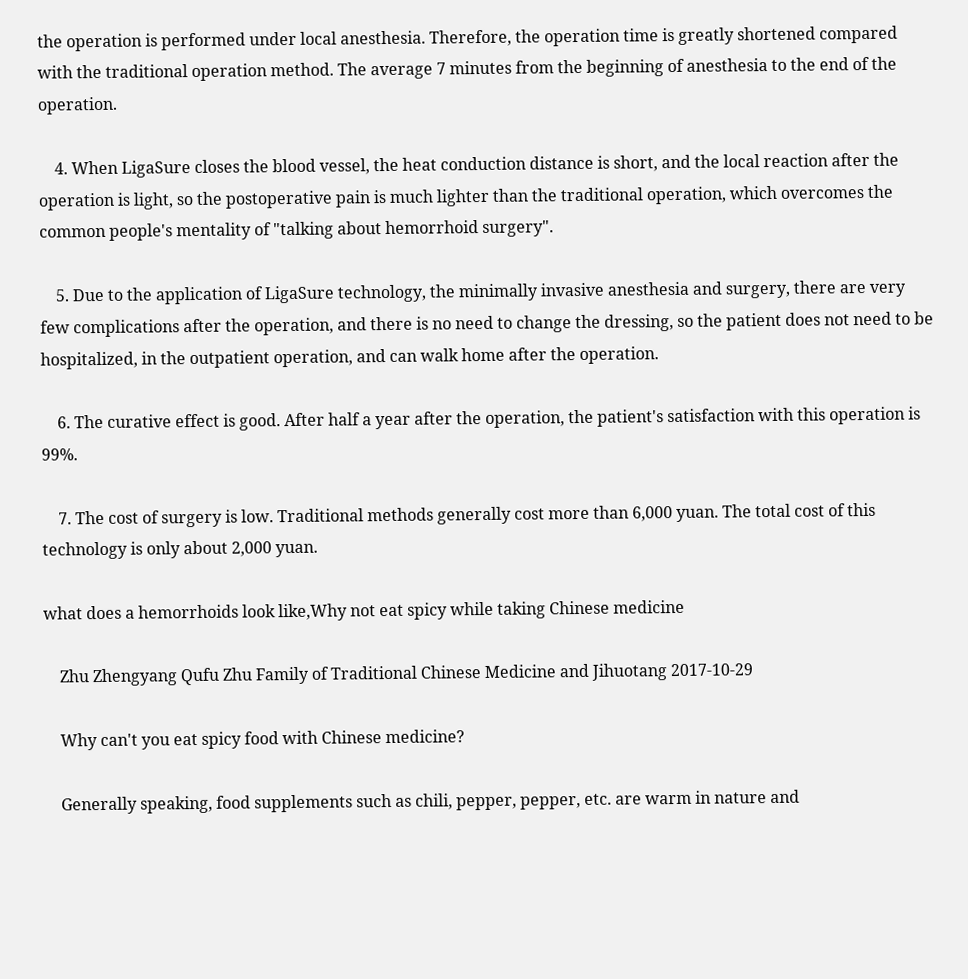the operation is performed under local anesthesia. Therefore, the operation time is greatly shortened compared with the traditional operation method. The average 7 minutes from the beginning of anesthesia to the end of the operation.

    4. When LigaSure closes the blood vessel, the heat conduction distance is short, and the local reaction after the operation is light, so the postoperative pain is much lighter than the traditional operation, which overcomes the common people's mentality of "talking about hemorrhoid surgery".

    5. Due to the application of LigaSure technology, the minimally invasive anesthesia and surgery, there are very few complications after the operation, and there is no need to change the dressing, so the patient does not need to be hospitalized, in the outpatient operation, and can walk home after the operation.

    6. The curative effect is good. After half a year after the operation, the patient's satisfaction with this operation is 99%.

    7. The cost of surgery is low. Traditional methods generally cost more than 6,000 yuan. The total cost of this technology is only about 2,000 yuan.

what does a hemorrhoids look like,Why not eat spicy while taking Chinese medicine

    Zhu Zhengyang Qufu Zhu Family of Traditional Chinese Medicine and Jihuotang 2017-10-29

    Why can't you eat spicy food with Chinese medicine?

    Generally speaking, food supplements such as chili, pepper, pepper, etc. are warm in nature and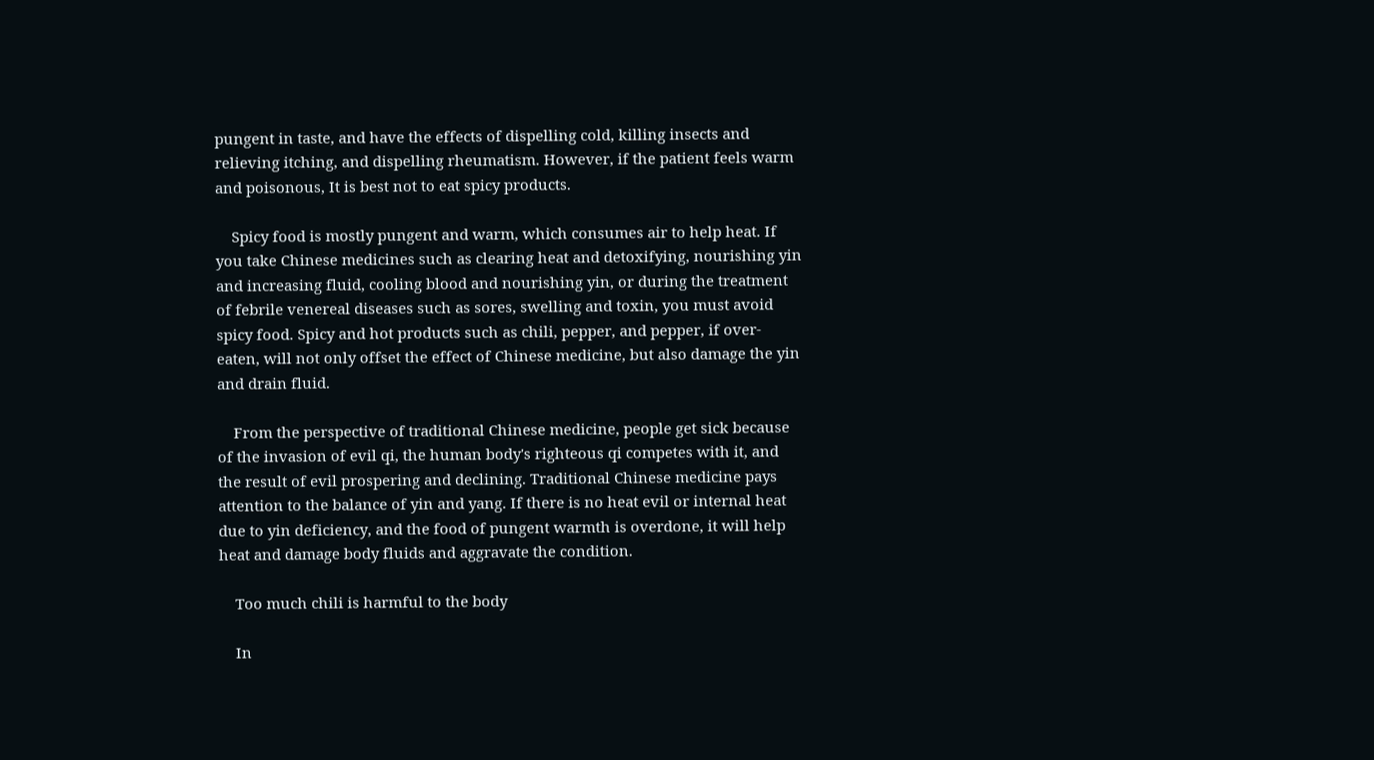pungent in taste, and have the effects of dispelling cold, killing insects and relieving itching, and dispelling rheumatism. However, if the patient feels warm and poisonous, It is best not to eat spicy products.

    Spicy food is mostly pungent and warm, which consumes air to help heat. If you take Chinese medicines such as clearing heat and detoxifying, nourishing yin and increasing fluid, cooling blood and nourishing yin, or during the treatment of febrile venereal diseases such as sores, swelling and toxin, you must avoid spicy food. Spicy and hot products such as chili, pepper, and pepper, if over-eaten, will not only offset the effect of Chinese medicine, but also damage the yin and drain fluid.

    From the perspective of traditional Chinese medicine, people get sick because of the invasion of evil qi, the human body's righteous qi competes with it, and the result of evil prospering and declining. Traditional Chinese medicine pays attention to the balance of yin and yang. If there is no heat evil or internal heat due to yin deficiency, and the food of pungent warmth is overdone, it will help heat and damage body fluids and aggravate the condition.

    Too much chili is harmful to the body

    In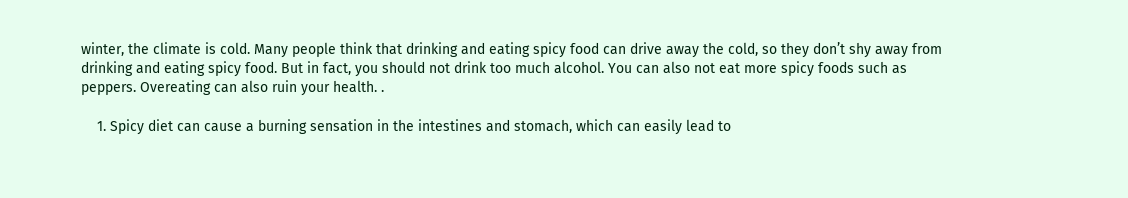winter, the climate is cold. Many people think that drinking and eating spicy food can drive away the cold, so they don’t shy away from drinking and eating spicy food. But in fact, you should not drink too much alcohol. You can also not eat more spicy foods such as peppers. Overeating can also ruin your health. .

    1. Spicy diet can cause a burning sensation in the intestines and stomach, which can easily lead to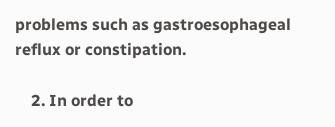problems such as gastroesophageal reflux or constipation.

    2. In order to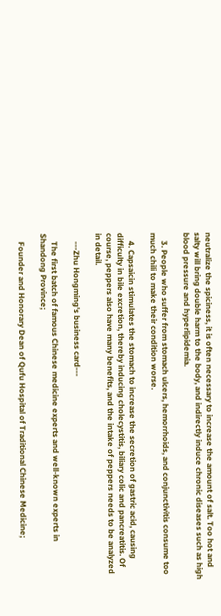neutralize the spiciness, it is often necessary to increase the amount of salt. Too hot and salty will bring double harm to the body, and indirectly induce chronic diseases such as high blood pressure and hyperlipidemia.

    3. People who suffer from stomach ulcers, hemorrhoids, and conjunctivitis consume too much chili to make their condition worse.

    4. Capsaicin stimulates the stomach to increase the secretion of gastric acid, causing difficulty in bile excretion, thereby inducing cholecystitis, biliary colic and pancreatitis. Of course, peppers also have many benefits, and the intake of peppers needs to be analyzed in detail.

    ---Zhu Hongming's business card---

    The first batch of famous Chinese medicine experts and well-known experts in Shandong Province;

    Founder and Honorary Dean of Qufu Hospital of Traditional Chinese Medicine;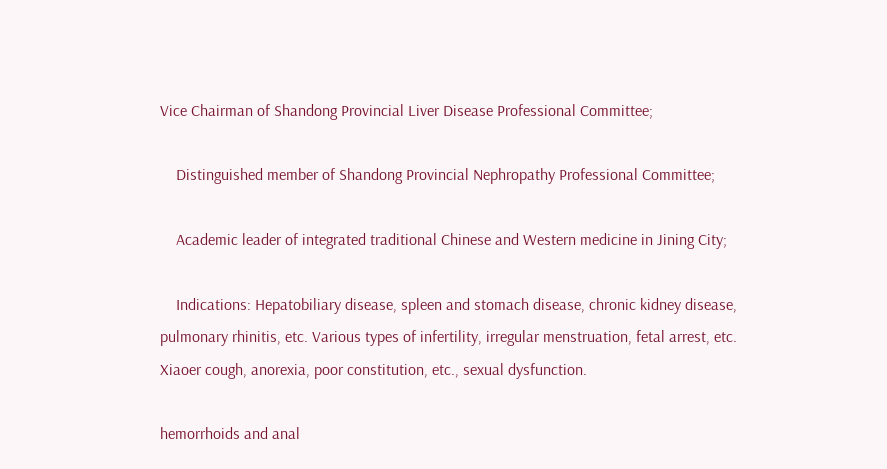Vice Chairman of Shandong Provincial Liver Disease Professional Committee;

    Distinguished member of Shandong Provincial Nephropathy Professional Committee;

    Academic leader of integrated traditional Chinese and Western medicine in Jining City;

    Indications: Hepatobiliary disease, spleen and stomach disease, chronic kidney disease, pulmonary rhinitis, etc. Various types of infertility, irregular menstruation, fetal arrest, etc. Xiaoer cough, anorexia, poor constitution, etc., sexual dysfunction.

hemorrhoids and anal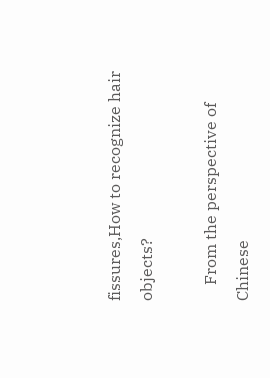fissures,How to recognize hair objects?

    From the perspective of Chinese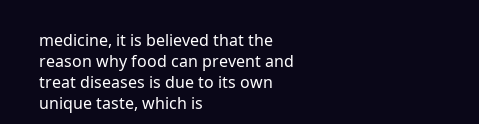medicine, it is believed that the reason why food can prevent and treat diseases is due to its own unique taste, which is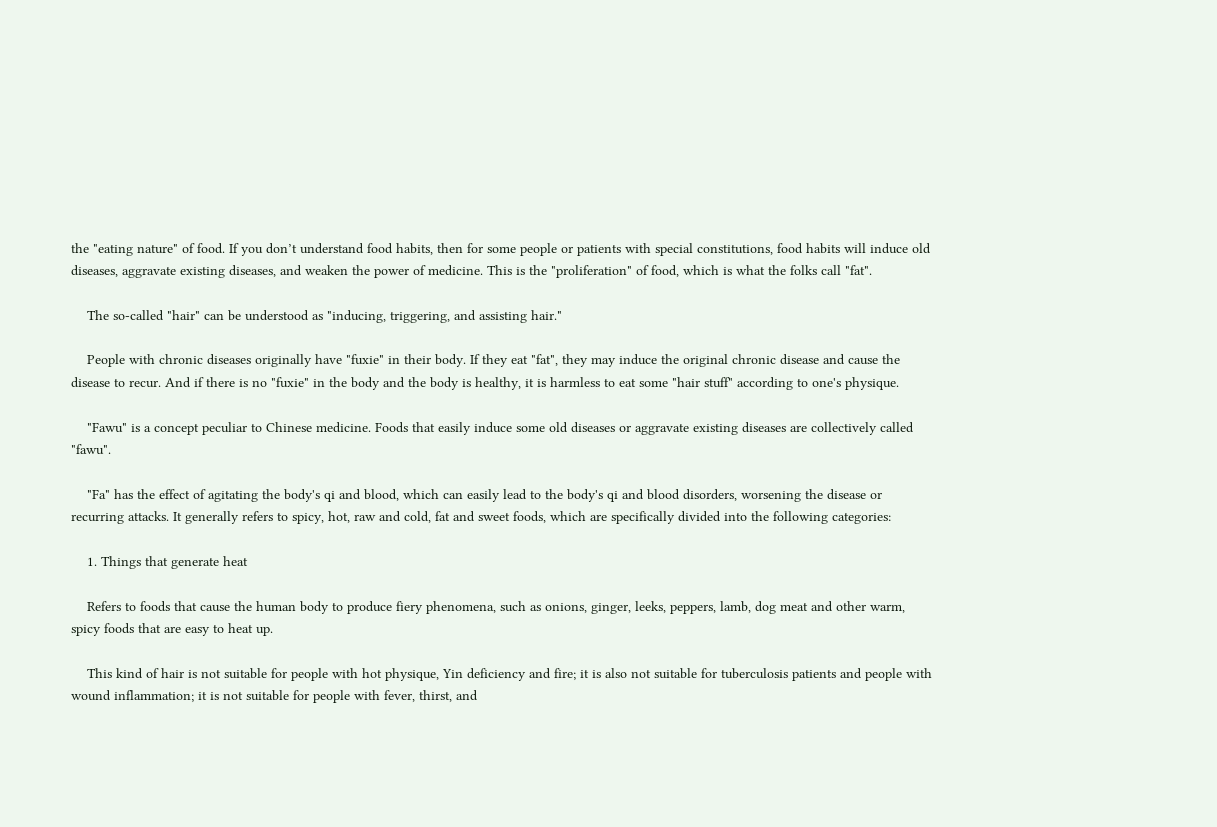the "eating nature" of food. If you don’t understand food habits, then for some people or patients with special constitutions, food habits will induce old diseases, aggravate existing diseases, and weaken the power of medicine. This is the "proliferation" of food, which is what the folks call "fat".

    The so-called "hair" can be understood as "inducing, triggering, and assisting hair."

    People with chronic diseases originally have "fuxie" in their body. If they eat "fat", they may induce the original chronic disease and cause the disease to recur. And if there is no "fuxie" in the body and the body is healthy, it is harmless to eat some "hair stuff" according to one's physique.

    "Fawu" is a concept peculiar to Chinese medicine. Foods that easily induce some old diseases or aggravate existing diseases are collectively called "fawu".

    "Fa" has the effect of agitating the body's qi and blood, which can easily lead to the body's qi and blood disorders, worsening the disease or recurring attacks. It generally refers to spicy, hot, raw and cold, fat and sweet foods, which are specifically divided into the following categories:

    1. Things that generate heat

    Refers to foods that cause the human body to produce fiery phenomena, such as onions, ginger, leeks, peppers, lamb, dog meat and other warm, spicy foods that are easy to heat up.

    This kind of hair is not suitable for people with hot physique, Yin deficiency and fire; it is also not suitable for tuberculosis patients and people with wound inflammation; it is not suitable for people with fever, thirst, and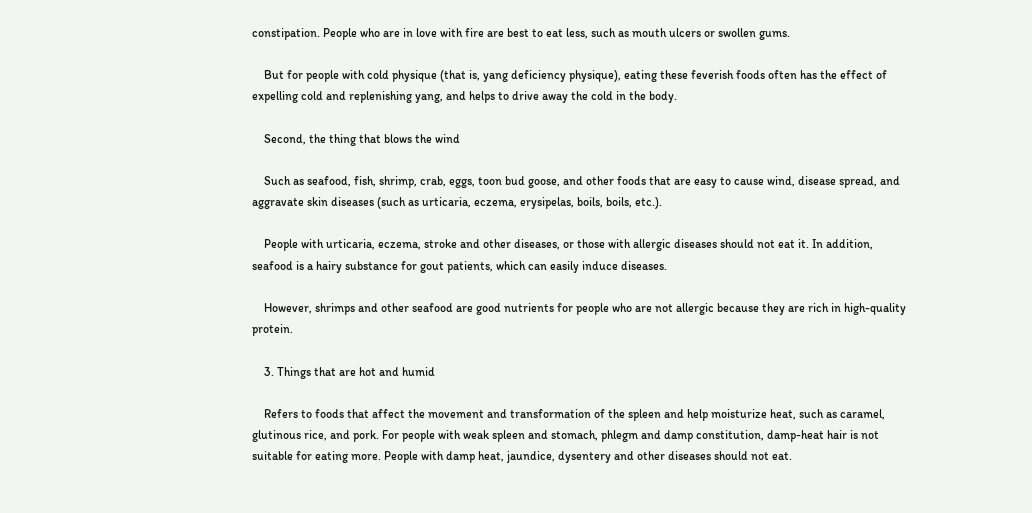constipation. People who are in love with fire are best to eat less, such as mouth ulcers or swollen gums.

    But for people with cold physique (that is, yang deficiency physique), eating these feverish foods often has the effect of expelling cold and replenishing yang, and helps to drive away the cold in the body.

    Second, the thing that blows the wind

    Such as seafood, fish, shrimp, crab, eggs, toon bud goose, and other foods that are easy to cause wind, disease spread, and aggravate skin diseases (such as urticaria, eczema, erysipelas, boils, boils, etc.).

    People with urticaria, eczema, stroke and other diseases, or those with allergic diseases should not eat it. In addition, seafood is a hairy substance for gout patients, which can easily induce diseases.

    However, shrimps and other seafood are good nutrients for people who are not allergic because they are rich in high-quality protein.

    3. Things that are hot and humid

    Refers to foods that affect the movement and transformation of the spleen and help moisturize heat, such as caramel, glutinous rice, and pork. For people with weak spleen and stomach, phlegm and damp constitution, damp-heat hair is not suitable for eating more. People with damp heat, jaundice, dysentery and other diseases should not eat.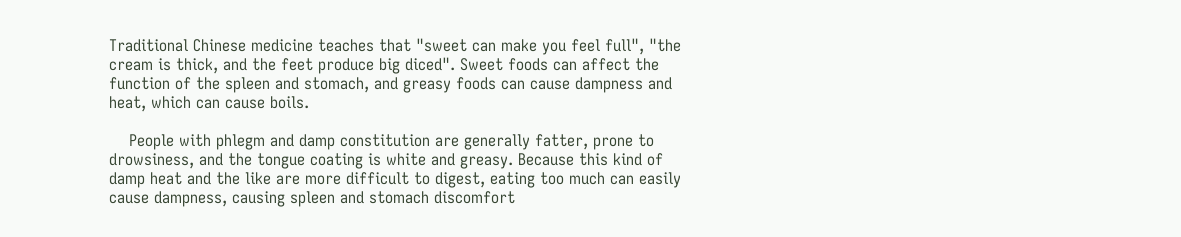Traditional Chinese medicine teaches that "sweet can make you feel full", "the cream is thick, and the feet produce big diced". Sweet foods can affect the function of the spleen and stomach, and greasy foods can cause dampness and heat, which can cause boils.

    People with phlegm and damp constitution are generally fatter, prone to drowsiness, and the tongue coating is white and greasy. Because this kind of damp heat and the like are more difficult to digest, eating too much can easily cause dampness, causing spleen and stomach discomfort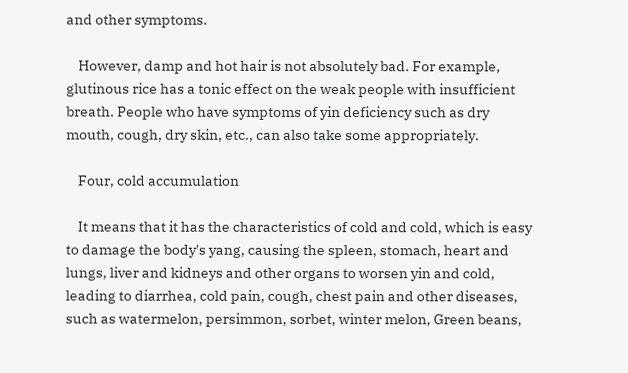and other symptoms.

    However, damp and hot hair is not absolutely bad. For example, glutinous rice has a tonic effect on the weak people with insufficient breath. People who have symptoms of yin deficiency such as dry mouth, cough, dry skin, etc., can also take some appropriately.

    Four, cold accumulation

    It means that it has the characteristics of cold and cold, which is easy to damage the body's yang, causing the spleen, stomach, heart and lungs, liver and kidneys and other organs to worsen yin and cold, leading to diarrhea, cold pain, cough, chest pain and other diseases, such as watermelon, persimmon, sorbet, winter melon, Green beans,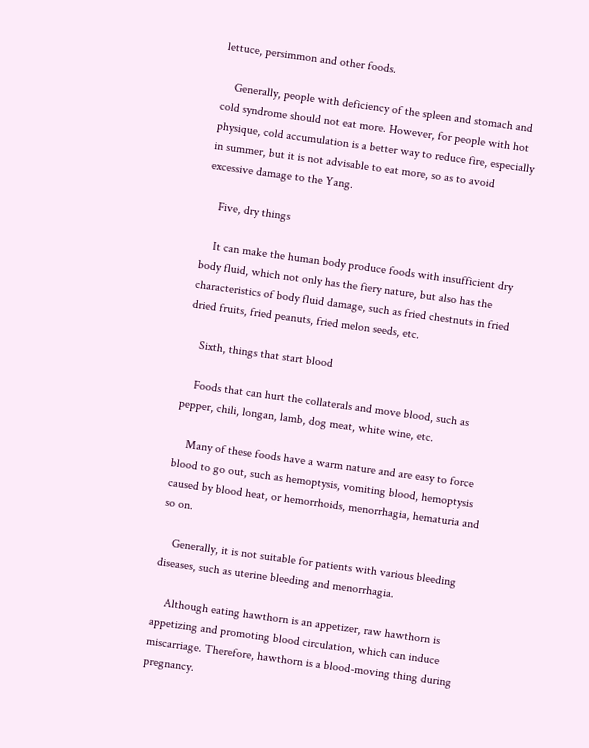lettuce, persimmon and other foods.

    Generally, people with deficiency of the spleen and stomach and cold syndrome should not eat more. However, for people with hot physique, cold accumulation is a better way to reduce fire, especially in summer, but it is not advisable to eat more, so as to avoid excessive damage to the Yang.

    Five, dry things

    It can make the human body produce foods with insufficient dry body fluid, which not only has the fiery nature, but also has the characteristics of body fluid damage, such as fried chestnuts in fried dried fruits, fried peanuts, fried melon seeds, etc.

    Sixth, things that start blood

    Foods that can hurt the collaterals and move blood, such as pepper, chili, longan, lamb, dog meat, white wine, etc.

    Many of these foods have a warm nature and are easy to force blood to go out, such as hemoptysis, vomiting blood, hemoptysis caused by blood heat, or hemorrhoids, menorrhagia, hematuria and so on.

    Generally, it is not suitable for patients with various bleeding diseases, such as uterine bleeding and menorrhagia.

    Although eating hawthorn is an appetizer, raw hawthorn is appetizing and promoting blood circulation, which can induce miscarriage. Therefore, hawthorn is a blood-moving thing during pregnancy.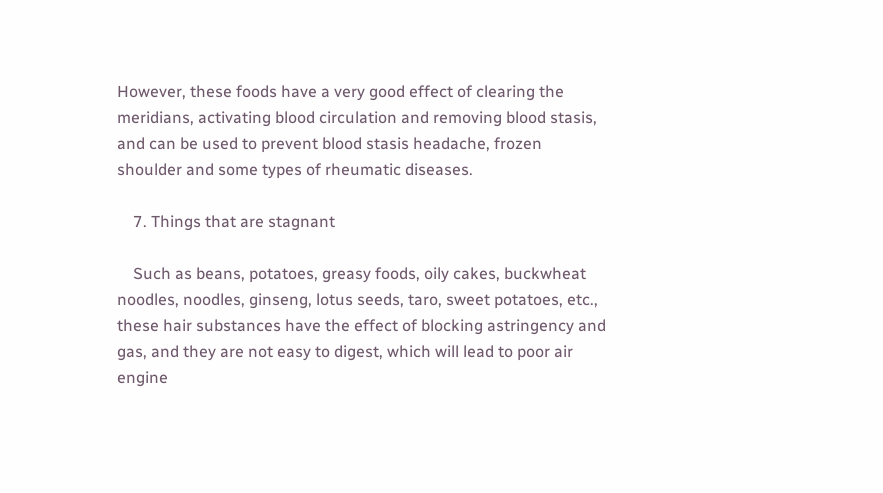However, these foods have a very good effect of clearing the meridians, activating blood circulation and removing blood stasis, and can be used to prevent blood stasis headache, frozen shoulder and some types of rheumatic diseases.

    7. Things that are stagnant

    Such as beans, potatoes, greasy foods, oily cakes, buckwheat noodles, noodles, ginseng, lotus seeds, taro, sweet potatoes, etc., these hair substances have the effect of blocking astringency and gas, and they are not easy to digest, which will lead to poor air engine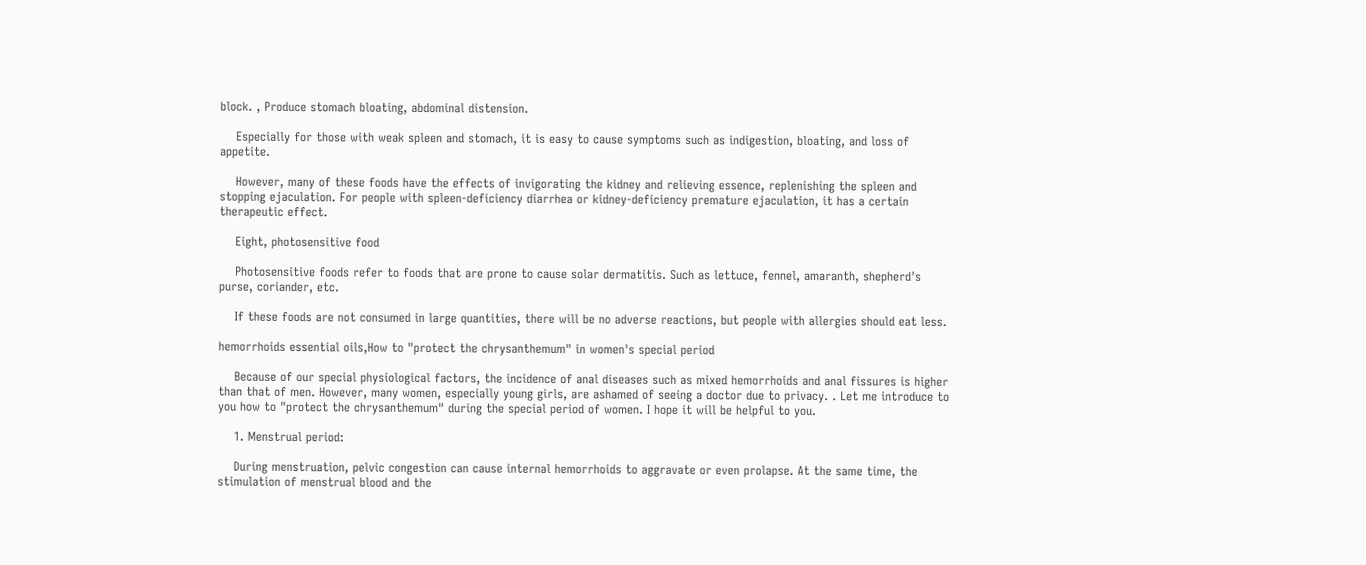block. , Produce stomach bloating, abdominal distension.

    Especially for those with weak spleen and stomach, it is easy to cause symptoms such as indigestion, bloating, and loss of appetite.

    However, many of these foods have the effects of invigorating the kidney and relieving essence, replenishing the spleen and stopping ejaculation. For people with spleen-deficiency diarrhea or kidney-deficiency premature ejaculation, it has a certain therapeutic effect.

    Eight, photosensitive food

    Photosensitive foods refer to foods that are prone to cause solar dermatitis. Such as lettuce, fennel, amaranth, shepherd's purse, coriander, etc.

    If these foods are not consumed in large quantities, there will be no adverse reactions, but people with allergies should eat less.

hemorrhoids essential oils,How to "protect the chrysanthemum" in women's special period

    Because of our special physiological factors, the incidence of anal diseases such as mixed hemorrhoids and anal fissures is higher than that of men. However, many women, especially young girls, are ashamed of seeing a doctor due to privacy. . Let me introduce to you how to "protect the chrysanthemum" during the special period of women. I hope it will be helpful to you.

    1. Menstrual period:

    During menstruation, pelvic congestion can cause internal hemorrhoids to aggravate or even prolapse. At the same time, the stimulation of menstrual blood and the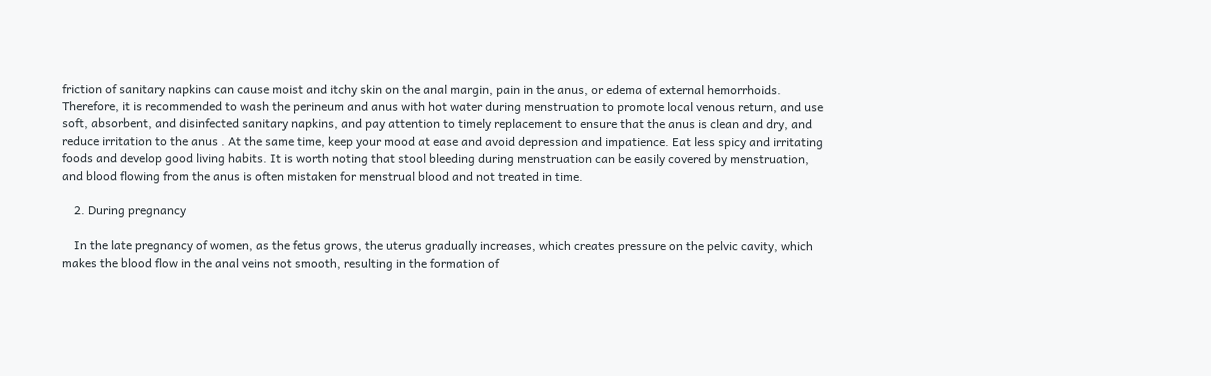friction of sanitary napkins can cause moist and itchy skin on the anal margin, pain in the anus, or edema of external hemorrhoids. Therefore, it is recommended to wash the perineum and anus with hot water during menstruation to promote local venous return, and use soft, absorbent, and disinfected sanitary napkins, and pay attention to timely replacement to ensure that the anus is clean and dry, and reduce irritation to the anus . At the same time, keep your mood at ease and avoid depression and impatience. Eat less spicy and irritating foods and develop good living habits. It is worth noting that stool bleeding during menstruation can be easily covered by menstruation, and blood flowing from the anus is often mistaken for menstrual blood and not treated in time.

    2. During pregnancy

    In the late pregnancy of women, as the fetus grows, the uterus gradually increases, which creates pressure on the pelvic cavity, which makes the blood flow in the anal veins not smooth, resulting in the formation of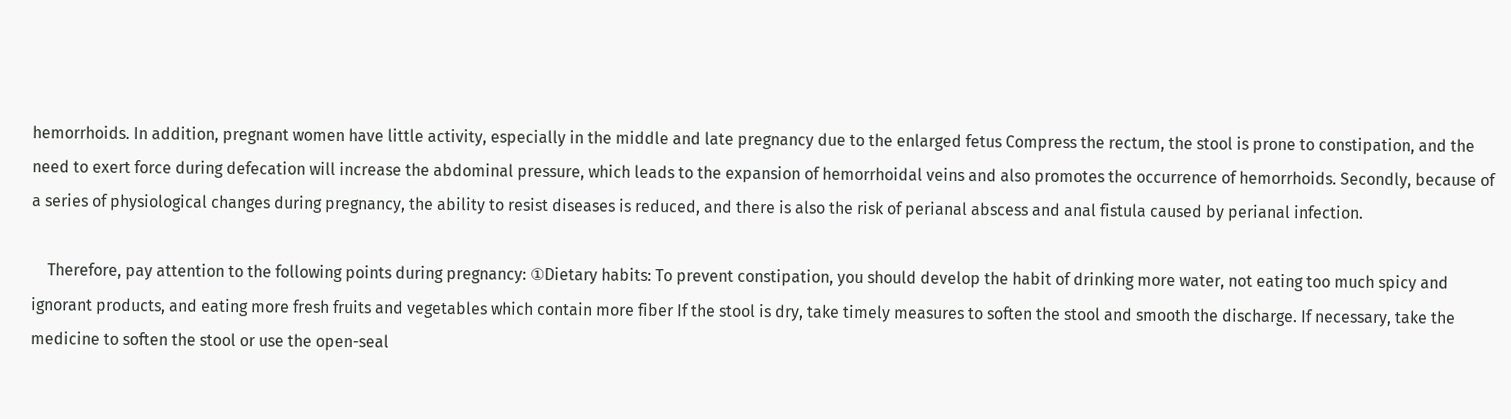hemorrhoids. In addition, pregnant women have little activity, especially in the middle and late pregnancy due to the enlarged fetus Compress the rectum, the stool is prone to constipation, and the need to exert force during defecation will increase the abdominal pressure, which leads to the expansion of hemorrhoidal veins and also promotes the occurrence of hemorrhoids. Secondly, because of a series of physiological changes during pregnancy, the ability to resist diseases is reduced, and there is also the risk of perianal abscess and anal fistula caused by perianal infection.

    Therefore, pay attention to the following points during pregnancy: ①Dietary habits: To prevent constipation, you should develop the habit of drinking more water, not eating too much spicy and ignorant products, and eating more fresh fruits and vegetables which contain more fiber If the stool is dry, take timely measures to soften the stool and smooth the discharge. If necessary, take the medicine to soften the stool or use the open-seal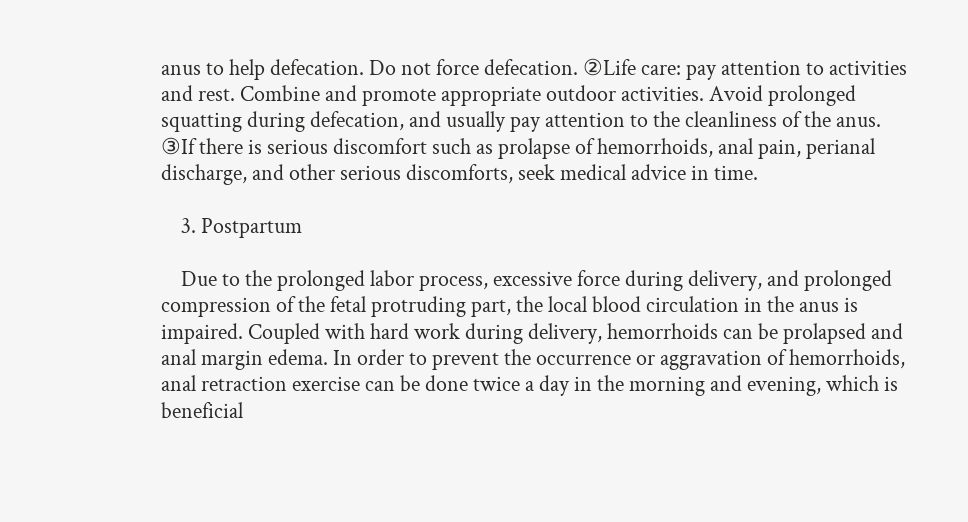anus to help defecation. Do not force defecation. ②Life care: pay attention to activities and rest. Combine and promote appropriate outdoor activities. Avoid prolonged squatting during defecation, and usually pay attention to the cleanliness of the anus. ③If there is serious discomfort such as prolapse of hemorrhoids, anal pain, perianal discharge, and other serious discomforts, seek medical advice in time.

    3. Postpartum

    Due to the prolonged labor process, excessive force during delivery, and prolonged compression of the fetal protruding part, the local blood circulation in the anus is impaired. Coupled with hard work during delivery, hemorrhoids can be prolapsed and anal margin edema. In order to prevent the occurrence or aggravation of hemorrhoids, anal retraction exercise can be done twice a day in the morning and evening, which is beneficial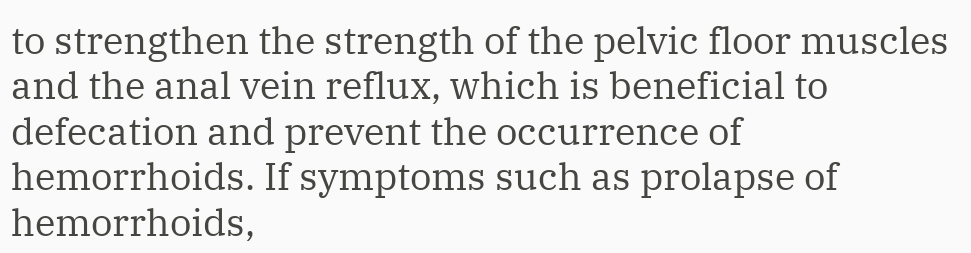to strengthen the strength of the pelvic floor muscles and the anal vein reflux, which is beneficial to defecation and prevent the occurrence of hemorrhoids. If symptoms such as prolapse of hemorrhoids,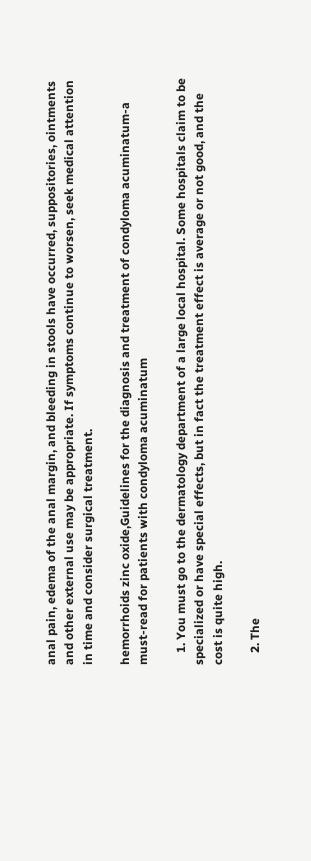anal pain, edema of the anal margin, and bleeding in stools have occurred, suppositories, ointments and other external use may be appropriate. If symptoms continue to worsen, seek medical attention in time and consider surgical treatment.

hemorrhoids zinc oxide,Guidelines for the diagnosis and treatment of condyloma acuminatum-a must-read for patients with condyloma acuminatum

    1. You must go to the dermatology department of a large local hospital. Some hospitals claim to be specialized or have special effects, but in fact the treatment effect is average or not good, and the cost is quite high.

    2. The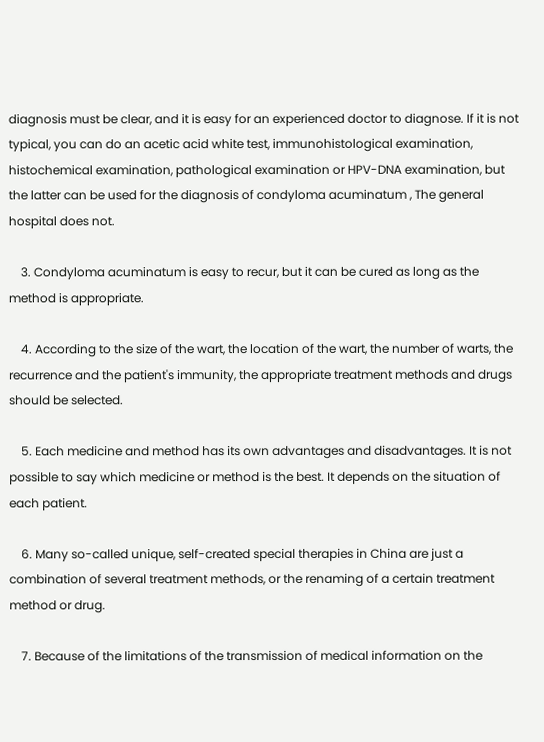diagnosis must be clear, and it is easy for an experienced doctor to diagnose. If it is not typical, you can do an acetic acid white test, immunohistological examination, histochemical examination, pathological examination or HPV-DNA examination, but the latter can be used for the diagnosis of condyloma acuminatum , The general hospital does not.

    3. Condyloma acuminatum is easy to recur, but it can be cured as long as the method is appropriate.

    4. According to the size of the wart, the location of the wart, the number of warts, the recurrence and the patient's immunity, the appropriate treatment methods and drugs should be selected.

    5. Each medicine and method has its own advantages and disadvantages. It is not possible to say which medicine or method is the best. It depends on the situation of each patient.

    6. Many so-called unique, self-created special therapies in China are just a combination of several treatment methods, or the renaming of a certain treatment method or drug.

    7. Because of the limitations of the transmission of medical information on the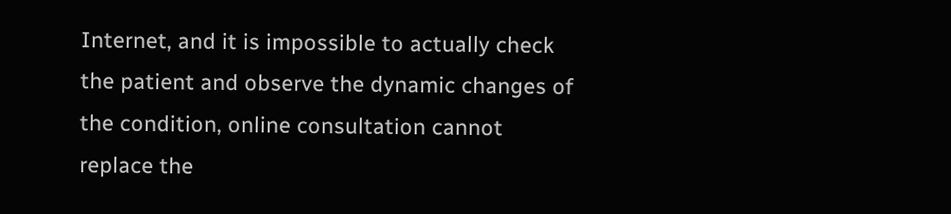Internet, and it is impossible to actually check the patient and observe the dynamic changes of the condition, online consultation cannot replace the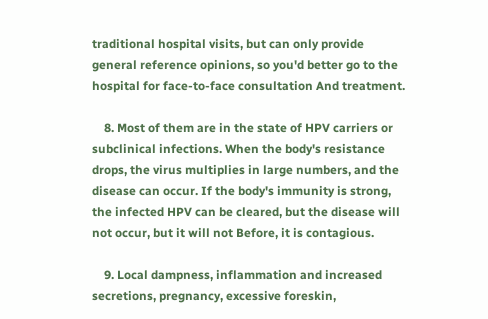traditional hospital visits, but can only provide general reference opinions, so you'd better go to the hospital for face-to-face consultation And treatment.

    8. Most of them are in the state of HPV carriers or subclinical infections. When the body's resistance drops, the virus multiplies in large numbers, and the disease can occur. If the body's immunity is strong, the infected HPV can be cleared, but the disease will not occur, but it will not Before, it is contagious.

    9. Local dampness, inflammation and increased secretions, pregnancy, excessive foreskin,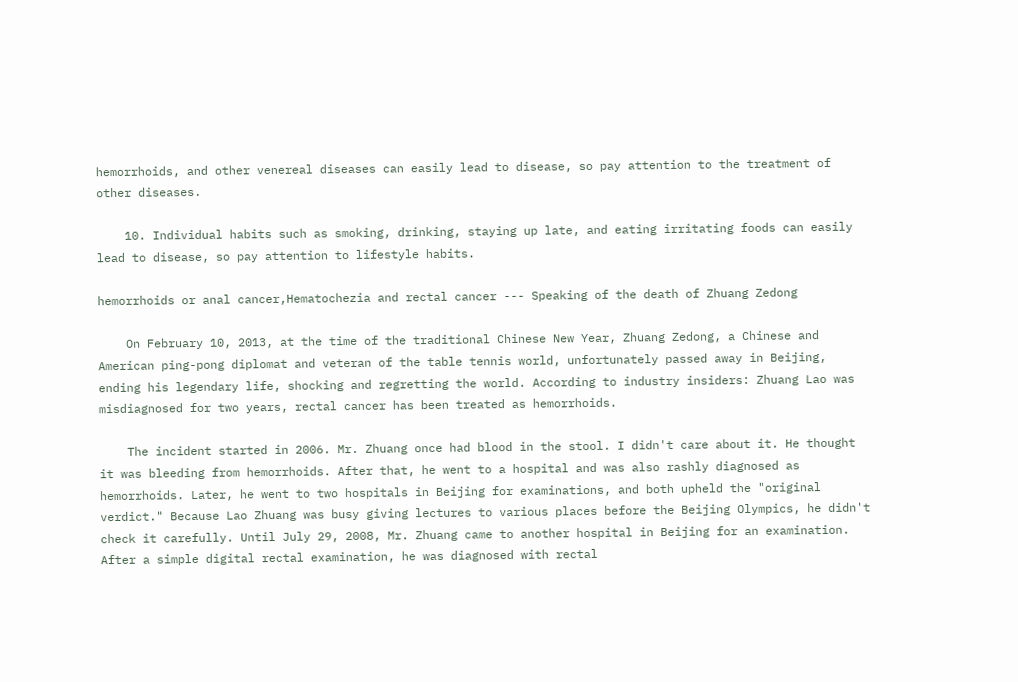hemorrhoids, and other venereal diseases can easily lead to disease, so pay attention to the treatment of other diseases.

    10. Individual habits such as smoking, drinking, staying up late, and eating irritating foods can easily lead to disease, so pay attention to lifestyle habits.

hemorrhoids or anal cancer,Hematochezia and rectal cancer --- Speaking of the death of Zhuang Zedong

    On February 10, 2013, at the time of the traditional Chinese New Year, Zhuang Zedong, a Chinese and American ping-pong diplomat and veteran of the table tennis world, unfortunately passed away in Beijing, ending his legendary life, shocking and regretting the world. According to industry insiders: Zhuang Lao was misdiagnosed for two years, rectal cancer has been treated as hemorrhoids.

    The incident started in 2006. Mr. Zhuang once had blood in the stool. I didn't care about it. He thought it was bleeding from hemorrhoids. After that, he went to a hospital and was also rashly diagnosed as hemorrhoids. Later, he went to two hospitals in Beijing for examinations, and both upheld the "original verdict." Because Lao Zhuang was busy giving lectures to various places before the Beijing Olympics, he didn't check it carefully. Until July 29, 2008, Mr. Zhuang came to another hospital in Beijing for an examination. After a simple digital rectal examination, he was diagnosed with rectal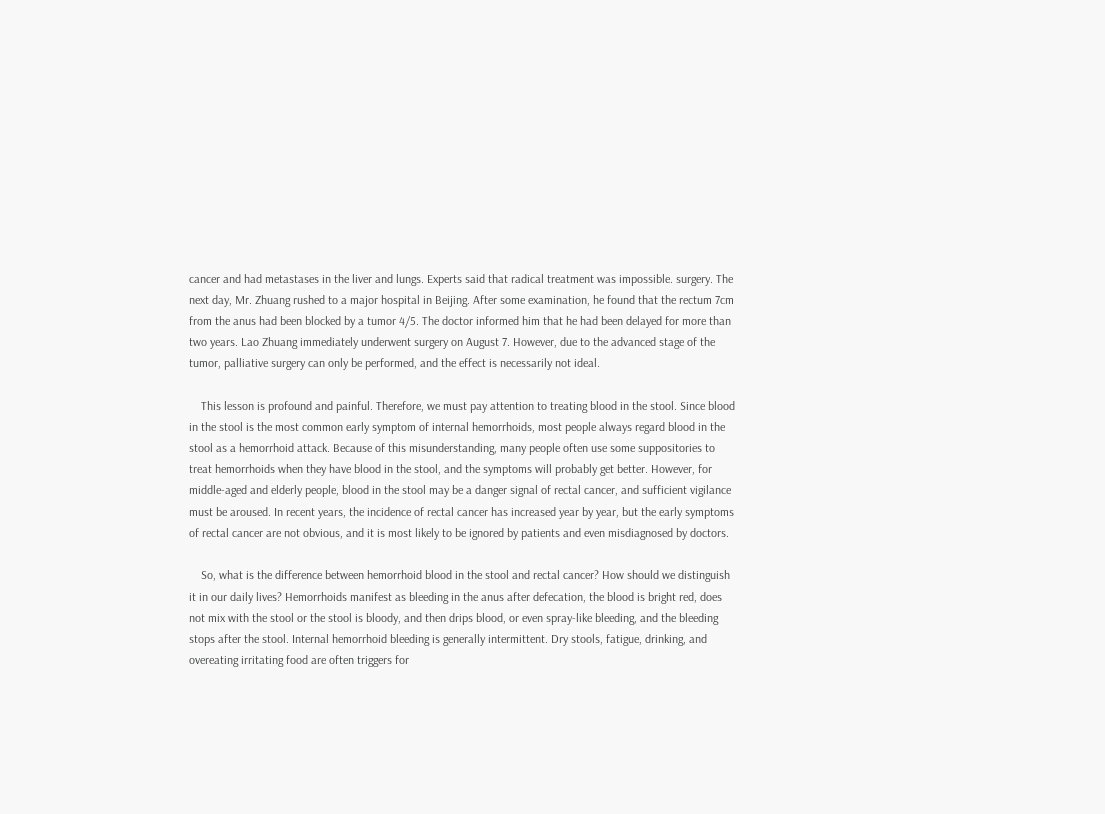cancer and had metastases in the liver and lungs. Experts said that radical treatment was impossible. surgery. The next day, Mr. Zhuang rushed to a major hospital in Beijing. After some examination, he found that the rectum 7cm from the anus had been blocked by a tumor 4/5. The doctor informed him that he had been delayed for more than two years. Lao Zhuang immediately underwent surgery on August 7. However, due to the advanced stage of the tumor, palliative surgery can only be performed, and the effect is necessarily not ideal.

    This lesson is profound and painful. Therefore, we must pay attention to treating blood in the stool. Since blood in the stool is the most common early symptom of internal hemorrhoids, most people always regard blood in the stool as a hemorrhoid attack. Because of this misunderstanding, many people often use some suppositories to treat hemorrhoids when they have blood in the stool, and the symptoms will probably get better. However, for middle-aged and elderly people, blood in the stool may be a danger signal of rectal cancer, and sufficient vigilance must be aroused. In recent years, the incidence of rectal cancer has increased year by year, but the early symptoms of rectal cancer are not obvious, and it is most likely to be ignored by patients and even misdiagnosed by doctors.

    So, what is the difference between hemorrhoid blood in the stool and rectal cancer? How should we distinguish it in our daily lives? Hemorrhoids manifest as bleeding in the anus after defecation, the blood is bright red, does not mix with the stool or the stool is bloody, and then drips blood, or even spray-like bleeding, and the bleeding stops after the stool. Internal hemorrhoid bleeding is generally intermittent. Dry stools, fatigue, drinking, and overeating irritating food are often triggers for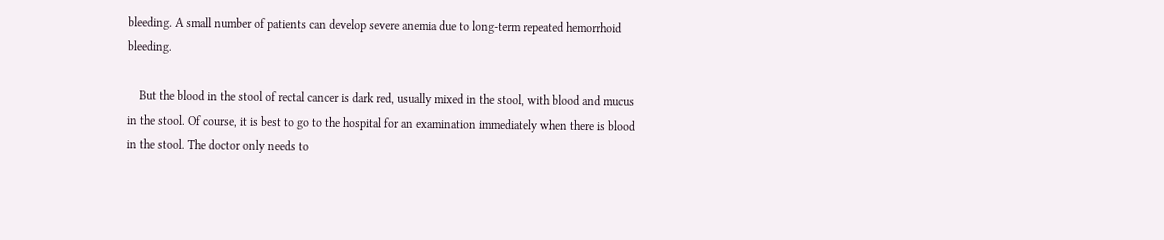bleeding. A small number of patients can develop severe anemia due to long-term repeated hemorrhoid bleeding.

    But the blood in the stool of rectal cancer is dark red, usually mixed in the stool, with blood and mucus in the stool. Of course, it is best to go to the hospital for an examination immediately when there is blood in the stool. The doctor only needs to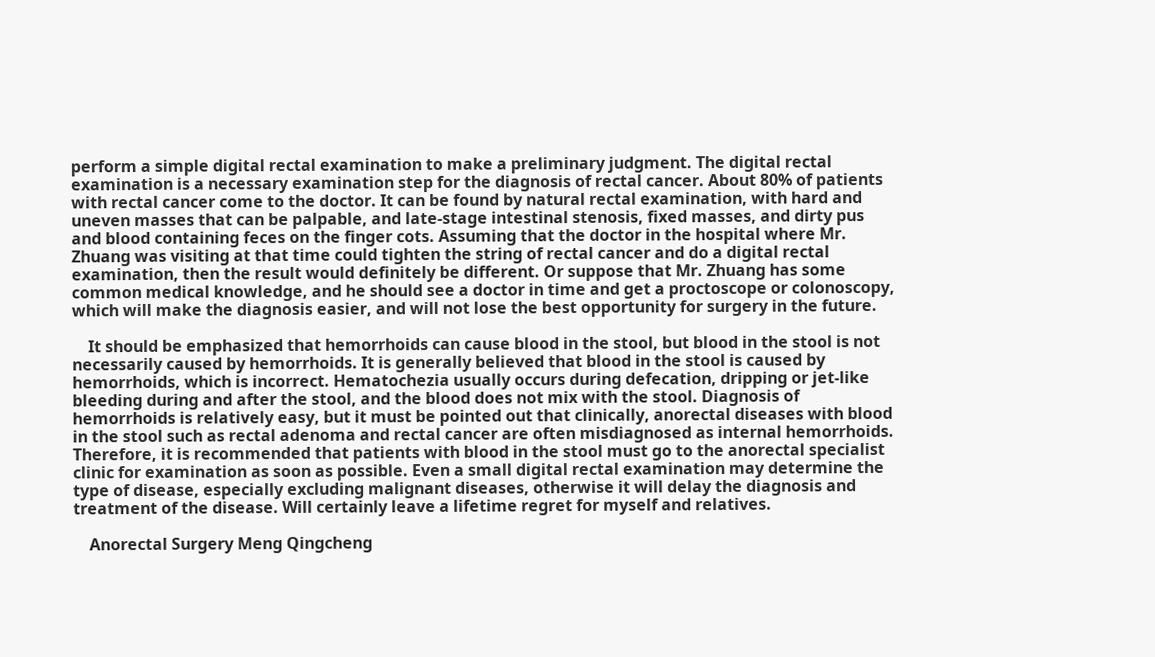perform a simple digital rectal examination to make a preliminary judgment. The digital rectal examination is a necessary examination step for the diagnosis of rectal cancer. About 80% of patients with rectal cancer come to the doctor. It can be found by natural rectal examination, with hard and uneven masses that can be palpable, and late-stage intestinal stenosis, fixed masses, and dirty pus and blood containing feces on the finger cots. Assuming that the doctor in the hospital where Mr. Zhuang was visiting at that time could tighten the string of rectal cancer and do a digital rectal examination, then the result would definitely be different. Or suppose that Mr. Zhuang has some common medical knowledge, and he should see a doctor in time and get a proctoscope or colonoscopy, which will make the diagnosis easier, and will not lose the best opportunity for surgery in the future.

    It should be emphasized that hemorrhoids can cause blood in the stool, but blood in the stool is not necessarily caused by hemorrhoids. It is generally believed that blood in the stool is caused by hemorrhoids, which is incorrect. Hematochezia usually occurs during defecation, dripping or jet-like bleeding during and after the stool, and the blood does not mix with the stool. Diagnosis of hemorrhoids is relatively easy, but it must be pointed out that clinically, anorectal diseases with blood in the stool such as rectal adenoma and rectal cancer are often misdiagnosed as internal hemorrhoids. Therefore, it is recommended that patients with blood in the stool must go to the anorectal specialist clinic for examination as soon as possible. Even a small digital rectal examination may determine the type of disease, especially excluding malignant diseases, otherwise it will delay the diagnosis and treatment of the disease. Will certainly leave a lifetime regret for myself and relatives.

    Anorectal Surgery Meng Qingcheng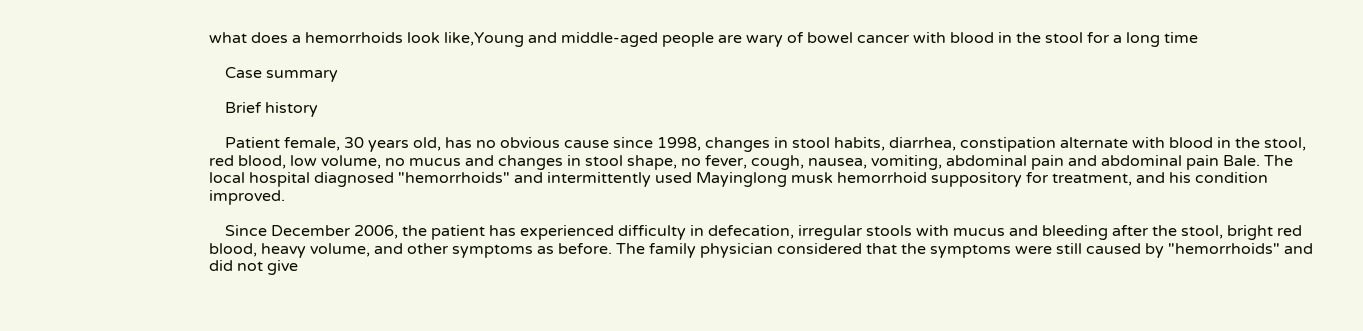what does a hemorrhoids look like,Young and middle-aged people are wary of bowel cancer with blood in the stool for a long time

    Case summary

    Brief history

    Patient female, 30 years old, has no obvious cause since 1998, changes in stool habits, diarrhea, constipation alternate with blood in the stool, red blood, low volume, no mucus and changes in stool shape, no fever, cough, nausea, vomiting, abdominal pain and abdominal pain Bale. The local hospital diagnosed "hemorrhoids" and intermittently used Mayinglong musk hemorrhoid suppository for treatment, and his condition improved.

    Since December 2006, the patient has experienced difficulty in defecation, irregular stools with mucus and bleeding after the stool, bright red blood, heavy volume, and other symptoms as before. The family physician considered that the symptoms were still caused by "hemorrhoids" and did not give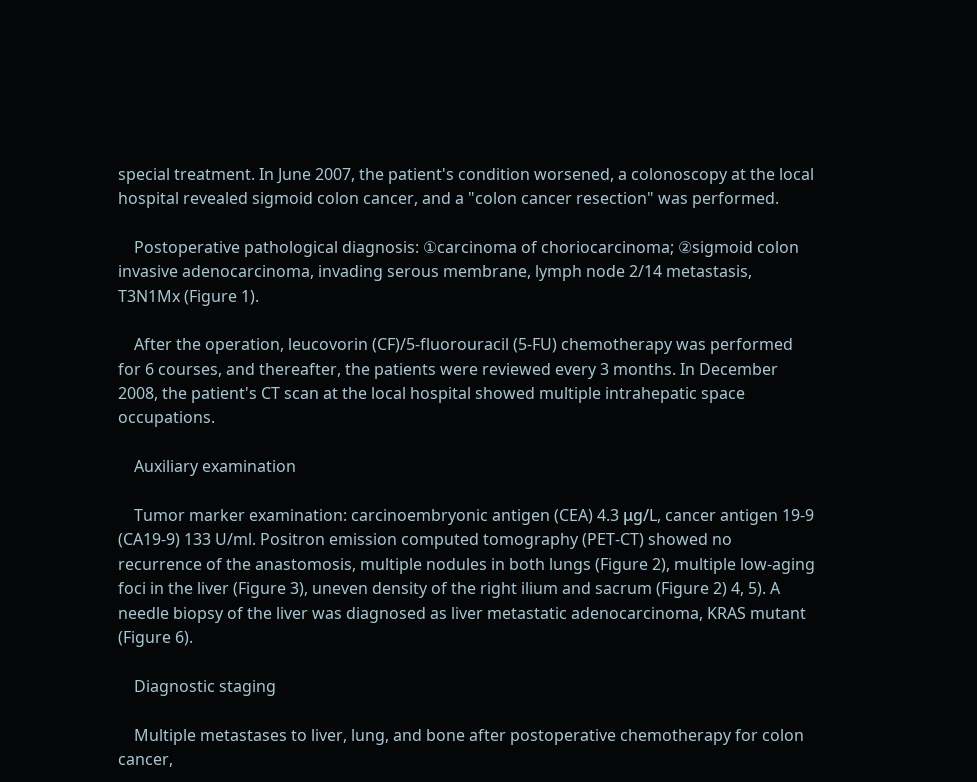special treatment. In June 2007, the patient's condition worsened, a colonoscopy at the local hospital revealed sigmoid colon cancer, and a "colon cancer resection" was performed.

    Postoperative pathological diagnosis: ①carcinoma of choriocarcinoma; ②sigmoid colon invasive adenocarcinoma, invading serous membrane, lymph node 2/14 metastasis, T3N1Mx (Figure 1).

    After the operation, leucovorin (CF)/5-fluorouracil (5-FU) chemotherapy was performed for 6 courses, and thereafter, the patients were reviewed every 3 months. In December 2008, the patient's CT scan at the local hospital showed multiple intrahepatic space occupations.

    Auxiliary examination

    Tumor marker examination: carcinoembryonic antigen (CEA) 4.3 μg/L, cancer antigen 19-9 (CA19-9) 133 U/ml. Positron emission computed tomography (PET-CT) showed no recurrence of the anastomosis, multiple nodules in both lungs (Figure 2), multiple low-aging foci in the liver (Figure 3), uneven density of the right ilium and sacrum (Figure 2) 4, 5). A needle biopsy of the liver was diagnosed as liver metastatic adenocarcinoma, KRAS mutant (Figure 6).

    Diagnostic staging

    Multiple metastases to liver, lung, and bone after postoperative chemotherapy for colon cancer,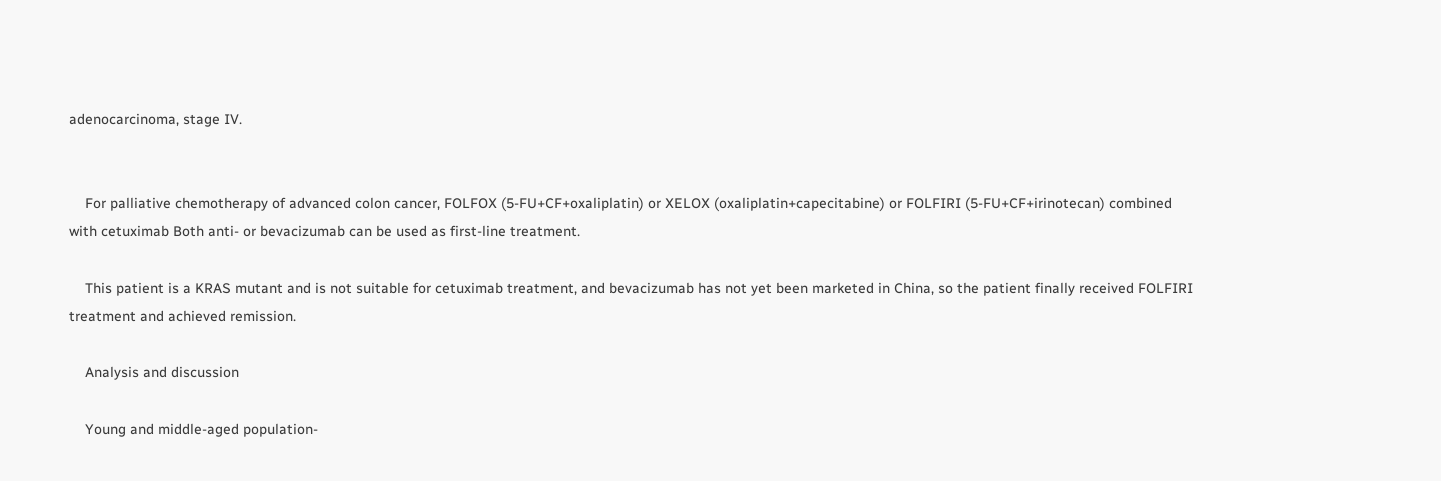adenocarcinoma, stage IV.


    For palliative chemotherapy of advanced colon cancer, FOLFOX (5-FU+CF+oxaliplatin) or XELOX (oxaliplatin+capecitabine) or FOLFIRI (5-FU+CF+irinotecan) combined with cetuximab Both anti- or bevacizumab can be used as first-line treatment.

    This patient is a KRAS mutant and is not suitable for cetuximab treatment, and bevacizumab has not yet been marketed in China, so the patient finally received FOLFIRI treatment and achieved remission.

    Analysis and discussion

    Young and middle-aged population-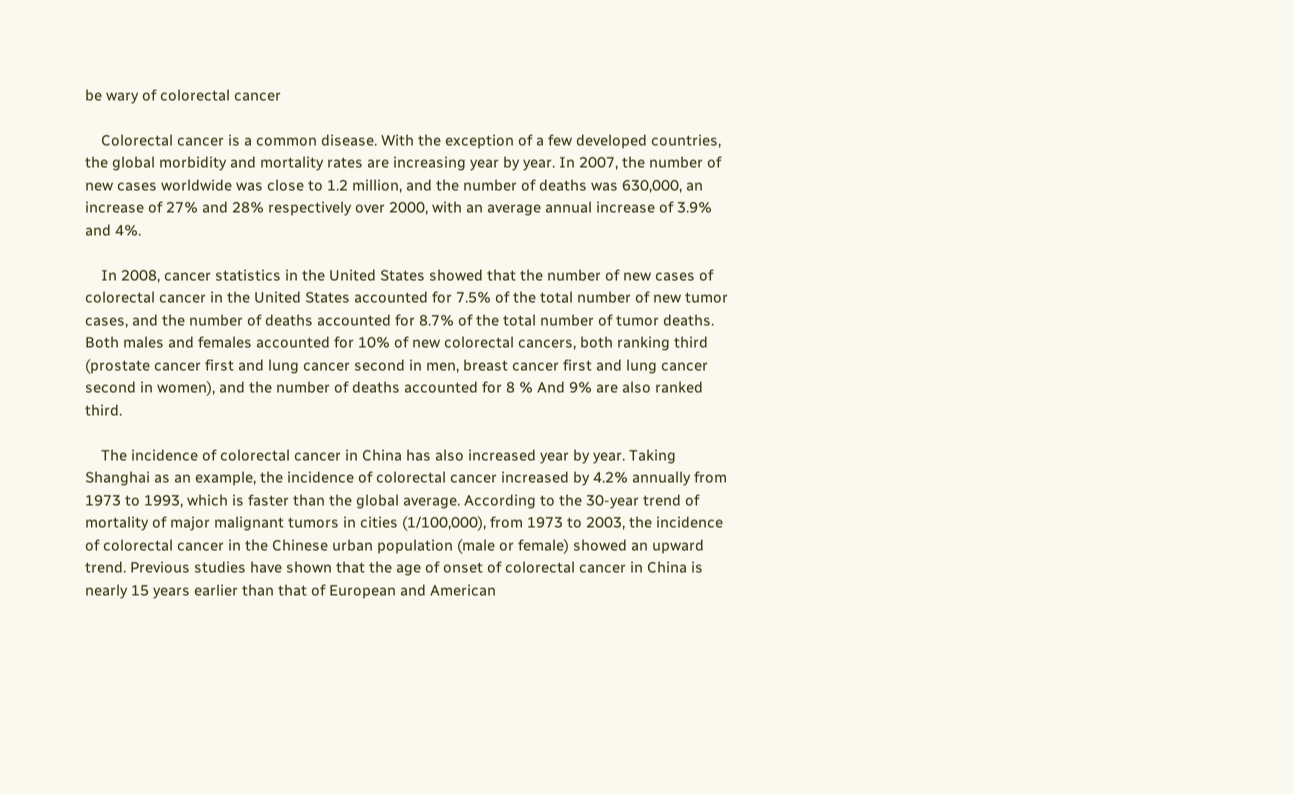be wary of colorectal cancer

    Colorectal cancer is a common disease. With the exception of a few developed countries, the global morbidity and mortality rates are increasing year by year. In 2007, the number of new cases worldwide was close to 1.2 million, and the number of deaths was 630,000, an increase of 27% and 28% respectively over 2000, with an average annual increase of 3.9% and 4%.

    In 2008, cancer statistics in the United States showed that the number of new cases of colorectal cancer in the United States accounted for 7.5% of the total number of new tumor cases, and the number of deaths accounted for 8.7% of the total number of tumor deaths. Both males and females accounted for 10% of new colorectal cancers, both ranking third (prostate cancer first and lung cancer second in men, breast cancer first and lung cancer second in women), and the number of deaths accounted for 8 % And 9% are also ranked third.

    The incidence of colorectal cancer in China has also increased year by year. Taking Shanghai as an example, the incidence of colorectal cancer increased by 4.2% annually from 1973 to 1993, which is faster than the global average. According to the 30-year trend of mortality of major malignant tumors in cities (1/100,000), from 1973 to 2003, the incidence of colorectal cancer in the Chinese urban population (male or female) showed an upward trend. Previous studies have shown that the age of onset of colorectal cancer in China is nearly 15 years earlier than that of European and American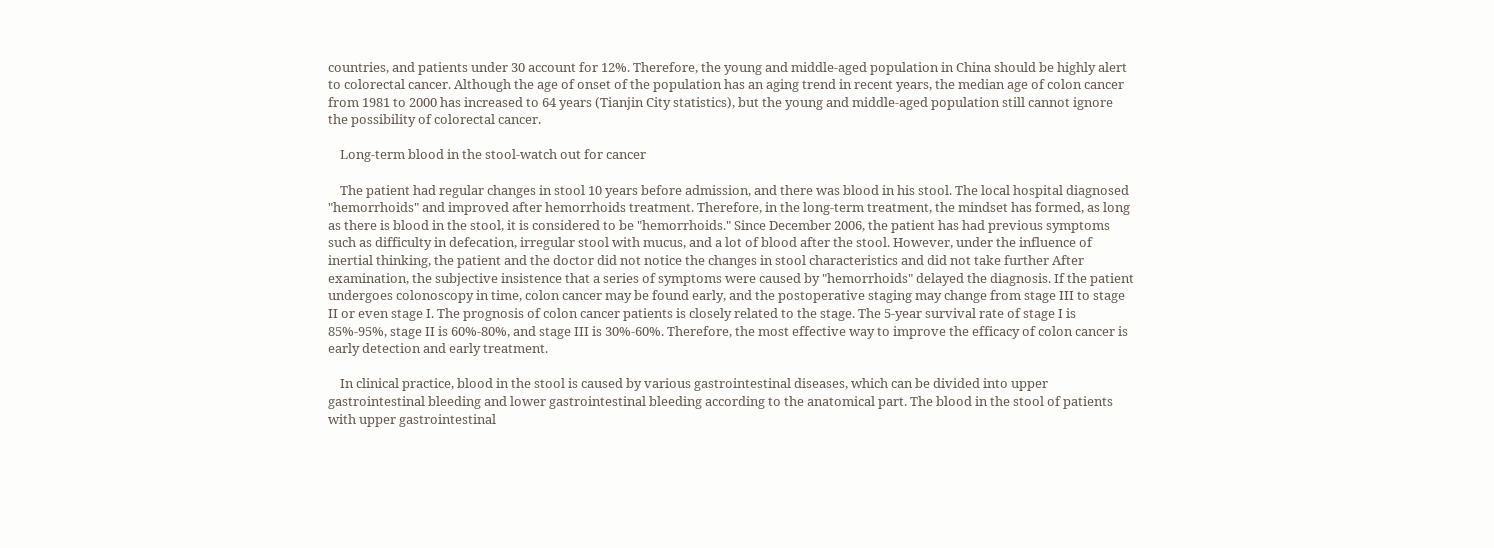countries, and patients under 30 account for 12%. Therefore, the young and middle-aged population in China should be highly alert to colorectal cancer. Although the age of onset of the population has an aging trend in recent years, the median age of colon cancer from 1981 to 2000 has increased to 64 years (Tianjin City statistics), but the young and middle-aged population still cannot ignore the possibility of colorectal cancer.

    Long-term blood in the stool-watch out for cancer

    The patient had regular changes in stool 10 years before admission, and there was blood in his stool. The local hospital diagnosed "hemorrhoids" and improved after hemorrhoids treatment. Therefore, in the long-term treatment, the mindset has formed, as long as there is blood in the stool, it is considered to be "hemorrhoids." Since December 2006, the patient has had previous symptoms such as difficulty in defecation, irregular stool with mucus, and a lot of blood after the stool. However, under the influence of inertial thinking, the patient and the doctor did not notice the changes in stool characteristics and did not take further After examination, the subjective insistence that a series of symptoms were caused by "hemorrhoids" delayed the diagnosis. If the patient undergoes colonoscopy in time, colon cancer may be found early, and the postoperative staging may change from stage III to stage II or even stage I. The prognosis of colon cancer patients is closely related to the stage. The 5-year survival rate of stage I is 85%-95%, stage II is 60%-80%, and stage III is 30%-60%. Therefore, the most effective way to improve the efficacy of colon cancer is early detection and early treatment.

    In clinical practice, blood in the stool is caused by various gastrointestinal diseases, which can be divided into upper gastrointestinal bleeding and lower gastrointestinal bleeding according to the anatomical part. The blood in the stool of patients with upper gastrointestinal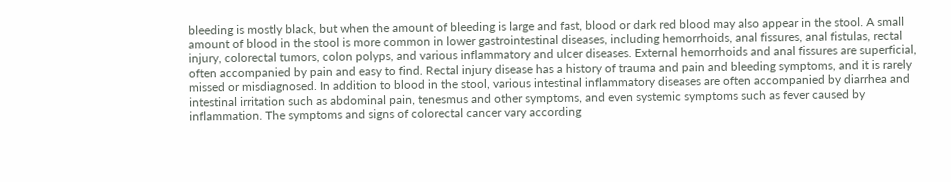bleeding is mostly black, but when the amount of bleeding is large and fast, blood or dark red blood may also appear in the stool. A small amount of blood in the stool is more common in lower gastrointestinal diseases, including hemorrhoids, anal fissures, anal fistulas, rectal injury, colorectal tumors, colon polyps, and various inflammatory and ulcer diseases. External hemorrhoids and anal fissures are superficial, often accompanied by pain and easy to find. Rectal injury disease has a history of trauma and pain and bleeding symptoms, and it is rarely missed or misdiagnosed. In addition to blood in the stool, various intestinal inflammatory diseases are often accompanied by diarrhea and intestinal irritation such as abdominal pain, tenesmus and other symptoms, and even systemic symptoms such as fever caused by inflammation. The symptoms and signs of colorectal cancer vary according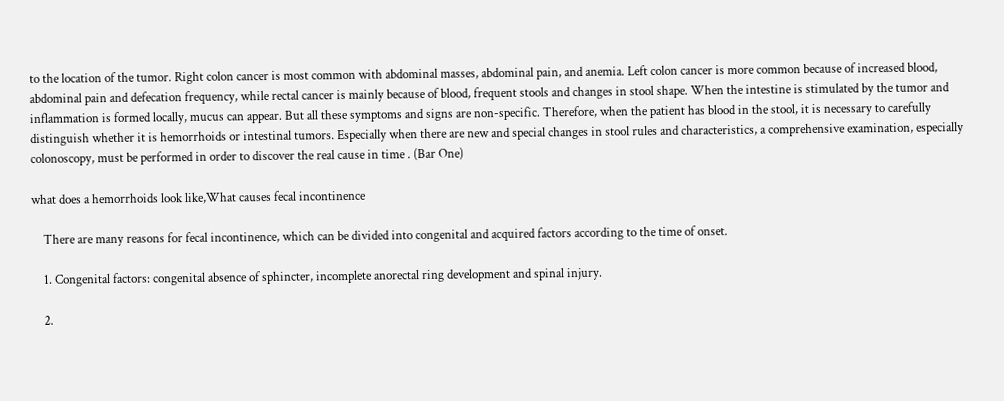to the location of the tumor. Right colon cancer is most common with abdominal masses, abdominal pain, and anemia. Left colon cancer is more common because of increased blood, abdominal pain and defecation frequency, while rectal cancer is mainly because of blood, frequent stools and changes in stool shape. When the intestine is stimulated by the tumor and inflammation is formed locally, mucus can appear. But all these symptoms and signs are non-specific. Therefore, when the patient has blood in the stool, it is necessary to carefully distinguish whether it is hemorrhoids or intestinal tumors. Especially when there are new and special changes in stool rules and characteristics, a comprehensive examination, especially colonoscopy, must be performed in order to discover the real cause in time . (Bar One)

what does a hemorrhoids look like,What causes fecal incontinence

    There are many reasons for fecal incontinence, which can be divided into congenital and acquired factors according to the time of onset.

    1. Congenital factors: congenital absence of sphincter, incomplete anorectal ring development and spinal injury.

    2.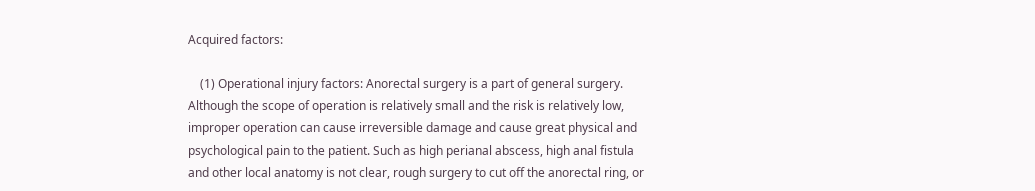Acquired factors:

    (1) Operational injury factors: Anorectal surgery is a part of general surgery. Although the scope of operation is relatively small and the risk is relatively low, improper operation can cause irreversible damage and cause great physical and psychological pain to the patient. Such as high perianal abscess, high anal fistula and other local anatomy is not clear, rough surgery to cut off the anorectal ring, or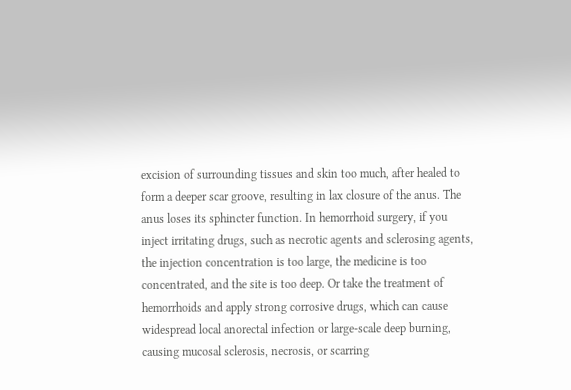excision of surrounding tissues and skin too much, after healed to form a deeper scar groove, resulting in lax closure of the anus. The anus loses its sphincter function. In hemorrhoid surgery, if you inject irritating drugs, such as necrotic agents and sclerosing agents, the injection concentration is too large, the medicine is too concentrated, and the site is too deep. Or take the treatment of hemorrhoids and apply strong corrosive drugs, which can cause widespread local anorectal infection or large-scale deep burning, causing mucosal sclerosis, necrosis, or scarring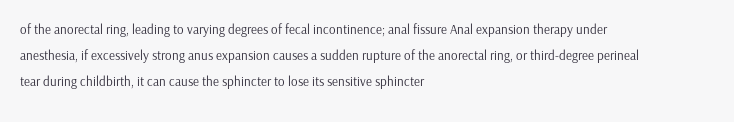of the anorectal ring, leading to varying degrees of fecal incontinence; anal fissure Anal expansion therapy under anesthesia, if excessively strong anus expansion causes a sudden rupture of the anorectal ring, or third-degree perineal tear during childbirth, it can cause the sphincter to lose its sensitive sphincter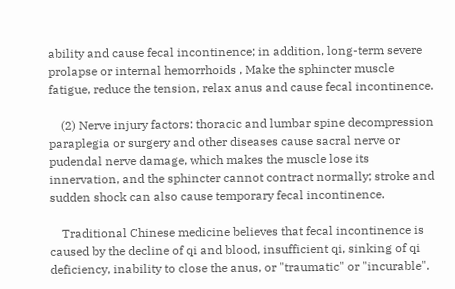ability and cause fecal incontinence; in addition, long-term severe prolapse or internal hemorrhoids , Make the sphincter muscle fatigue, reduce the tension, relax anus and cause fecal incontinence.

    (2) Nerve injury factors: thoracic and lumbar spine decompression paraplegia or surgery and other diseases cause sacral nerve or pudendal nerve damage, which makes the muscle lose its innervation, and the sphincter cannot contract normally; stroke and sudden shock can also cause temporary fecal incontinence.

    Traditional Chinese medicine believes that fecal incontinence is caused by the decline of qi and blood, insufficient qi, sinking of qi deficiency, inability to close the anus, or "traumatic" or "incurable".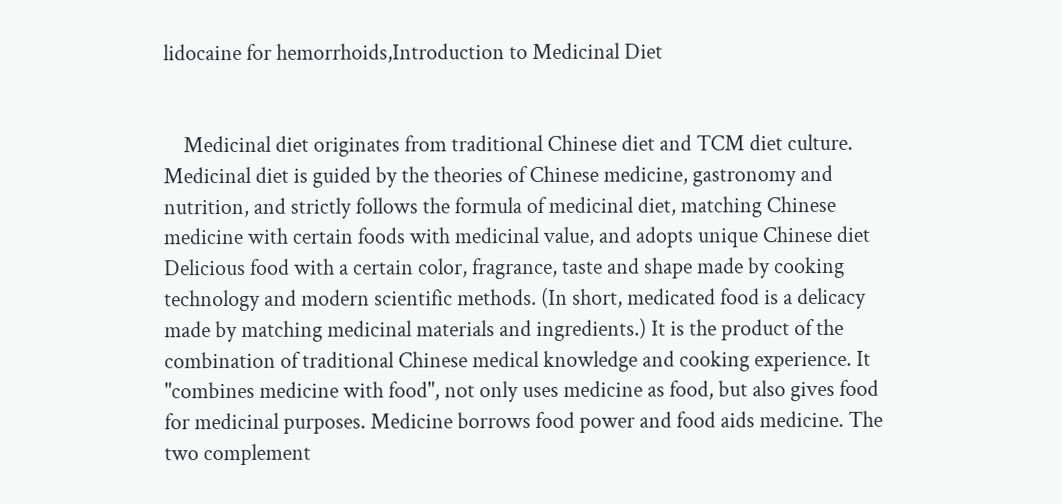lidocaine for hemorrhoids,Introduction to Medicinal Diet


    Medicinal diet originates from traditional Chinese diet and TCM diet culture. Medicinal diet is guided by the theories of Chinese medicine, gastronomy and nutrition, and strictly follows the formula of medicinal diet, matching Chinese medicine with certain foods with medicinal value, and adopts unique Chinese diet Delicious food with a certain color, fragrance, taste and shape made by cooking technology and modern scientific methods. (In short, medicated food is a delicacy made by matching medicinal materials and ingredients.) It is the product of the combination of traditional Chinese medical knowledge and cooking experience. It "combines medicine with food", not only uses medicine as food, but also gives food for medicinal purposes. Medicine borrows food power and food aids medicine. The two complement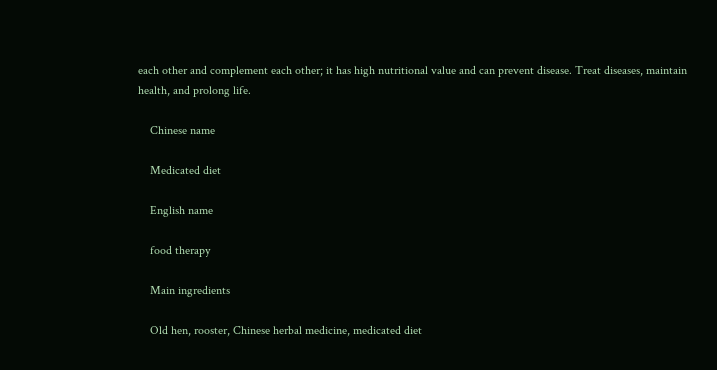each other and complement each other; it has high nutritional value and can prevent disease. Treat diseases, maintain health, and prolong life.

    Chinese name

    Medicated diet

    English name

    food therapy

    Main ingredients

    Old hen, rooster, Chinese herbal medicine, medicated diet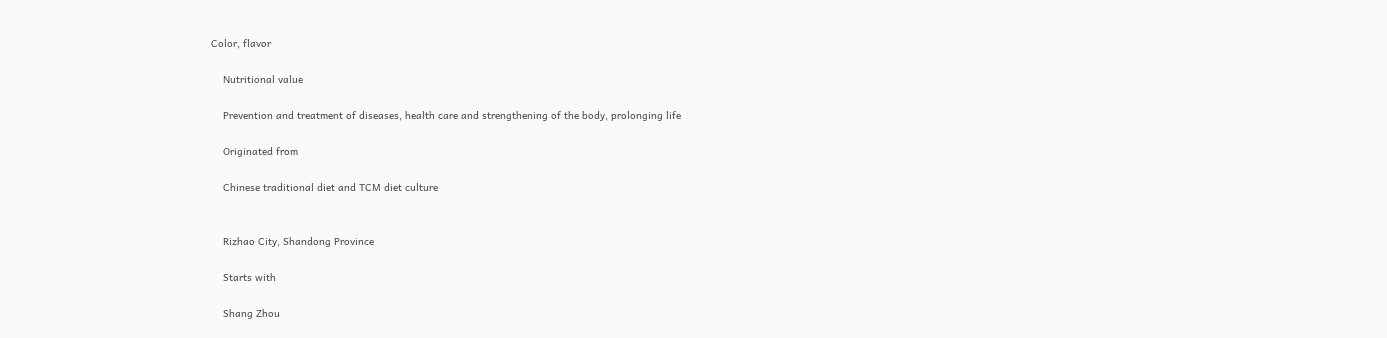Color, flavor

    Nutritional value

    Prevention and treatment of diseases, health care and strengthening of the body, prolonging life

    Originated from

    Chinese traditional diet and TCM diet culture


    Rizhao City, Shandong Province

    Starts with

    Shang Zhou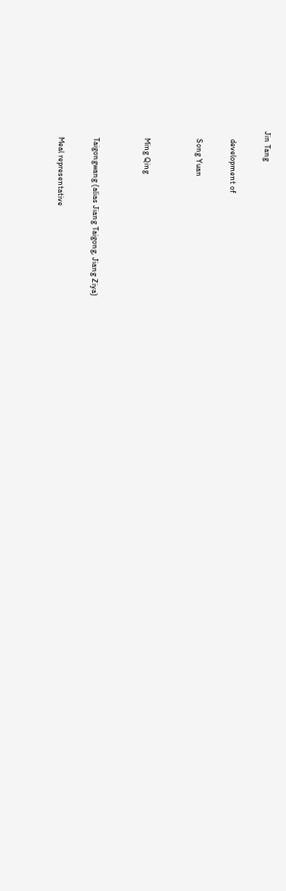Jin Tang

    development of

    Song Yuan


    Ming Qing


    Taigongwang (alias Jiang Taigong, Jiang Ziya)

    Meal representative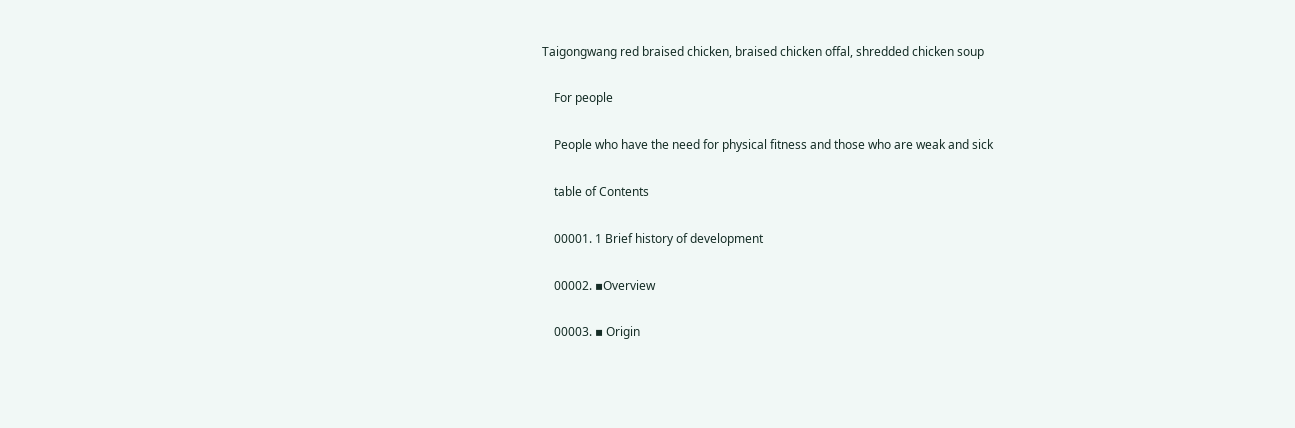Taigongwang red braised chicken, braised chicken offal, shredded chicken soup

    For people

    People who have the need for physical fitness and those who are weak and sick

    table of Contents

    00001. 1 Brief history of development

    00002. ▪Overview

    00003. ▪ Origin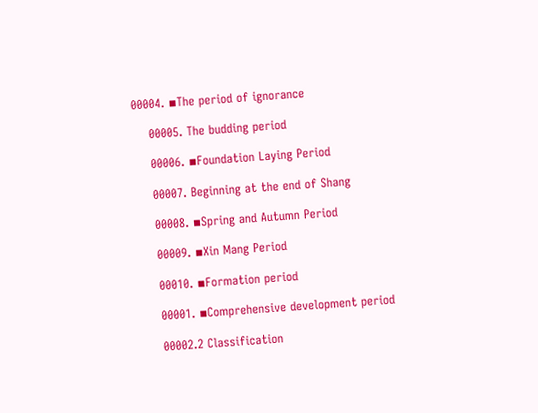00004. ▪The period of ignorance

    00005. The budding period

    00006. ▪Foundation Laying Period

    00007. Beginning at the end of Shang

    00008. ▪Spring and Autumn Period

    00009. ▪Xin Mang Period

    00010. ▪Formation period

    00001. ▪Comprehensive development period

    00002.2 Classification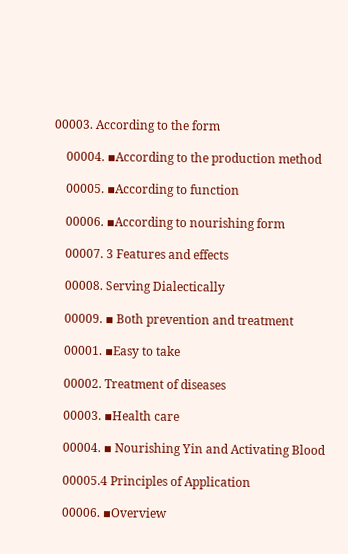00003. According to the form

    00004. ▪According to the production method

    00005. ▪According to function

    00006. ▪According to nourishing form

    00007. 3 Features and effects

    00008. Serving Dialectically

    00009. ▪ Both prevention and treatment

    00001. ▪Easy to take

    00002. Treatment of diseases

    00003. ▪Health care

    00004. ▪ Nourishing Yin and Activating Blood

    00005.4 Principles of Application

    00006. ▪Overview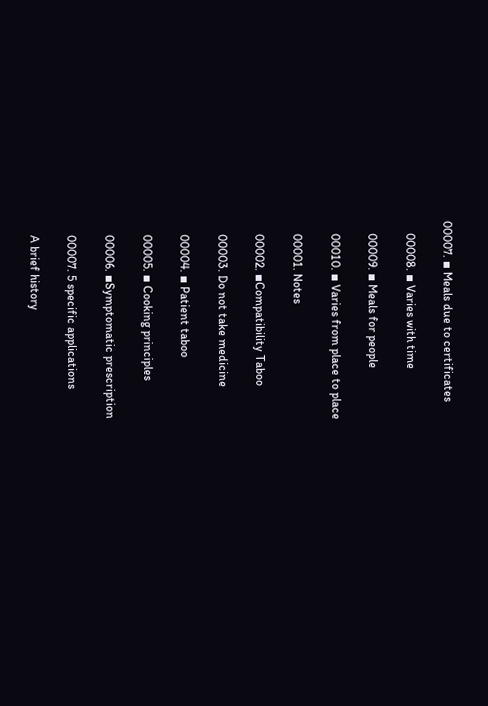00007. ▪ Meals due to certificates

    00008. ▪ Varies with time

    00009. ▪ Meals for people

    00010. ▪ Varies from place to place

    00001. Notes

    00002. ▪Compatibility Taboo

    00003. Do not take medicine

    00004. ▪ Patient taboo

    00005. ▪ Cooking principles

    00006. ▪Symptomatic prescription

    00007. 5 specific applications

    A brief history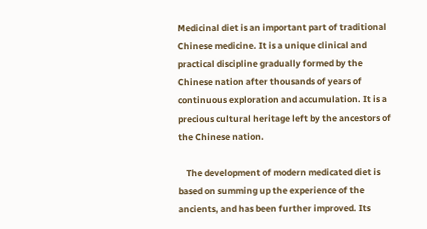Medicinal diet is an important part of traditional Chinese medicine. It is a unique clinical and practical discipline gradually formed by the Chinese nation after thousands of years of continuous exploration and accumulation. It is a precious cultural heritage left by the ancestors of the Chinese nation.

    The development of modern medicated diet is based on summing up the experience of the ancients, and has been further improved. Its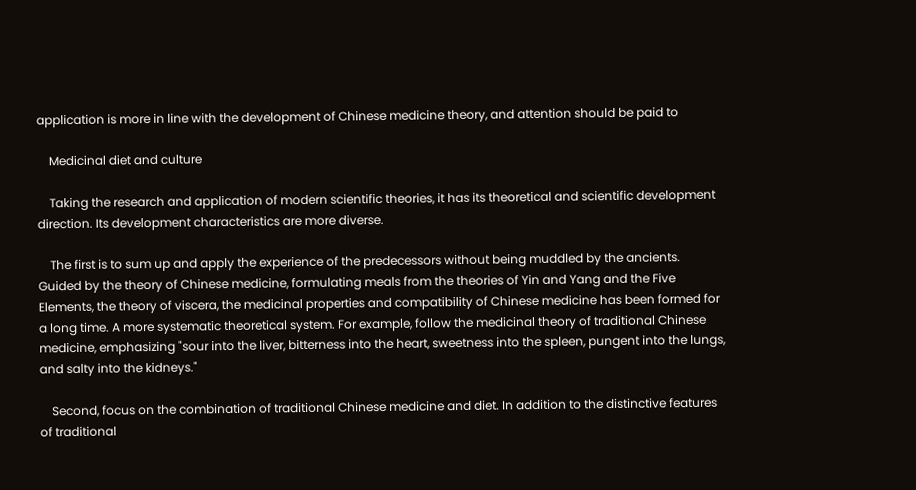application is more in line with the development of Chinese medicine theory, and attention should be paid to

    Medicinal diet and culture

    Taking the research and application of modern scientific theories, it has its theoretical and scientific development direction. Its development characteristics are more diverse.

    The first is to sum up and apply the experience of the predecessors without being muddled by the ancients. Guided by the theory of Chinese medicine, formulating meals from the theories of Yin and Yang and the Five Elements, the theory of viscera, the medicinal properties and compatibility of Chinese medicine has been formed for a long time. A more systematic theoretical system. For example, follow the medicinal theory of traditional Chinese medicine, emphasizing "sour into the liver, bitterness into the heart, sweetness into the spleen, pungent into the lungs, and salty into the kidneys."

    Second, focus on the combination of traditional Chinese medicine and diet. In addition to the distinctive features of traditional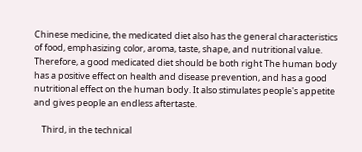Chinese medicine, the medicated diet also has the general characteristics of food, emphasizing color, aroma, taste, shape, and nutritional value. Therefore, a good medicated diet should be both right The human body has a positive effect on health and disease prevention, and has a good nutritional effect on the human body. It also stimulates people's appetite and gives people an endless aftertaste.

    Third, in the technical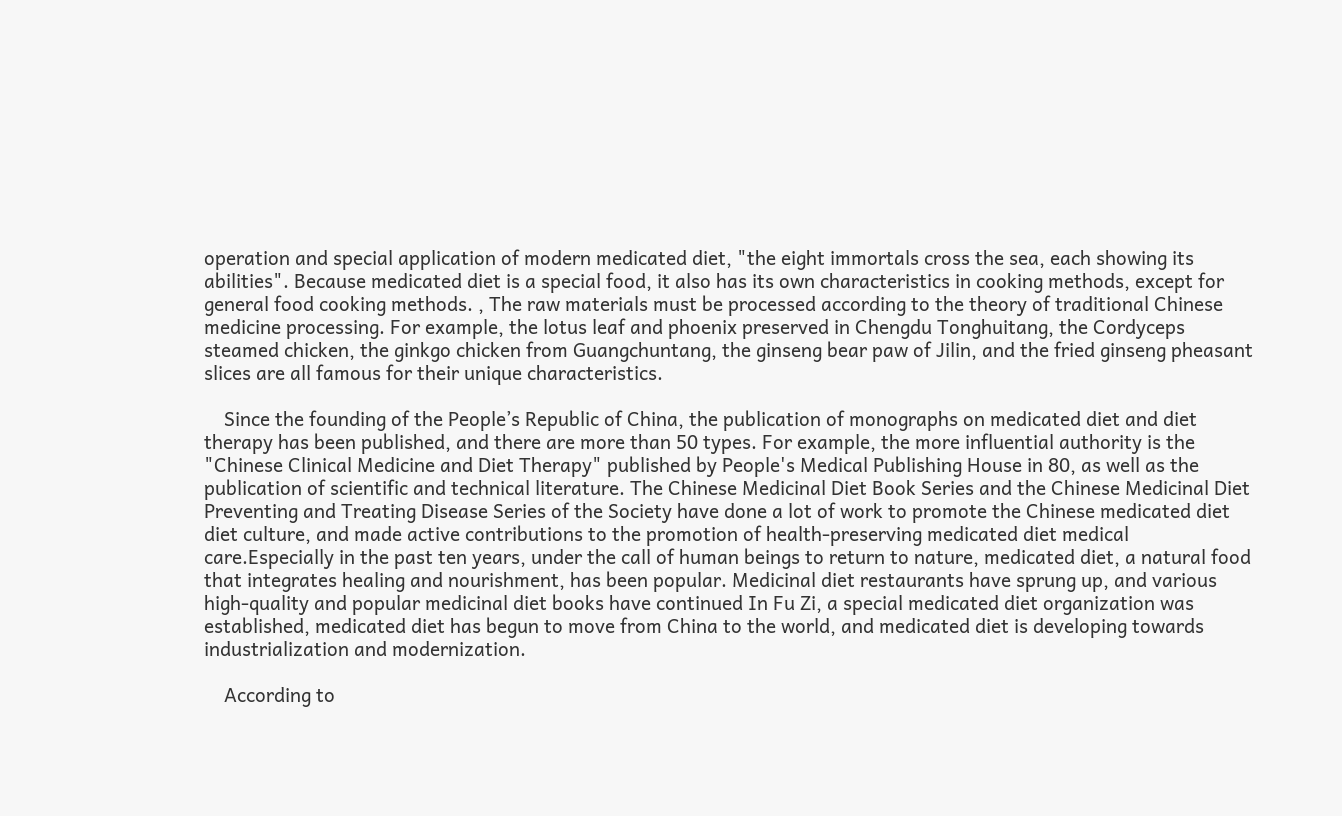operation and special application of modern medicated diet, "the eight immortals cross the sea, each showing its abilities". Because medicated diet is a special food, it also has its own characteristics in cooking methods, except for general food cooking methods. , The raw materials must be processed according to the theory of traditional Chinese medicine processing. For example, the lotus leaf and phoenix preserved in Chengdu Tonghuitang, the Cordyceps steamed chicken, the ginkgo chicken from Guangchuntang, the ginseng bear paw of Jilin, and the fried ginseng pheasant slices are all famous for their unique characteristics.

    Since the founding of the People’s Republic of China, the publication of monographs on medicated diet and diet therapy has been published, and there are more than 50 types. For example, the more influential authority is the "Chinese Clinical Medicine and Diet Therapy" published by People's Medical Publishing House in 80, as well as the publication of scientific and technical literature. The Chinese Medicinal Diet Book Series and the Chinese Medicinal Diet Preventing and Treating Disease Series of the Society have done a lot of work to promote the Chinese medicated diet diet culture, and made active contributions to the promotion of health-preserving medicated diet medical care.Especially in the past ten years, under the call of human beings to return to nature, medicated diet, a natural food that integrates healing and nourishment, has been popular. Medicinal diet restaurants have sprung up, and various high-quality and popular medicinal diet books have continued In Fu Zi, a special medicated diet organization was established, medicated diet has begun to move from China to the world, and medicated diet is developing towards industrialization and modernization.

    According to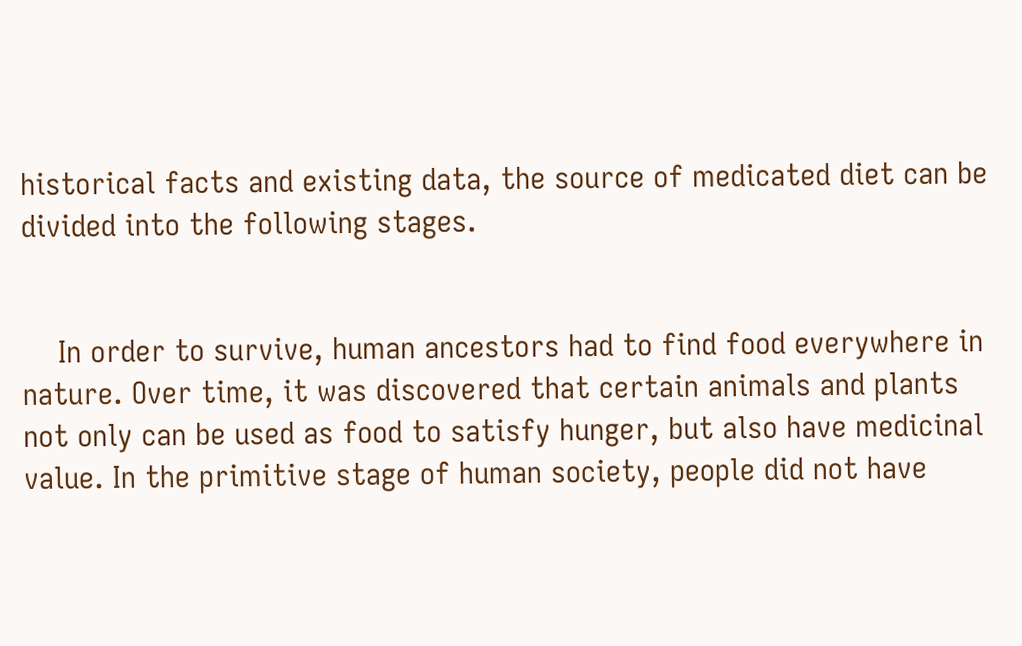historical facts and existing data, the source of medicated diet can be divided into the following stages.


    In order to survive, human ancestors had to find food everywhere in nature. Over time, it was discovered that certain animals and plants not only can be used as food to satisfy hunger, but also have medicinal value. In the primitive stage of human society, people did not have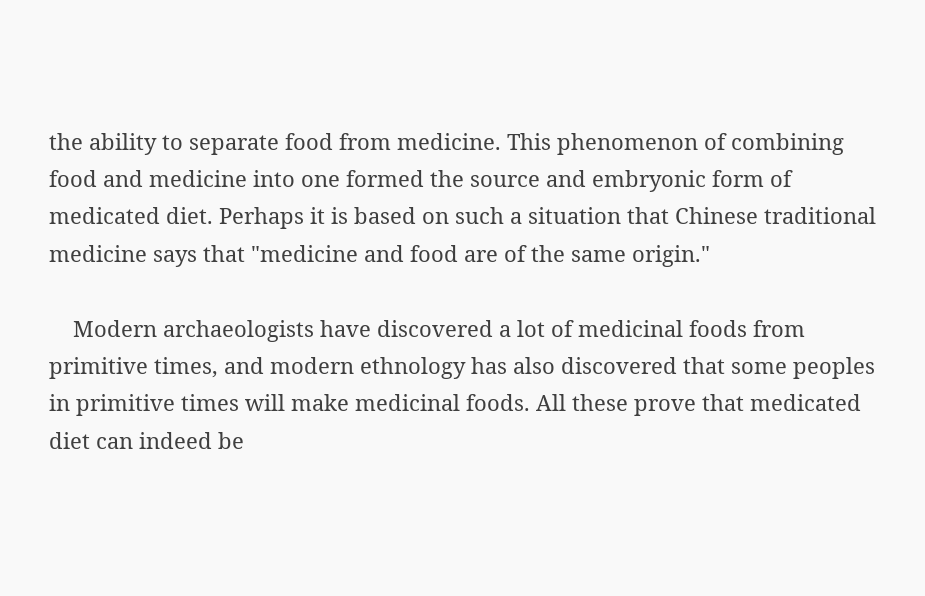the ability to separate food from medicine. This phenomenon of combining food and medicine into one formed the source and embryonic form of medicated diet. Perhaps it is based on such a situation that Chinese traditional medicine says that "medicine and food are of the same origin."

    Modern archaeologists have discovered a lot of medicinal foods from primitive times, and modern ethnology has also discovered that some peoples in primitive times will make medicinal foods. All these prove that medicated diet can indeed be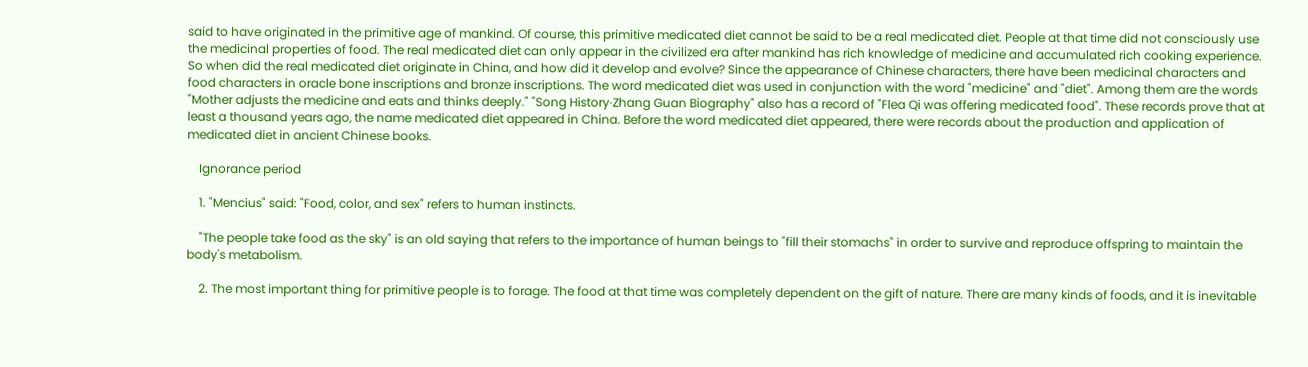said to have originated in the primitive age of mankind. Of course, this primitive medicated diet cannot be said to be a real medicated diet. People at that time did not consciously use the medicinal properties of food. The real medicated diet can only appear in the civilized era after mankind has rich knowledge of medicine and accumulated rich cooking experience. So when did the real medicated diet originate in China, and how did it develop and evolve? Since the appearance of Chinese characters, there have been medicinal characters and food characters in oracle bone inscriptions and bronze inscriptions. The word medicated diet was used in conjunction with the word "medicine" and "diet". Among them are the words "Mother adjusts the medicine and eats and thinks deeply." "Song History·Zhang Guan Biography" also has a record of "Flea Qi was offering medicated food". These records prove that at least a thousand years ago, the name medicated diet appeared in China. Before the word medicated diet appeared, there were records about the production and application of medicated diet in ancient Chinese books.

    Ignorance period

    1. "Mencius" said: "Food, color, and sex" refers to human instincts.

    "The people take food as the sky" is an old saying that refers to the importance of human beings to "fill their stomachs" in order to survive and reproduce offspring to maintain the body's metabolism.

    2. The most important thing for primitive people is to forage. The food at that time was completely dependent on the gift of nature. There are many kinds of foods, and it is inevitable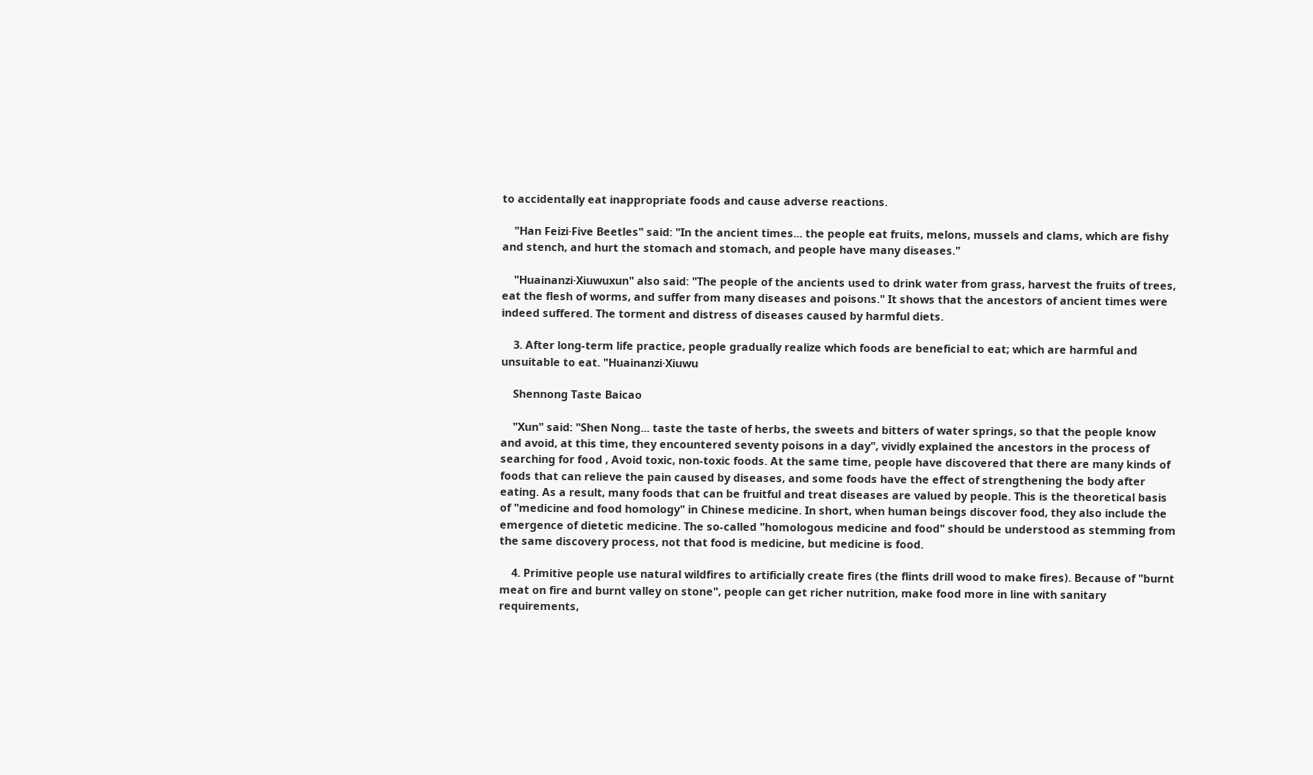to accidentally eat inappropriate foods and cause adverse reactions.

    "Han Feizi·Five Beetles" said: "In the ancient times... the people eat fruits, melons, mussels and clams, which are fishy and stench, and hurt the stomach and stomach, and people have many diseases."

    "Huainanzi·Xiuwuxun" also said: "The people of the ancients used to drink water from grass, harvest the fruits of trees, eat the flesh of worms, and suffer from many diseases and poisons." It shows that the ancestors of ancient times were indeed suffered. The torment and distress of diseases caused by harmful diets.

    3. After long-term life practice, people gradually realize which foods are beneficial to eat; which are harmful and unsuitable to eat. "Huainanzi·Xiuwu

    Shennong Taste Baicao

    "Xun" said: "Shen Nong... taste the taste of herbs, the sweets and bitters of water springs, so that the people know and avoid, at this time, they encountered seventy poisons in a day", vividly explained the ancestors in the process of searching for food , Avoid toxic, non-toxic foods. At the same time, people have discovered that there are many kinds of foods that can relieve the pain caused by diseases, and some foods have the effect of strengthening the body after eating. As a result, many foods that can be fruitful and treat diseases are valued by people. This is the theoretical basis of "medicine and food homology" in Chinese medicine. In short, when human beings discover food, they also include the emergence of dietetic medicine. The so-called "homologous medicine and food" should be understood as stemming from the same discovery process, not that food is medicine, but medicine is food.

    4. Primitive people use natural wildfires to artificially create fires (the flints drill wood to make fires). Because of "burnt meat on fire and burnt valley on stone", people can get richer nutrition, make food more in line with sanitary requirements,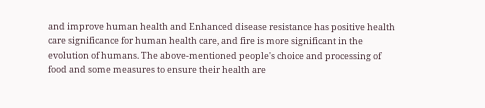and improve human health and Enhanced disease resistance has positive health care significance for human health care, and fire is more significant in the evolution of humans. The above-mentioned people's choice and processing of food and some measures to ensure their health are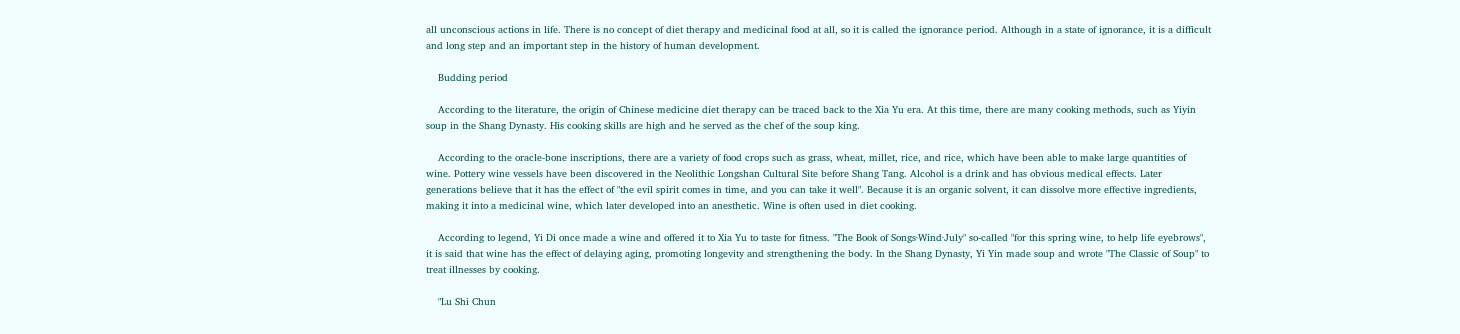all unconscious actions in life. There is no concept of diet therapy and medicinal food at all, so it is called the ignorance period. Although in a state of ignorance, it is a difficult and long step and an important step in the history of human development.

    Budding period

    According to the literature, the origin of Chinese medicine diet therapy can be traced back to the Xia Yu era. At this time, there are many cooking methods, such as Yiyin soup in the Shang Dynasty. His cooking skills are high and he served as the chef of the soup king.

    According to the oracle-bone inscriptions, there are a variety of food crops such as grass, wheat, millet, rice, and rice, which have been able to make large quantities of wine. Pottery wine vessels have been discovered in the Neolithic Longshan Cultural Site before Shang Tang. Alcohol is a drink and has obvious medical effects. Later generations believe that it has the effect of "the evil spirit comes in time, and you can take it well". Because it is an organic solvent, it can dissolve more effective ingredients, making it into a medicinal wine, which later developed into an anesthetic. Wine is often used in diet cooking.

    According to legend, Yi Di once made a wine and offered it to Xia Yu to taste for fitness. "The Book of Songs·Wind·July" so-called "for this spring wine, to help life eyebrows", it is said that wine has the effect of delaying aging, promoting longevity and strengthening the body. In the Shang Dynasty, Yi Yin made soup and wrote "The Classic of Soup" to treat illnesses by cooking.

    "Lu Shi Chun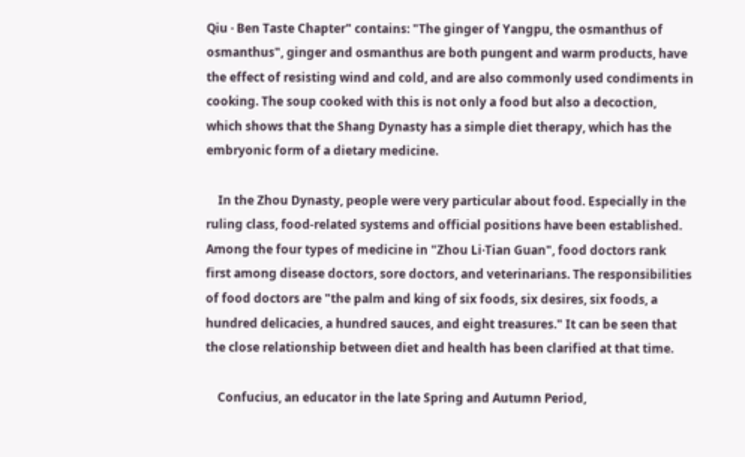Qiu · Ben Taste Chapter" contains: "The ginger of Yangpu, the osmanthus of osmanthus", ginger and osmanthus are both pungent and warm products, have the effect of resisting wind and cold, and are also commonly used condiments in cooking. The soup cooked with this is not only a food but also a decoction, which shows that the Shang Dynasty has a simple diet therapy, which has the embryonic form of a dietary medicine.

    In the Zhou Dynasty, people were very particular about food. Especially in the ruling class, food-related systems and official positions have been established. Among the four types of medicine in "Zhou Li·Tian Guan", food doctors rank first among disease doctors, sore doctors, and veterinarians. The responsibilities of food doctors are "the palm and king of six foods, six desires, six foods, a hundred delicacies, a hundred sauces, and eight treasures." It can be seen that the close relationship between diet and health has been clarified at that time.

    Confucius, an educator in the late Spring and Autumn Period,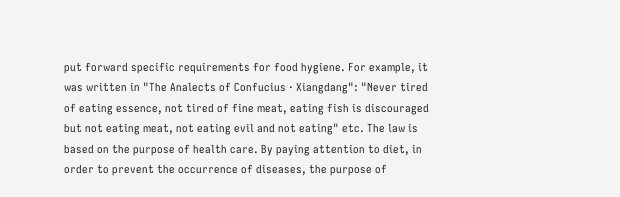put forward specific requirements for food hygiene. For example, it was written in "The Analects of Confucius · Xiangdang": "Never tired of eating essence, not tired of fine meat, eating fish is discouraged but not eating meat, not eating evil and not eating" etc. The law is based on the purpose of health care. By paying attention to diet, in order to prevent the occurrence of diseases, the purpose of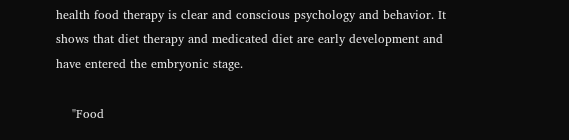health food therapy is clear and conscious psychology and behavior. It shows that diet therapy and medicated diet are early development and have entered the embryonic stage.

    "Food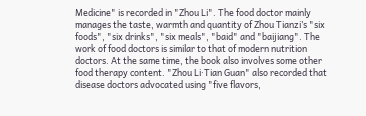Medicine" is recorded in "Zhou Li". The food doctor mainly manages the taste, warmth and quantity of Zhou Tianzi’s "six foods", "six drinks", "six meals", "baid" and "baijiang". The work of food doctors is similar to that of modern nutrition doctors. At the same time, the book also involves some other food therapy content. "Zhou Li·Tian Guan" also recorded that disease doctors advocated using "five flavors,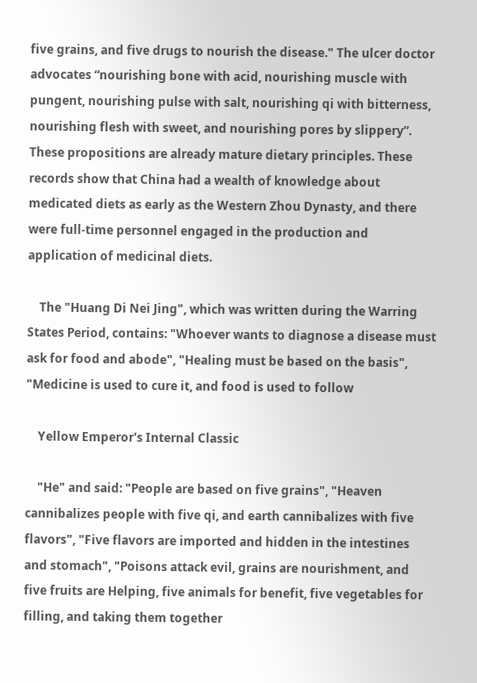five grains, and five drugs to nourish the disease." The ulcer doctor advocates “nourishing bone with acid, nourishing muscle with pungent, nourishing pulse with salt, nourishing qi with bitterness, nourishing flesh with sweet, and nourishing pores by slippery”. These propositions are already mature dietary principles. These records show that China had a wealth of knowledge about medicated diets as early as the Western Zhou Dynasty, and there were full-time personnel engaged in the production and application of medicinal diets.

    The "Huang Di Nei Jing", which was written during the Warring States Period, contains: "Whoever wants to diagnose a disease must ask for food and abode", "Healing must be based on the basis", "Medicine is used to cure it, and food is used to follow

    Yellow Emperor's Internal Classic

    "He" and said: "People are based on five grains", "Heaven cannibalizes people with five qi, and earth cannibalizes with five flavors", "Five flavors are imported and hidden in the intestines and stomach", "Poisons attack evil, grains are nourishment, and five fruits are Helping, five animals for benefit, five vegetables for filling, and taking them together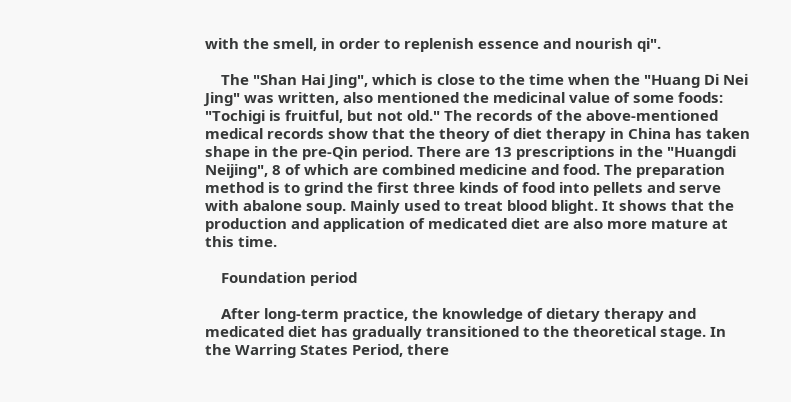with the smell, in order to replenish essence and nourish qi".

    The "Shan Hai Jing", which is close to the time when the "Huang Di Nei Jing" was written, also mentioned the medicinal value of some foods: "Tochigi is fruitful, but not old." The records of the above-mentioned medical records show that the theory of diet therapy in China has taken shape in the pre-Qin period. There are 13 prescriptions in the "Huangdi Neijing", 8 of which are combined medicine and food. The preparation method is to grind the first three kinds of food into pellets and serve with abalone soup. Mainly used to treat blood blight. It shows that the production and application of medicated diet are also more mature at this time.

    Foundation period

    After long-term practice, the knowledge of dietary therapy and medicated diet has gradually transitioned to the theoretical stage. In the Warring States Period, there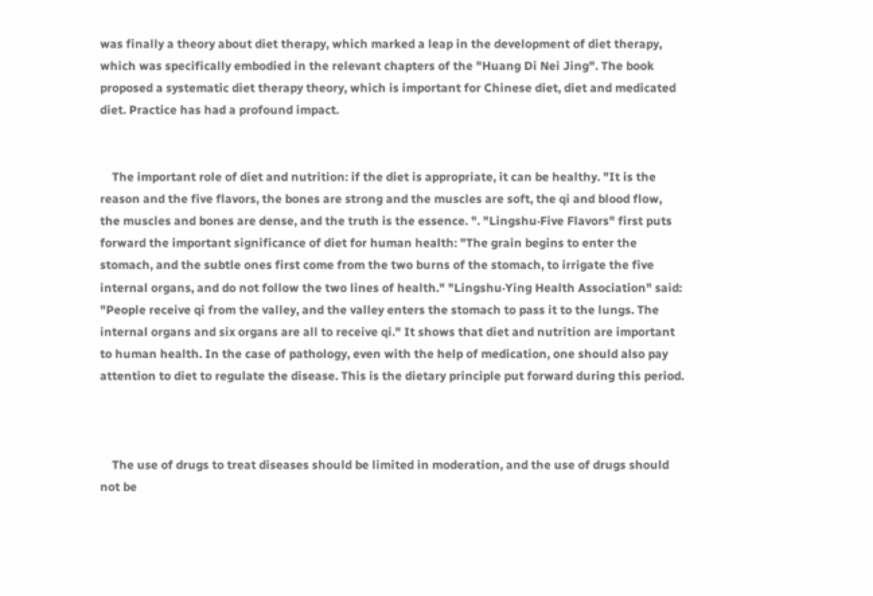was finally a theory about diet therapy, which marked a leap in the development of diet therapy, which was specifically embodied in the relevant chapters of the "Huang Di Nei Jing". The book proposed a systematic diet therapy theory, which is important for Chinese diet, diet and medicated diet. Practice has had a profound impact.


    The important role of diet and nutrition: if the diet is appropriate, it can be healthy. "It is the reason and the five flavors, the bones are strong and the muscles are soft, the qi and blood flow, the muscles and bones are dense, and the truth is the essence. ". "Lingshu·Five Flavors" first puts forward the important significance of diet for human health: "The grain begins to enter the stomach, and the subtle ones first come from the two burns of the stomach, to irrigate the five internal organs, and do not follow the two lines of health." "Lingshu·Ying Health Association" said: "People receive qi from the valley, and the valley enters the stomach to pass it to the lungs. The internal organs and six organs are all to receive qi." It shows that diet and nutrition are important to human health. In the case of pathology, even with the help of medication, one should also pay attention to diet to regulate the disease. This is the dietary principle put forward during this period.



    The use of drugs to treat diseases should be limited in moderation, and the use of drugs should not be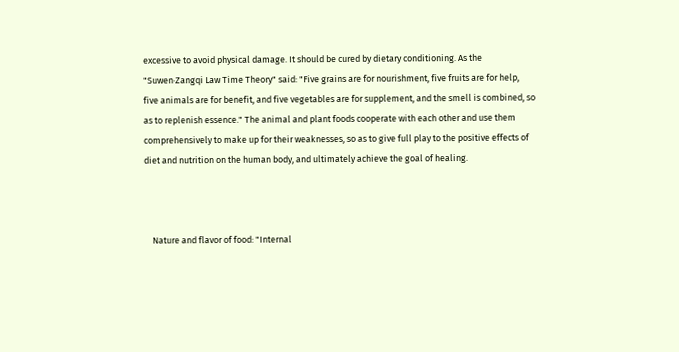excessive to avoid physical damage. It should be cured by dietary conditioning. As the "Suwen·Zangqi Law Time Theory" said: "Five grains are for nourishment, five fruits are for help, five animals are for benefit, and five vegetables are for supplement, and the smell is combined, so as to replenish essence." The animal and plant foods cooperate with each other and use them comprehensively to make up for their weaknesses, so as to give full play to the positive effects of diet and nutrition on the human body, and ultimately achieve the goal of healing.



    Nature and flavor of food: "Internal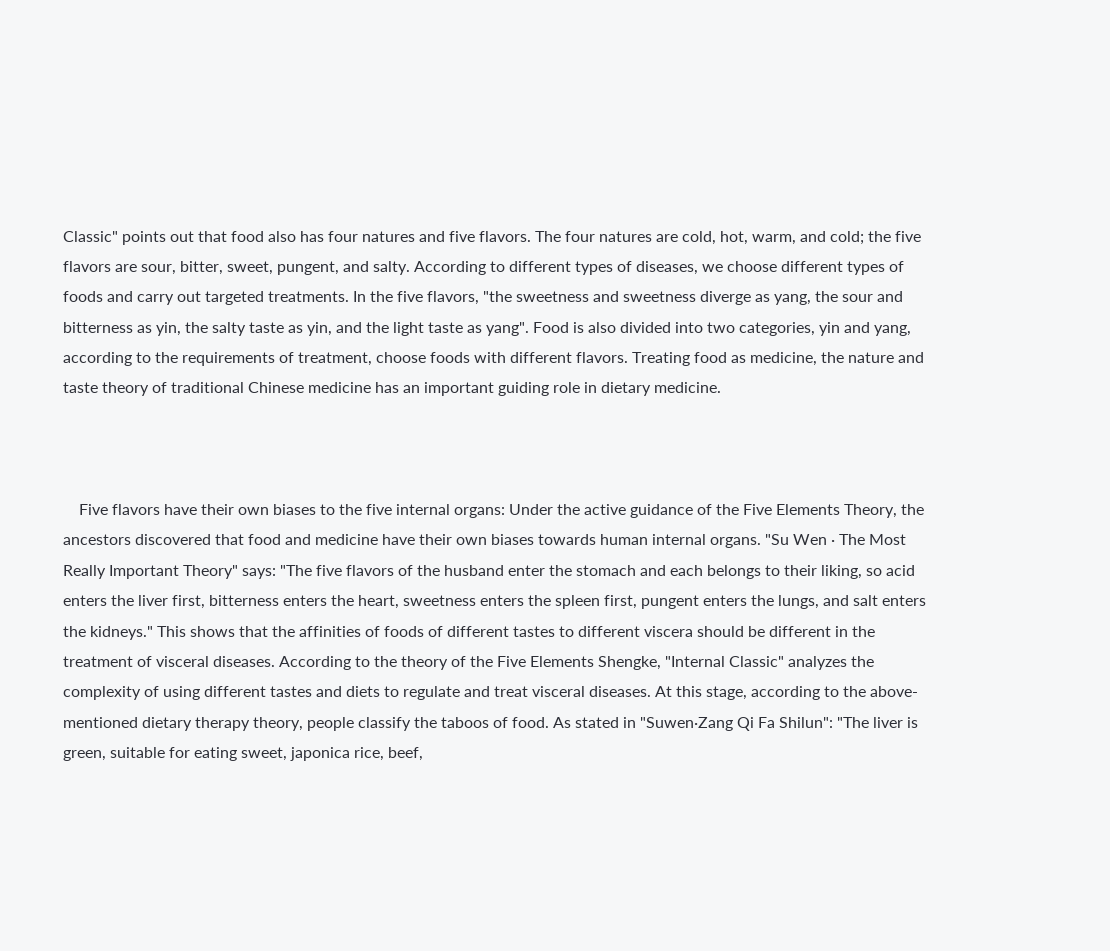Classic" points out that food also has four natures and five flavors. The four natures are cold, hot, warm, and cold; the five flavors are sour, bitter, sweet, pungent, and salty. According to different types of diseases, we choose different types of foods and carry out targeted treatments. In the five flavors, "the sweetness and sweetness diverge as yang, the sour and bitterness as yin, the salty taste as yin, and the light taste as yang". Food is also divided into two categories, yin and yang, according to the requirements of treatment, choose foods with different flavors. Treating food as medicine, the nature and taste theory of traditional Chinese medicine has an important guiding role in dietary medicine.



    Five flavors have their own biases to the five internal organs: Under the active guidance of the Five Elements Theory, the ancestors discovered that food and medicine have their own biases towards human internal organs. "Su Wen · The Most Really Important Theory" says: "The five flavors of the husband enter the stomach and each belongs to their liking, so acid enters the liver first, bitterness enters the heart, sweetness enters the spleen first, pungent enters the lungs, and salt enters the kidneys." This shows that the affinities of foods of different tastes to different viscera should be different in the treatment of visceral diseases. According to the theory of the Five Elements Shengke, "Internal Classic" analyzes the complexity of using different tastes and diets to regulate and treat visceral diseases. At this stage, according to the above-mentioned dietary therapy theory, people classify the taboos of food. As stated in "Suwen·Zang Qi Fa Shilun": "The liver is green, suitable for eating sweet, japonica rice, beef,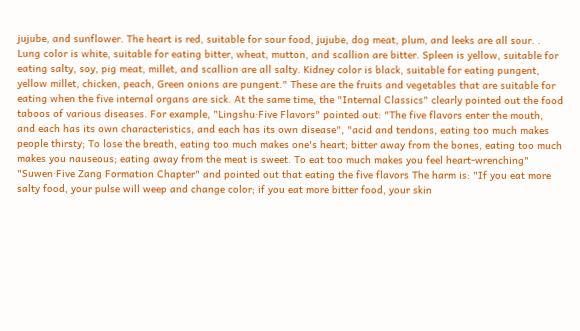jujube, and sunflower. The heart is red, suitable for sour food, jujube, dog meat, plum, and leeks are all sour. . Lung color is white, suitable for eating bitter, wheat, mutton, and scallion are bitter. Spleen is yellow, suitable for eating salty, soy, pig meat, millet, and scallion are all salty. Kidney color is black, suitable for eating pungent, yellow millet, chicken, peach, Green onions are pungent." These are the fruits and vegetables that are suitable for eating when the five internal organs are sick. At the same time, the "Internal Classics" clearly pointed out the food taboos of various diseases. For example, "Lingshu·Five Flavors" pointed out: "The five flavors enter the mouth, and each has its own characteristics, and each has its own disease", "acid and tendons, eating too much makes people thirsty; To lose the breath, eating too much makes one's heart; bitter away from the bones, eating too much makes you nauseous; eating away from the meat is sweet. To eat too much makes you feel heart-wrenching" "Suwen·Five Zang Formation Chapter" and pointed out that eating the five flavors The harm is: "If you eat more salty food, your pulse will weep and change color; if you eat more bitter food, your skin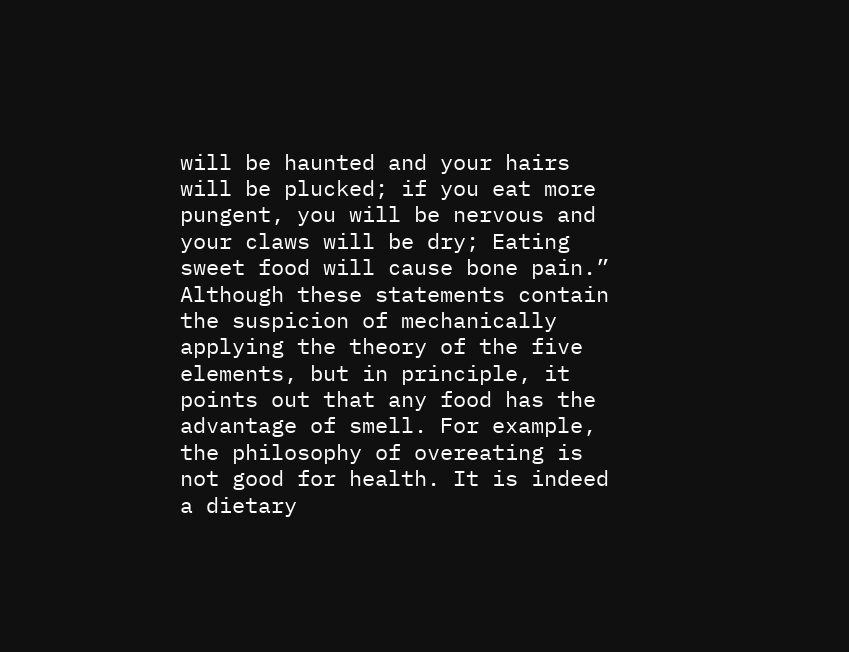will be haunted and your hairs will be plucked; if you eat more pungent, you will be nervous and your claws will be dry; Eating sweet food will cause bone pain.” Although these statements contain the suspicion of mechanically applying the theory of the five elements, but in principle, it points out that any food has the advantage of smell. For example, the philosophy of overeating is not good for health. It is indeed a dietary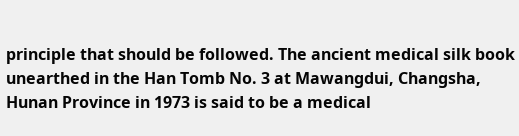principle that should be followed. The ancient medical silk book unearthed in the Han Tomb No. 3 at Mawangdui, Changsha, Hunan Province in 1973 is said to be a medical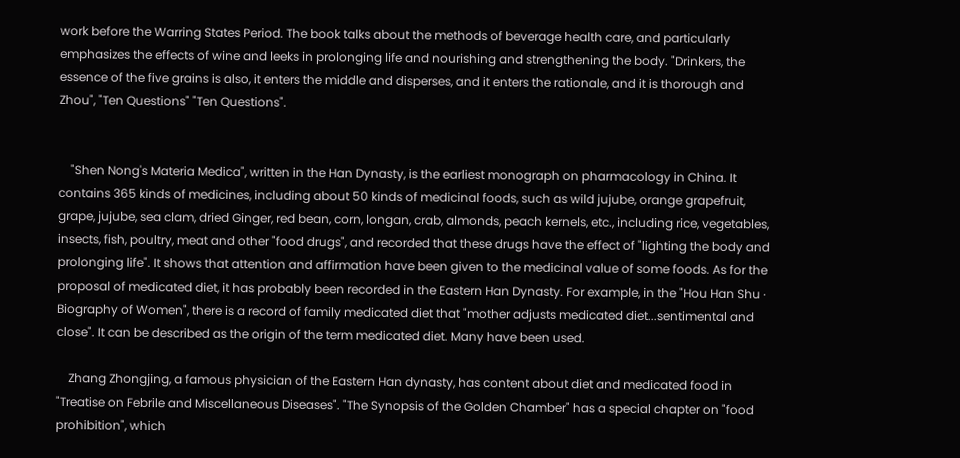work before the Warring States Period. The book talks about the methods of beverage health care, and particularly emphasizes the effects of wine and leeks in prolonging life and nourishing and strengthening the body. "Drinkers, the essence of the five grains is also, it enters the middle and disperses, and it enters the rationale, and it is thorough and Zhou", "Ten Questions" "Ten Questions".


    "Shen Nong's Materia Medica", written in the Han Dynasty, is the earliest monograph on pharmacology in China. It contains 365 kinds of medicines, including about 50 kinds of medicinal foods, such as wild jujube, orange grapefruit, grape, jujube, sea clam, dried Ginger, red bean, corn, longan, crab, almonds, peach kernels, etc., including rice, vegetables, insects, fish, poultry, meat and other "food drugs", and recorded that these drugs have the effect of "lighting the body and prolonging life". It shows that attention and affirmation have been given to the medicinal value of some foods. As for the proposal of medicated diet, it has probably been recorded in the Eastern Han Dynasty. For example, in the "Hou Han Shu · Biography of Women", there is a record of family medicated diet that "mother adjusts medicated diet...sentimental and close". It can be described as the origin of the term medicated diet. Many have been used.

    Zhang Zhongjing, a famous physician of the Eastern Han dynasty, has content about diet and medicated food in "Treatise on Febrile and Miscellaneous Diseases". "The Synopsis of the Golden Chamber" has a special chapter on "food prohibition", which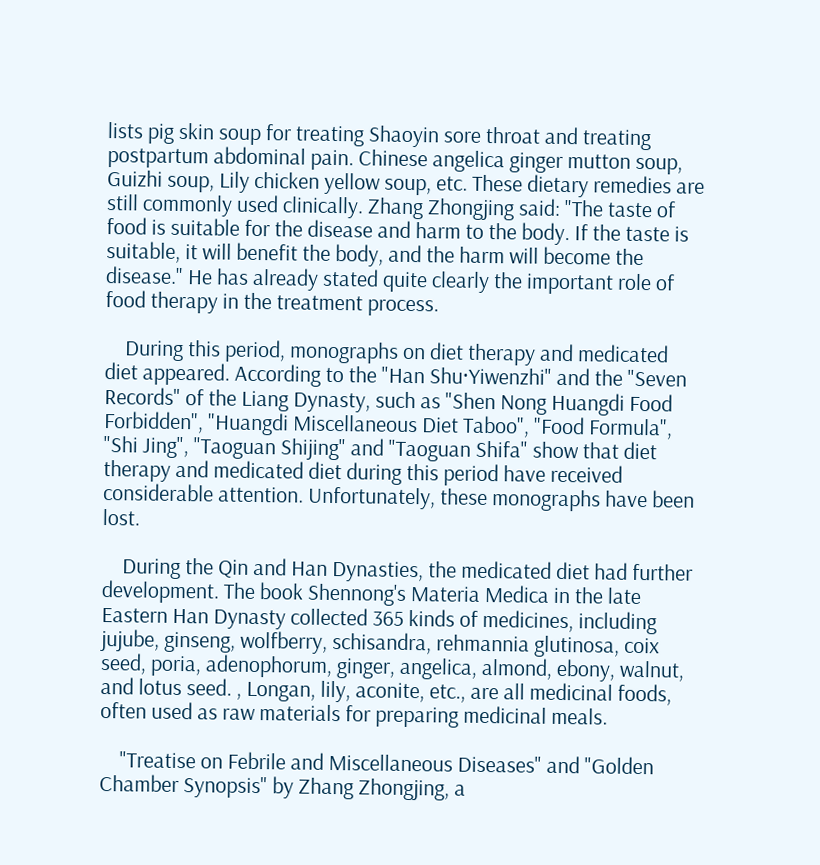lists pig skin soup for treating Shaoyin sore throat and treating postpartum abdominal pain. Chinese angelica ginger mutton soup, Guizhi soup, Lily chicken yellow soup, etc. These dietary remedies are still commonly used clinically. Zhang Zhongjing said: "The taste of food is suitable for the disease and harm to the body. If the taste is suitable, it will benefit the body, and the harm will become the disease." He has already stated quite clearly the important role of food therapy in the treatment process.

    During this period, monographs on diet therapy and medicated diet appeared. According to the "Han Shu·Yiwenzhi" and the "Seven Records" of the Liang Dynasty, such as "Shen Nong Huangdi Food Forbidden", "Huangdi Miscellaneous Diet Taboo", "Food Formula", "Shi Jing", "Taoguan Shijing" and "Taoguan Shifa" show that diet therapy and medicated diet during this period have received considerable attention. Unfortunately, these monographs have been lost.

    During the Qin and Han Dynasties, the medicated diet had further development. The book Shennong's Materia Medica in the late Eastern Han Dynasty collected 365 kinds of medicines, including jujube, ginseng, wolfberry, schisandra, rehmannia glutinosa, coix seed, poria, adenophorum, ginger, angelica, almond, ebony, walnut, and lotus seed. , Longan, lily, aconite, etc., are all medicinal foods, often used as raw materials for preparing medicinal meals.

    "Treatise on Febrile and Miscellaneous Diseases" and "Golden Chamber Synopsis" by Zhang Zhongjing, a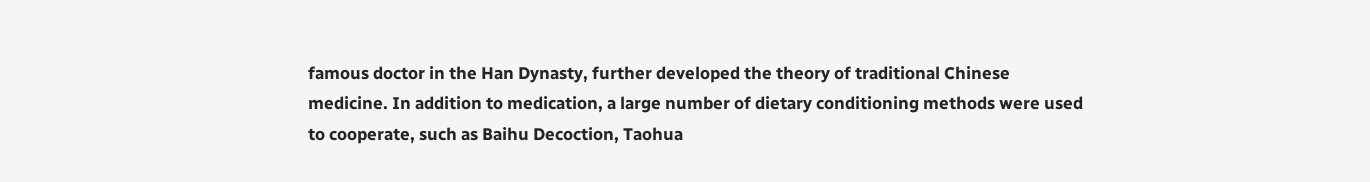famous doctor in the Han Dynasty, further developed the theory of traditional Chinese medicine. In addition to medication, a large number of dietary conditioning methods were used to cooperate, such as Baihu Decoction, Taohua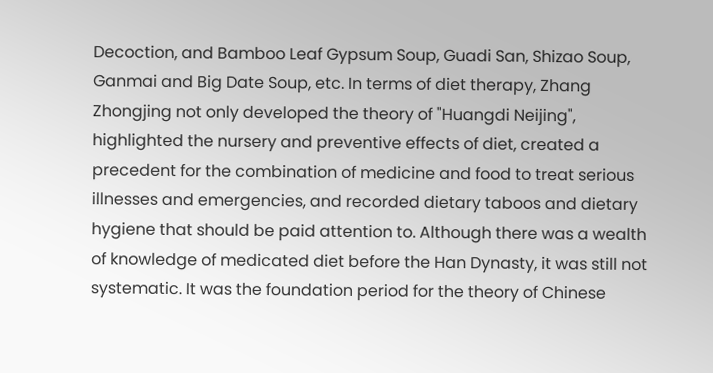Decoction, and Bamboo Leaf Gypsum Soup, Guadi San, Shizao Soup, Ganmai and Big Date Soup, etc. In terms of diet therapy, Zhang Zhongjing not only developed the theory of "Huangdi Neijing", highlighted the nursery and preventive effects of diet, created a precedent for the combination of medicine and food to treat serious illnesses and emergencies, and recorded dietary taboos and dietary hygiene that should be paid attention to. Although there was a wealth of knowledge of medicated diet before the Han Dynasty, it was still not systematic. It was the foundation period for the theory of Chinese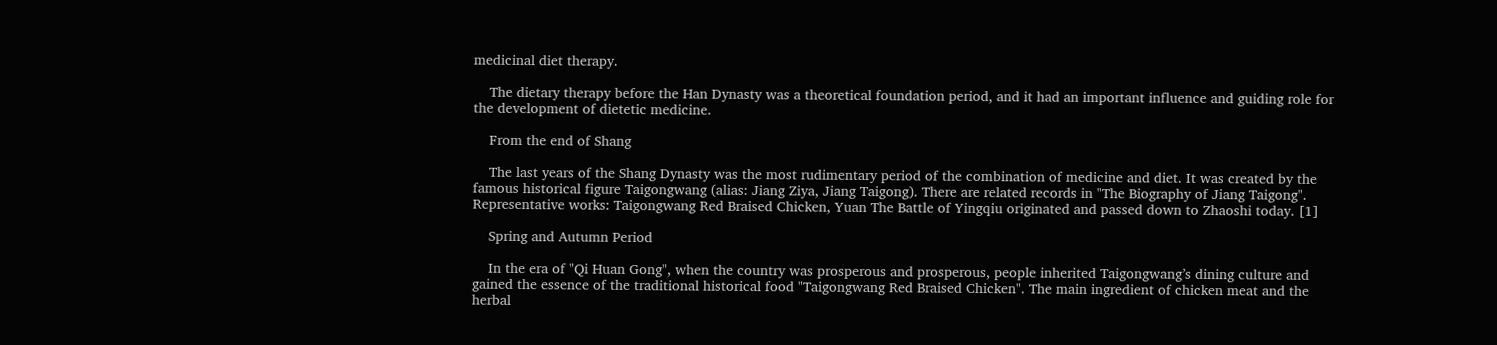medicinal diet therapy.

    The dietary therapy before the Han Dynasty was a theoretical foundation period, and it had an important influence and guiding role for the development of dietetic medicine.

    From the end of Shang

    The last years of the Shang Dynasty was the most rudimentary period of the combination of medicine and diet. It was created by the famous historical figure Taigongwang (alias: Jiang Ziya, Jiang Taigong). There are related records in "The Biography of Jiang Taigong". Representative works: Taigongwang Red Braised Chicken, Yuan The Battle of Yingqiu originated and passed down to Zhaoshi today. [1]

    Spring and Autumn Period

    In the era of "Qi Huan Gong", when the country was prosperous and prosperous, people inherited Taigongwang’s dining culture and gained the essence of the traditional historical food "Taigongwang Red Braised Chicken". The main ingredient of chicken meat and the herbal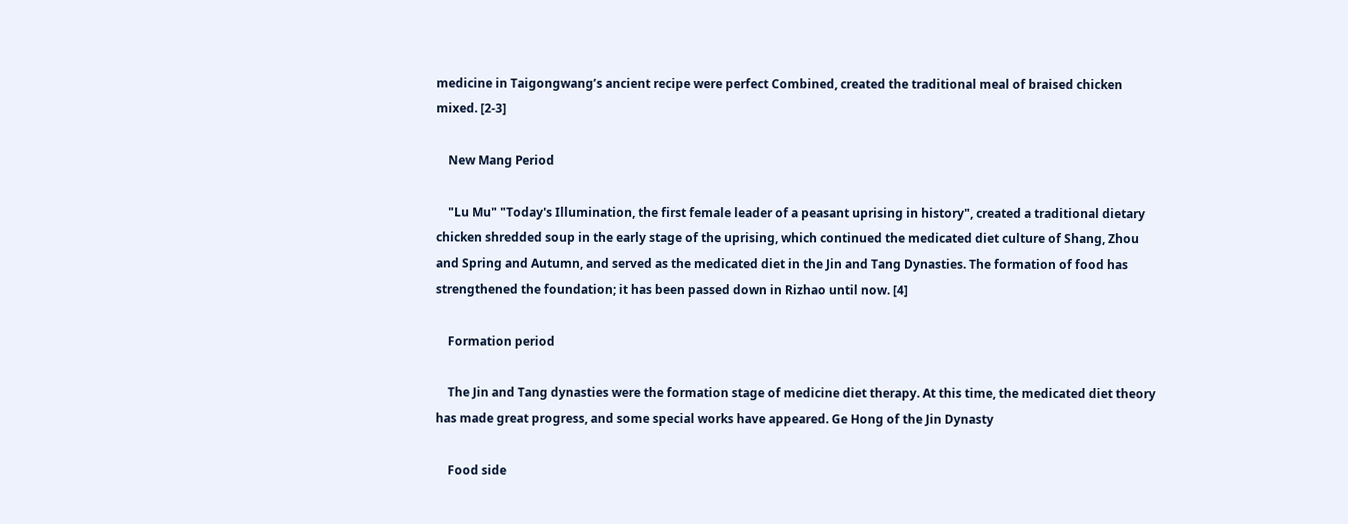medicine in Taigongwang’s ancient recipe were perfect Combined, created the traditional meal of braised chicken mixed. [2-3]

    New Mang Period

    "Lu Mu" "Today's Illumination, the first female leader of a peasant uprising in history", created a traditional dietary chicken shredded soup in the early stage of the uprising, which continued the medicated diet culture of Shang, Zhou and Spring and Autumn, and served as the medicated diet in the Jin and Tang Dynasties. The formation of food has strengthened the foundation; it has been passed down in Rizhao until now. [4]

    Formation period

    The Jin and Tang dynasties were the formation stage of medicine diet therapy. At this time, the medicated diet theory has made great progress, and some special works have appeared. Ge Hong of the Jin Dynasty

    Food side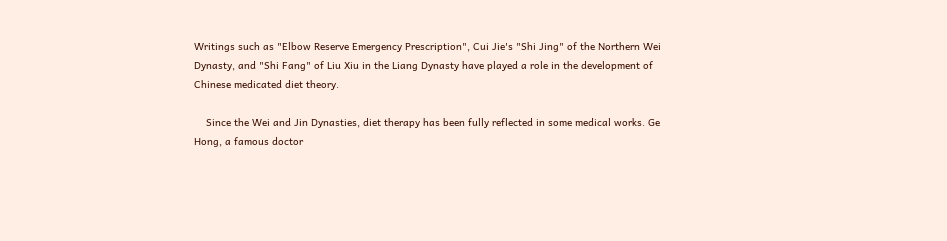Writings such as "Elbow Reserve Emergency Prescription", Cui Jie's "Shi Jing" of the Northern Wei Dynasty, and "Shi Fang" of Liu Xiu in the Liang Dynasty have played a role in the development of Chinese medicated diet theory.

    Since the Wei and Jin Dynasties, diet therapy has been fully reflected in some medical works. Ge Hong, a famous doctor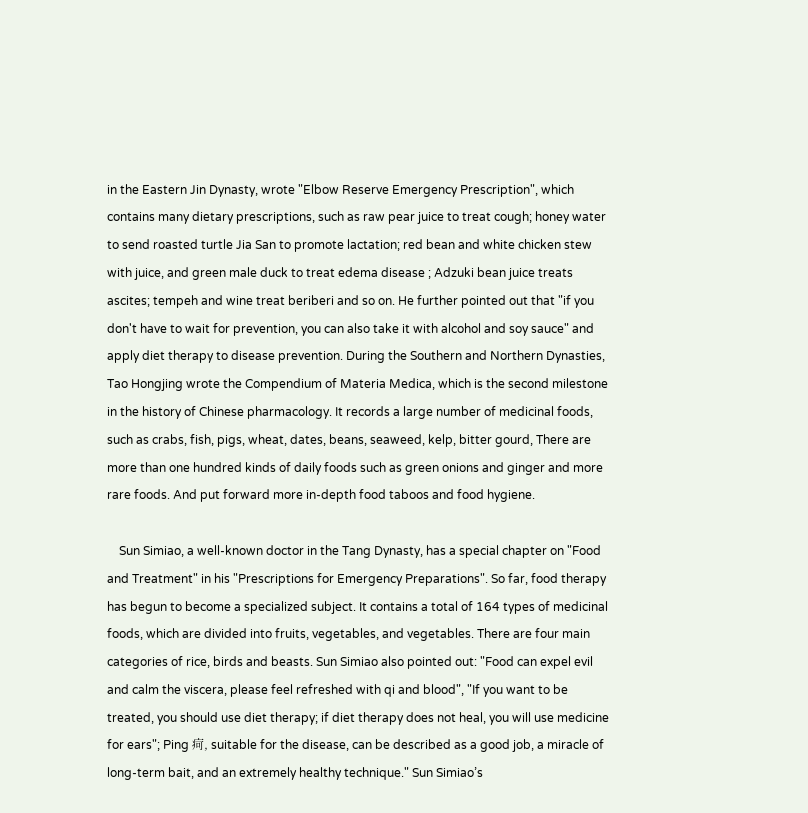in the Eastern Jin Dynasty, wrote "Elbow Reserve Emergency Prescription", which contains many dietary prescriptions, such as raw pear juice to treat cough; honey water to send roasted turtle Jia San to promote lactation; red bean and white chicken stew with juice, and green male duck to treat edema disease ; Adzuki bean juice treats ascites; tempeh and wine treat beriberi and so on. He further pointed out that "if you don't have to wait for prevention, you can also take it with alcohol and soy sauce" and apply diet therapy to disease prevention. During the Southern and Northern Dynasties, Tao Hongjing wrote the Compendium of Materia Medica, which is the second milestone in the history of Chinese pharmacology. It records a large number of medicinal foods, such as crabs, fish, pigs, wheat, dates, beans, seaweed, kelp, bitter gourd, There are more than one hundred kinds of daily foods such as green onions and ginger and more rare foods. And put forward more in-depth food taboos and food hygiene.

    Sun Simiao, a well-known doctor in the Tang Dynasty, has a special chapter on "Food and Treatment" in his "Prescriptions for Emergency Preparations". So far, food therapy has begun to become a specialized subject. It contains a total of 164 types of medicinal foods, which are divided into fruits, vegetables, and vegetables. There are four main categories of rice, birds and beasts. Sun Simiao also pointed out: "Food can expel evil and calm the viscera, please feel refreshed with qi and blood", "If you want to be treated, you should use diet therapy; if diet therapy does not heal, you will use medicine for ears"; Ping 疴, suitable for the disease, can be described as a good job, a miracle of long-term bait, and an extremely healthy technique." Sun Simiao’s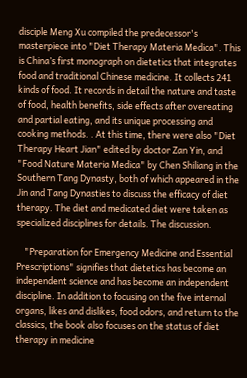disciple Meng Xu compiled the predecessor's masterpiece into "Diet Therapy Materia Medica". This is China’s first monograph on dietetics that integrates food and traditional Chinese medicine. It collects 241 kinds of food. It records in detail the nature and taste of food, health benefits, side effects after overeating and partial eating, and its unique processing and cooking methods. . At this time, there were also "Diet Therapy Heart Jian" edited by doctor Zan Yin, and "Food Nature Materia Medica" by Chen Shiliang in the Southern Tang Dynasty, both of which appeared in the Jin and Tang Dynasties to discuss the efficacy of diet therapy. The diet and medicated diet were taken as specialized disciplines for details. The discussion.

    "Preparation for Emergency Medicine and Essential Prescriptions" signifies that dietetics has become an independent science and has become an independent discipline. In addition to focusing on the five internal organs, likes and dislikes, food odors, and return to the classics, the book also focuses on the status of diet therapy in medicine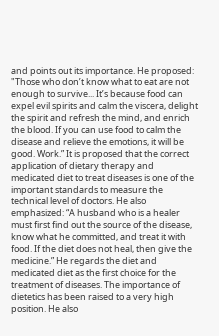and points out its importance. He proposed: "Those who don’t know what to eat are not enough to survive... It’s because food can expel evil spirits and calm the viscera, delight the spirit and refresh the mind, and enrich the blood. If you can use food to calm the disease and relieve the emotions, it will be good. Work.” It is proposed that the correct application of dietary therapy and medicated diet to treat diseases is one of the important standards to measure the technical level of doctors. He also emphasized: “A husband who is a healer must first find out the source of the disease, know what he committed, and treat it with food. If the diet does not heal, then give the medicine.” He regards the diet and medicated diet as the first choice for the treatment of diseases. The importance of dietetics has been raised to a very high position. He also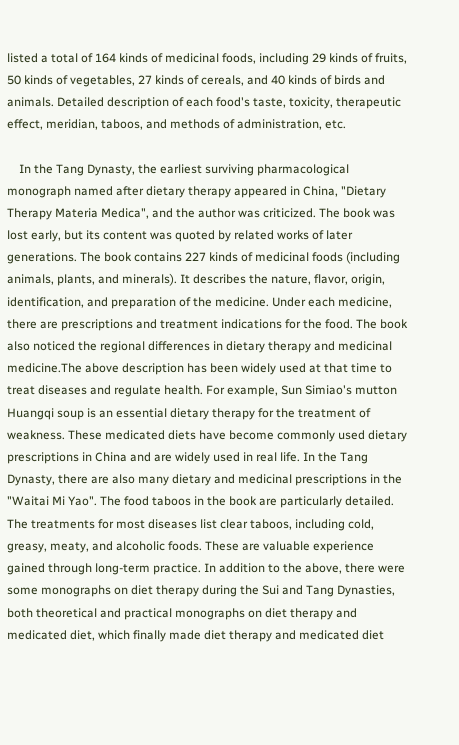listed a total of 164 kinds of medicinal foods, including 29 kinds of fruits, 50 kinds of vegetables, 27 kinds of cereals, and 40 kinds of birds and animals. Detailed description of each food's taste, toxicity, therapeutic effect, meridian, taboos, and methods of administration, etc.

    In the Tang Dynasty, the earliest surviving pharmacological monograph named after dietary therapy appeared in China, "Dietary Therapy Materia Medica", and the author was criticized. The book was lost early, but its content was quoted by related works of later generations. The book contains 227 kinds of medicinal foods (including animals, plants, and minerals). It describes the nature, flavor, origin, identification, and preparation of the medicine. Under each medicine, there are prescriptions and treatment indications for the food. The book also noticed the regional differences in dietary therapy and medicinal medicine.The above description has been widely used at that time to treat diseases and regulate health. For example, Sun Simiao's mutton Huangqi soup is an essential dietary therapy for the treatment of weakness. These medicated diets have become commonly used dietary prescriptions in China and are widely used in real life. In the Tang Dynasty, there are also many dietary and medicinal prescriptions in the "Waitai Mi Yao". The food taboos in the book are particularly detailed. The treatments for most diseases list clear taboos, including cold, greasy, meaty, and alcoholic foods. These are valuable experience gained through long-term practice. In addition to the above, there were some monographs on diet therapy during the Sui and Tang Dynasties, both theoretical and practical monographs on diet therapy and medicated diet, which finally made diet therapy and medicated diet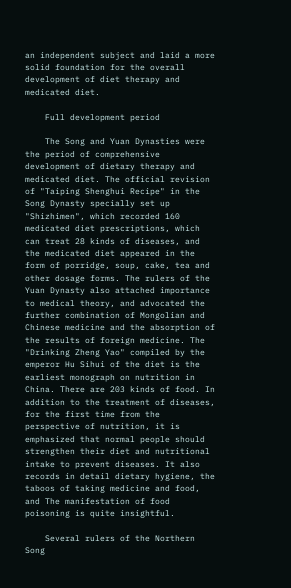an independent subject and laid a more solid foundation for the overall development of diet therapy and medicated diet.

    Full development period

    The Song and Yuan Dynasties were the period of comprehensive development of dietary therapy and medicated diet. The official revision of "Taiping Shenghui Recipe" in the Song Dynasty specially set up "Shizhimen", which recorded 160 medicated diet prescriptions, which can treat 28 kinds of diseases, and the medicated diet appeared in the form of porridge, soup, cake, tea and other dosage forms. The rulers of the Yuan Dynasty also attached importance to medical theory, and advocated the further combination of Mongolian and Chinese medicine and the absorption of the results of foreign medicine. The "Drinking Zheng Yao" compiled by the emperor Hu Sihui of the diet is the earliest monograph on nutrition in China. There are 203 kinds of food. In addition to the treatment of diseases, for the first time from the perspective of nutrition, it is emphasized that normal people should strengthen their diet and nutritional intake to prevent diseases. It also records in detail dietary hygiene, the taboos of taking medicine and food, and The manifestation of food poisoning is quite insightful.

    Several rulers of the Northern Song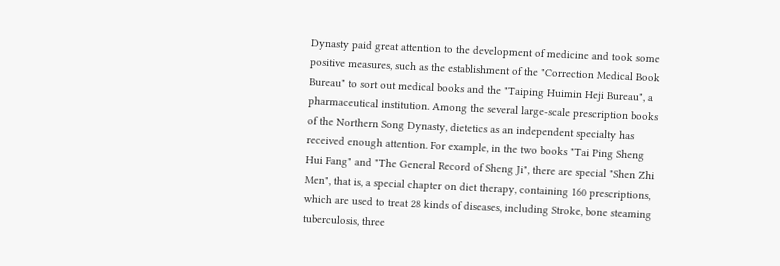Dynasty paid great attention to the development of medicine and took some positive measures, such as the establishment of the "Correction Medical Book Bureau" to sort out medical books and the "Taiping Huimin Heji Bureau", a pharmaceutical institution. Among the several large-scale prescription books of the Northern Song Dynasty, dietetics as an independent specialty has received enough attention. For example, in the two books "Tai Ping Sheng Hui Fang" and "The General Record of Sheng Ji", there are special "Shen Zhi Men", that is, a special chapter on diet therapy, containing 160 prescriptions, which are used to treat 28 kinds of diseases, including Stroke, bone steaming tuberculosis, three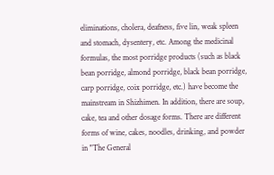eliminations, cholera, deafness, five lin, weak spleen and stomach, dysentery, etc. Among the medicinal formulas, the most porridge products (such as black bean porridge, almond porridge, black bean porridge, carp porridge, coix porridge, etc.) have become the mainstream in Shizhimen. In addition, there are soup, cake, tea and other dosage forms. There are different forms of wine, cakes, noodles, drinking, and powder in "The General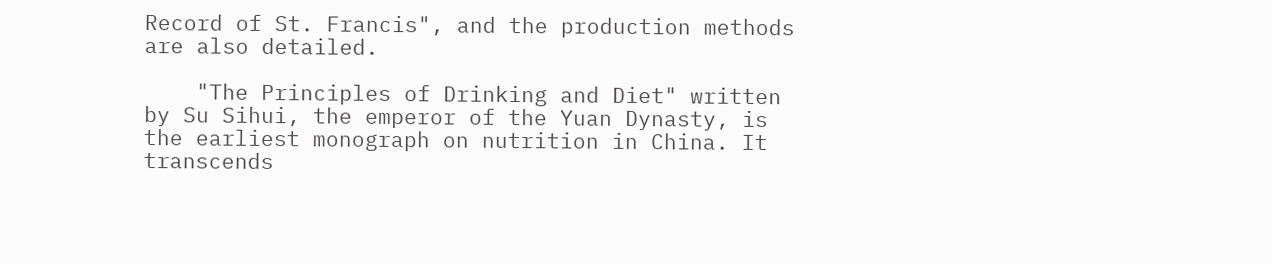Record of St. Francis", and the production methods are also detailed.

    "The Principles of Drinking and Diet" written by Su Sihui, the emperor of the Yuan Dynasty, is the earliest monograph on nutrition in China. It transcends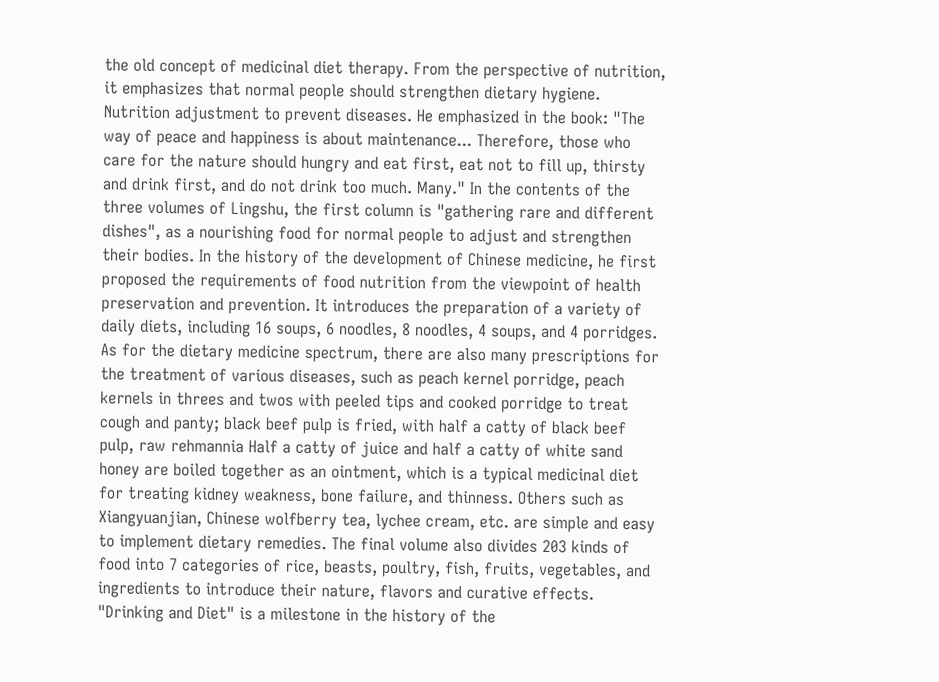the old concept of medicinal diet therapy. From the perspective of nutrition, it emphasizes that normal people should strengthen dietary hygiene. Nutrition adjustment to prevent diseases. He emphasized in the book: "The way of peace and happiness is about maintenance... Therefore, those who care for the nature should hungry and eat first, eat not to fill up, thirsty and drink first, and do not drink too much. Many." In the contents of the three volumes of Lingshu, the first column is "gathering rare and different dishes", as a nourishing food for normal people to adjust and strengthen their bodies. In the history of the development of Chinese medicine, he first proposed the requirements of food nutrition from the viewpoint of health preservation and prevention. It introduces the preparation of a variety of daily diets, including 16 soups, 6 noodles, 8 noodles, 4 soups, and 4 porridges. As for the dietary medicine spectrum, there are also many prescriptions for the treatment of various diseases, such as peach kernel porridge, peach kernels in threes and twos with peeled tips and cooked porridge to treat cough and panty; black beef pulp is fried, with half a catty of black beef pulp, raw rehmannia Half a catty of juice and half a catty of white sand honey are boiled together as an ointment, which is a typical medicinal diet for treating kidney weakness, bone failure, and thinness. Others such as Xiangyuanjian, Chinese wolfberry tea, lychee cream, etc. are simple and easy to implement dietary remedies. The final volume also divides 203 kinds of food into 7 categories of rice, beasts, poultry, fish, fruits, vegetables, and ingredients to introduce their nature, flavors and curative effects. "Drinking and Diet" is a milestone in the history of the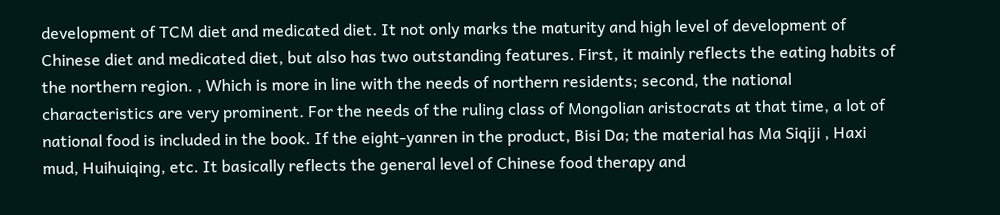development of TCM diet and medicated diet. It not only marks the maturity and high level of development of Chinese diet and medicated diet, but also has two outstanding features. First, it mainly reflects the eating habits of the northern region. , Which is more in line with the needs of northern residents; second, the national characteristics are very prominent. For the needs of the ruling class of Mongolian aristocrats at that time, a lot of national food is included in the book. If the eight-yanren in the product, Bisi Da; the material has Ma Siqiji , Haxi mud, Huihuiqing, etc. It basically reflects the general level of Chinese food therapy and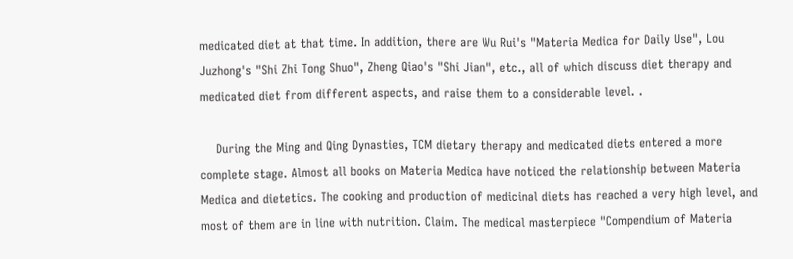medicated diet at that time. In addition, there are Wu Rui's "Materia Medica for Daily Use", Lou Juzhong's "Shi Zhi Tong Shuo", Zheng Qiao's "Shi Jian", etc., all of which discuss diet therapy and medicated diet from different aspects, and raise them to a considerable level. .

    During the Ming and Qing Dynasties, TCM dietary therapy and medicated diets entered a more complete stage. Almost all books on Materia Medica have noticed the relationship between Materia Medica and dietetics. The cooking and production of medicinal diets has reached a very high level, and most of them are in line with nutrition. Claim. The medical masterpiece "Compendium of Materia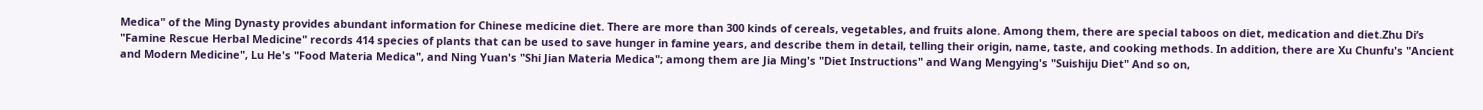Medica" of the Ming Dynasty provides abundant information for Chinese medicine diet. There are more than 300 kinds of cereals, vegetables, and fruits alone. Among them, there are special taboos on diet, medication and diet.Zhu Di’s "Famine Rescue Herbal Medicine" records 414 species of plants that can be used to save hunger in famine years, and describe them in detail, telling their origin, name, taste, and cooking methods. In addition, there are Xu Chunfu's "Ancient and Modern Medicine", Lu He's "Food Materia Medica", and Ning Yuan's "Shi Jian Materia Medica"; among them are Jia Ming's "Diet Instructions" and Wang Mengying's "Suishiju Diet" And so on,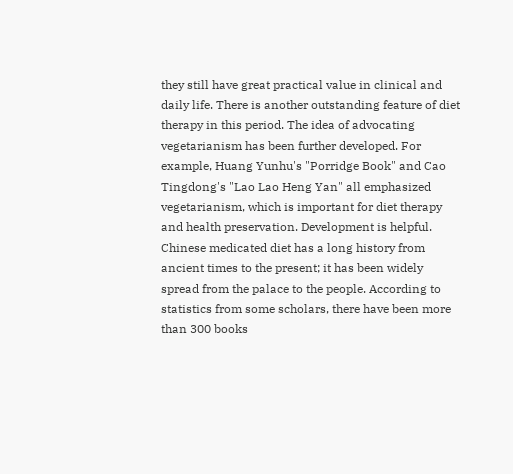they still have great practical value in clinical and daily life. There is another outstanding feature of diet therapy in this period. The idea of advocating vegetarianism has been further developed. For example, Huang Yunhu's "Porridge Book" and Cao Tingdong's "Lao Lao Heng Yan" all emphasized vegetarianism, which is important for diet therapy and health preservation. Development is helpful. Chinese medicated diet has a long history from ancient times to the present; it has been widely spread from the palace to the people. According to statistics from some scholars, there have been more than 300 books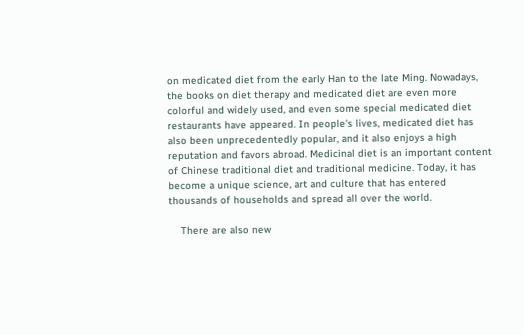on medicated diet from the early Han to the late Ming. Nowadays, the books on diet therapy and medicated diet are even more colorful and widely used, and even some special medicated diet restaurants have appeared. In people's lives, medicated diet has also been unprecedentedly popular, and it also enjoys a high reputation and favors abroad. Medicinal diet is an important content of Chinese traditional diet and traditional medicine. Today, it has become a unique science, art and culture that has entered thousands of households and spread all over the world.

    There are also new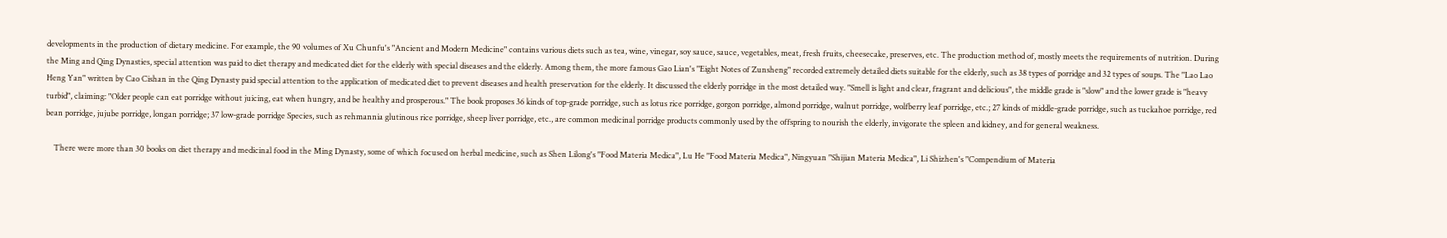developments in the production of dietary medicine. For example, the 90 volumes of Xu Chunfu's "Ancient and Modern Medicine" contains various diets such as tea, wine, vinegar, soy sauce, sauce, vegetables, meat, fresh fruits, cheesecake, preserves, etc. The production method of, mostly meets the requirements of nutrition. During the Ming and Qing Dynasties, special attention was paid to diet therapy and medicated diet for the elderly with special diseases and the elderly. Among them, the more famous Gao Lian's "Eight Notes of Zunsheng" recorded extremely detailed diets suitable for the elderly, such as 38 types of porridge and 32 types of soups. The "Lao Lao Heng Yan" written by Cao Cishan in the Qing Dynasty paid special attention to the application of medicated diet to prevent diseases and health preservation for the elderly. It discussed the elderly porridge in the most detailed way. "Smell is light and clear, fragrant and delicious", the middle grade is "slow" and the lower grade is "heavy turbid", claiming: "Older people can eat porridge without juicing, eat when hungry, and be healthy and prosperous." The book proposes 36 kinds of top-grade porridge, such as lotus rice porridge, gorgon porridge, almond porridge, walnut porridge, wolfberry leaf porridge, etc.; 27 kinds of middle-grade porridge, such as tuckahoe porridge, red bean porridge, jujube porridge, longan porridge; 37 low-grade porridge Species, such as rehmannia glutinous rice porridge, sheep liver porridge, etc., are common medicinal porridge products commonly used by the offspring to nourish the elderly, invigorate the spleen and kidney, and for general weakness.

    There were more than 30 books on diet therapy and medicinal food in the Ming Dynasty, some of which focused on herbal medicine, such as Shen Lilong's "Food Materia Medica", Lu He "Food Materia Medica", Ningyuan "Shijian Materia Medica", Li Shizhen's "Compendium of Materia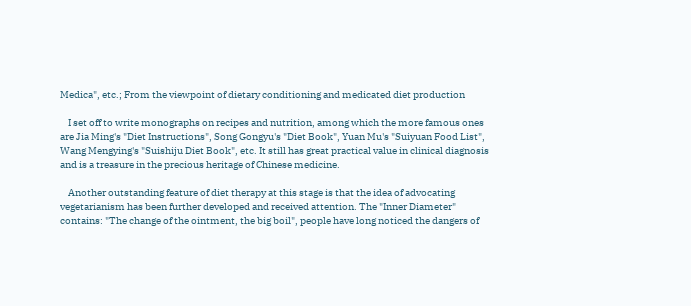Medica", etc.; From the viewpoint of dietary conditioning and medicated diet production

    I set off to write monographs on recipes and nutrition, among which the more famous ones are Jia Ming's "Diet Instructions", Song Gongyu's "Diet Book", Yuan Mu's "Suiyuan Food List", Wang Mengying's "Suishiju Diet Book", etc. It still has great practical value in clinical diagnosis and is a treasure in the precious heritage of Chinese medicine.

    Another outstanding feature of diet therapy at this stage is that the idea of advocating vegetarianism has been further developed and received attention. The "Inner Diameter" contains: "The change of the ointment, the big boil", people have long noticed the dangers of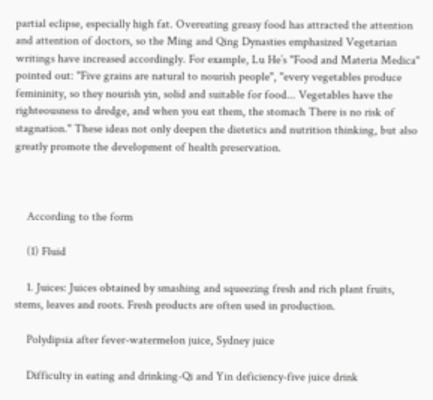partial eclipse, especially high fat. Overeating greasy food has attracted the attention and attention of doctors, so the Ming and Qing Dynasties emphasized Vegetarian writings have increased accordingly. For example, Lu He’s "Food and Materia Medica" pointed out: "Five grains are natural to nourish people", "every vegetables produce femininity, so they nourish yin, solid and suitable for food... Vegetables have the righteousness to dredge, and when you eat them, the stomach There is no risk of stagnation." These ideas not only deepen the dietetics and nutrition thinking, but also greatly promote the development of health preservation.



    According to the form

    (1) Fluid

    1. Juices: Juices obtained by smashing and squeezing fresh and rich plant fruits, stems, leaves and roots. Fresh products are often used in production.

    Polydipsia after fever-watermelon juice, Sydney juice

    Difficulty in eating and drinking-Qi and Yin deficiency-five juice drink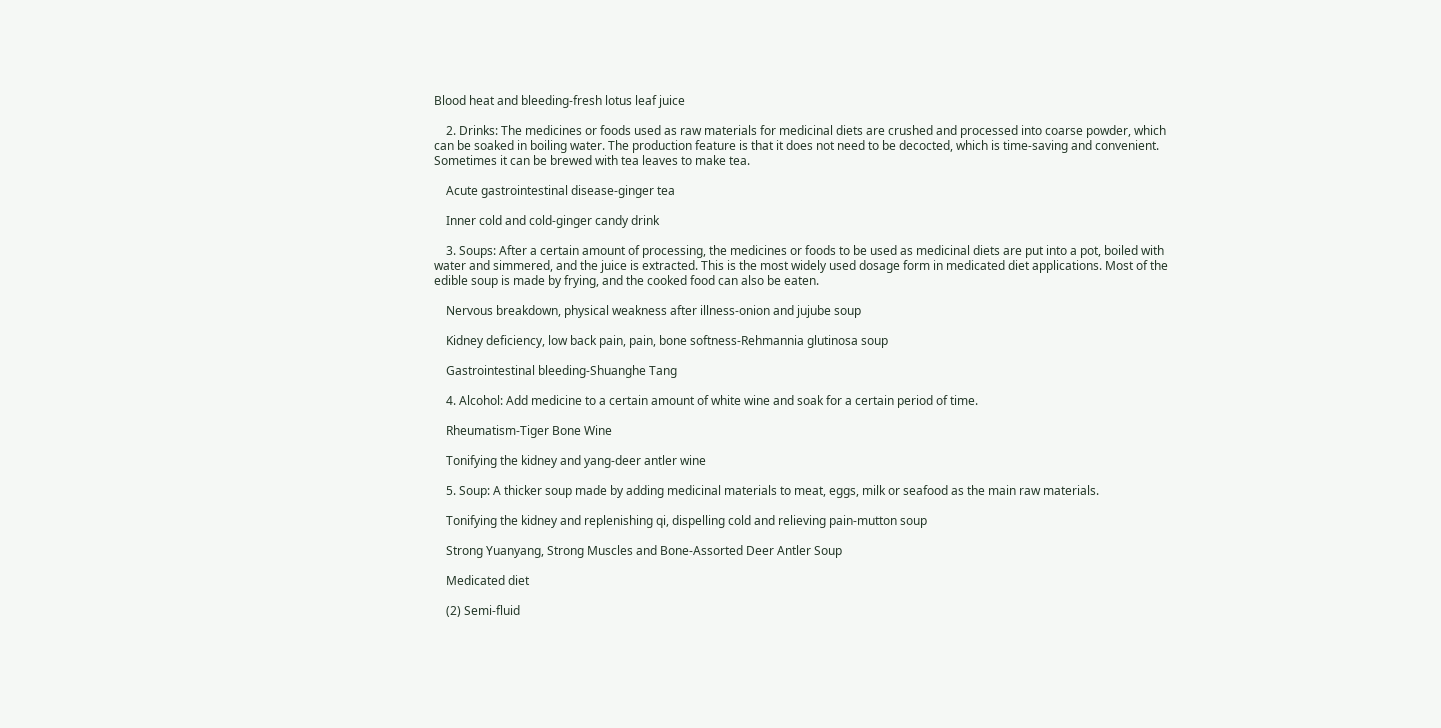Blood heat and bleeding-fresh lotus leaf juice

    2. Drinks: The medicines or foods used as raw materials for medicinal diets are crushed and processed into coarse powder, which can be soaked in boiling water. The production feature is that it does not need to be decocted, which is time-saving and convenient. Sometimes it can be brewed with tea leaves to make tea.

    Acute gastrointestinal disease-ginger tea

    Inner cold and cold-ginger candy drink

    3. Soups: After a certain amount of processing, the medicines or foods to be used as medicinal diets are put into a pot, boiled with water and simmered, and the juice is extracted. This is the most widely used dosage form in medicated diet applications. Most of the edible soup is made by frying, and the cooked food can also be eaten.

    Nervous breakdown, physical weakness after illness-onion and jujube soup

    Kidney deficiency, low back pain, pain, bone softness-Rehmannia glutinosa soup

    Gastrointestinal bleeding-Shuanghe Tang

    4. Alcohol: Add medicine to a certain amount of white wine and soak for a certain period of time.

    Rheumatism-Tiger Bone Wine

    Tonifying the kidney and yang-deer antler wine

    5. Soup: A thicker soup made by adding medicinal materials to meat, eggs, milk or seafood as the main raw materials.

    Tonifying the kidney and replenishing qi, dispelling cold and relieving pain-mutton soup

    Strong Yuanyang, Strong Muscles and Bone-Assorted Deer Antler Soup

    Medicated diet

    (2) Semi-fluid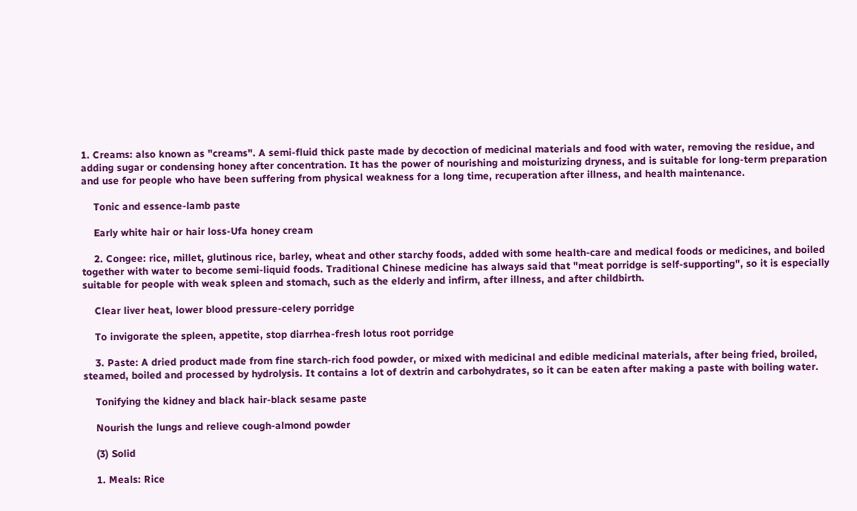1. Creams: also known as "creams". A semi-fluid thick paste made by decoction of medicinal materials and food with water, removing the residue, and adding sugar or condensing honey after concentration. It has the power of nourishing and moisturizing dryness, and is suitable for long-term preparation and use for people who have been suffering from physical weakness for a long time, recuperation after illness, and health maintenance.

    Tonic and essence-lamb paste

    Early white hair or hair loss-Ufa honey cream

    2. Congee: rice, millet, glutinous rice, barley, wheat and other starchy foods, added with some health-care and medical foods or medicines, and boiled together with water to become semi-liquid foods. Traditional Chinese medicine has always said that "meat porridge is self-supporting", so it is especially suitable for people with weak spleen and stomach, such as the elderly and infirm, after illness, and after childbirth.

    Clear liver heat, lower blood pressure-celery porridge

    To invigorate the spleen, appetite, stop diarrhea-fresh lotus root porridge

    3. Paste: A dried product made from fine starch-rich food powder, or mixed with medicinal and edible medicinal materials, after being fried, broiled, steamed, boiled and processed by hydrolysis. It contains a lot of dextrin and carbohydrates, so it can be eaten after making a paste with boiling water.

    Tonifying the kidney and black hair-black sesame paste

    Nourish the lungs and relieve cough-almond powder

    (3) Solid

    1. Meals: Rice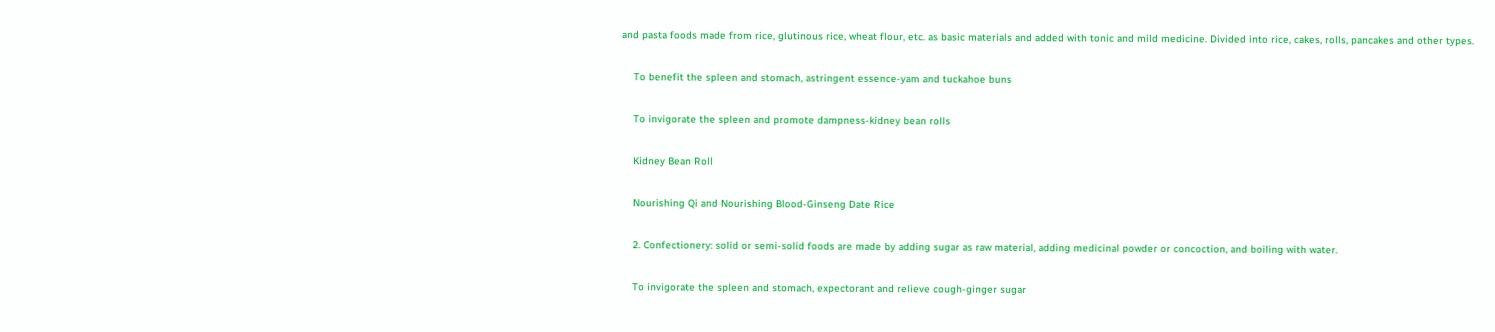and pasta foods made from rice, glutinous rice, wheat flour, etc. as basic materials and added with tonic and mild medicine. Divided into rice, cakes, rolls, pancakes and other types.

    To benefit the spleen and stomach, astringent essence-yam and tuckahoe buns

    To invigorate the spleen and promote dampness-kidney bean rolls

    Kidney Bean Roll

    Nourishing Qi and Nourishing Blood-Ginseng Date Rice

    2. Confectionery: solid or semi-solid foods are made by adding sugar as raw material, adding medicinal powder or concoction, and boiling with water.

    To invigorate the spleen and stomach, expectorant and relieve cough-ginger sugar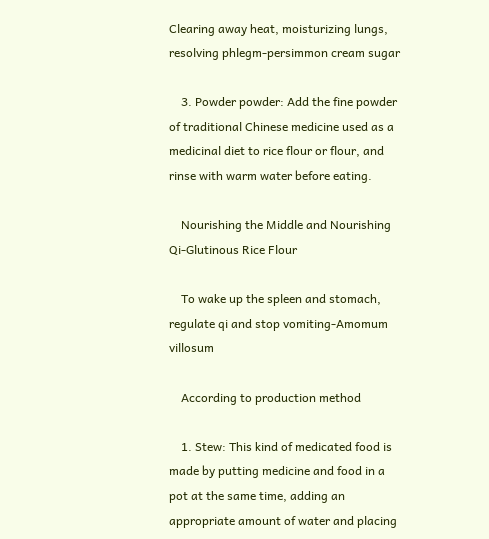Clearing away heat, moisturizing lungs, resolving phlegm-persimmon cream sugar

    3. Powder powder: Add the fine powder of traditional Chinese medicine used as a medicinal diet to rice flour or flour, and rinse with warm water before eating.

    Nourishing the Middle and Nourishing Qi-Glutinous Rice Flour

    To wake up the spleen and stomach, regulate qi and stop vomiting-Amomum villosum

    According to production method

    1. Stew: This kind of medicated food is made by putting medicine and food in a pot at the same time, adding an appropriate amount of water and placing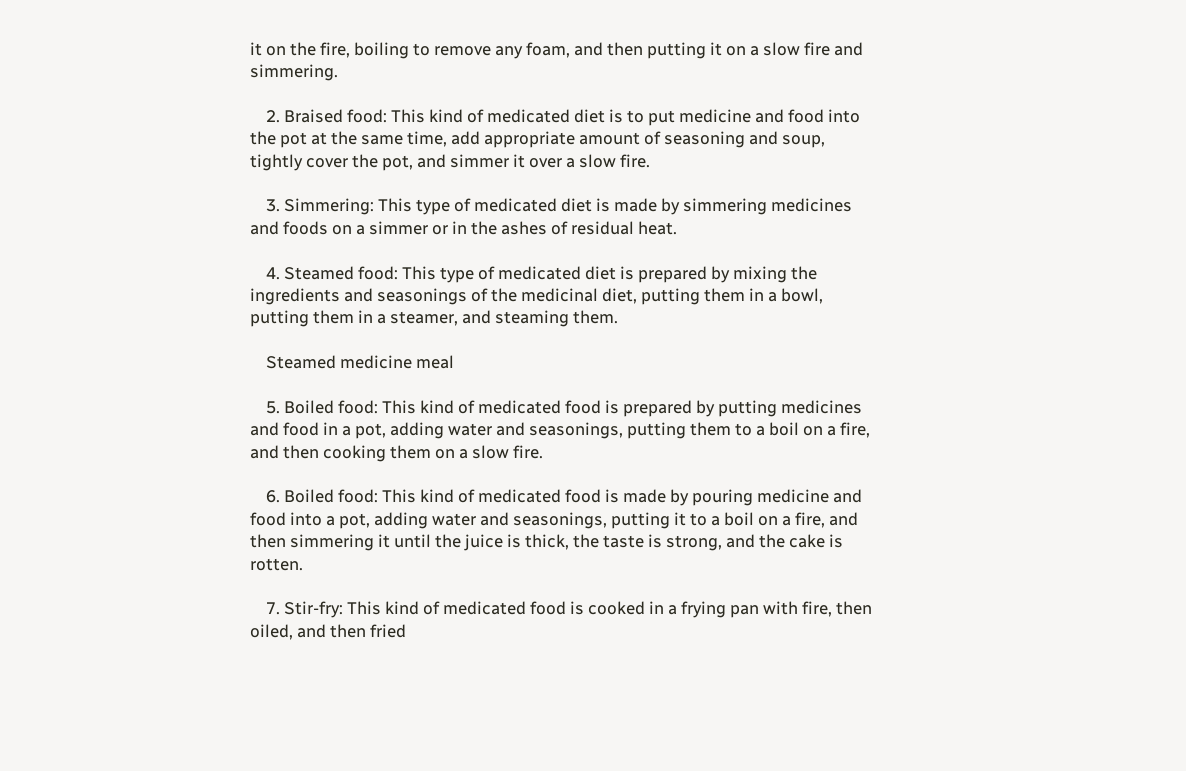it on the fire, boiling to remove any foam, and then putting it on a slow fire and simmering.

    2. Braised food: This kind of medicated diet is to put medicine and food into the pot at the same time, add appropriate amount of seasoning and soup, tightly cover the pot, and simmer it over a slow fire.

    3. Simmering: This type of medicated diet is made by simmering medicines and foods on a simmer or in the ashes of residual heat.

    4. Steamed food: This type of medicated diet is prepared by mixing the ingredients and seasonings of the medicinal diet, putting them in a bowl, putting them in a steamer, and steaming them.

    Steamed medicine meal

    5. Boiled food: This kind of medicated food is prepared by putting medicines and food in a pot, adding water and seasonings, putting them to a boil on a fire, and then cooking them on a slow fire.

    6. Boiled food: This kind of medicated food is made by pouring medicine and food into a pot, adding water and seasonings, putting it to a boil on a fire, and then simmering it until the juice is thick, the taste is strong, and the cake is rotten.

    7. Stir-fry: This kind of medicated food is cooked in a frying pan with fire, then oiled, and then fried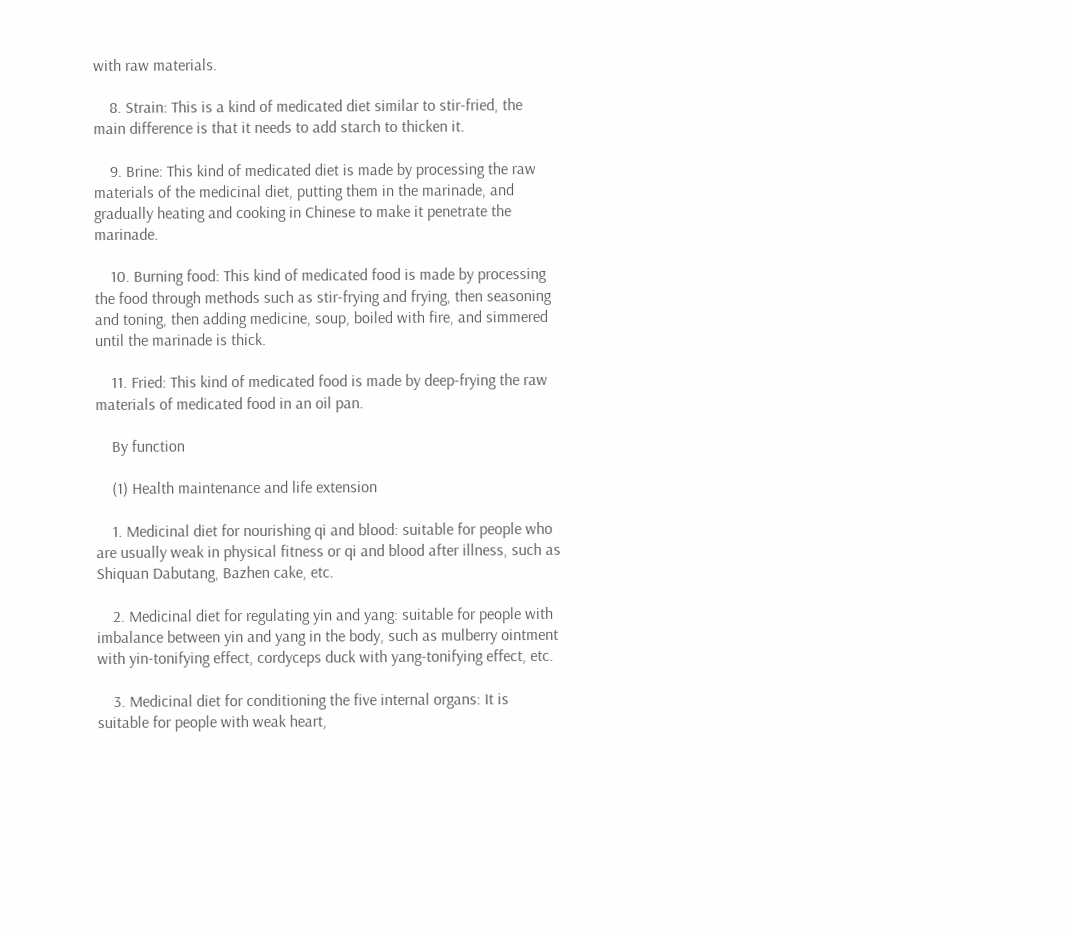with raw materials.

    8. Strain: This is a kind of medicated diet similar to stir-fried, the main difference is that it needs to add starch to thicken it.

    9. Brine: This kind of medicated diet is made by processing the raw materials of the medicinal diet, putting them in the marinade, and gradually heating and cooking in Chinese to make it penetrate the marinade.

    10. Burning food: This kind of medicated food is made by processing the food through methods such as stir-frying and frying, then seasoning and toning, then adding medicine, soup, boiled with fire, and simmered until the marinade is thick.

    11. Fried: This kind of medicated food is made by deep-frying the raw materials of medicated food in an oil pan.

    By function

    (1) Health maintenance and life extension

    1. Medicinal diet for nourishing qi and blood: suitable for people who are usually weak in physical fitness or qi and blood after illness, such as Shiquan Dabutang, Bazhen cake, etc.

    2. Medicinal diet for regulating yin and yang: suitable for people with imbalance between yin and yang in the body, such as mulberry ointment with yin-tonifying effect, cordyceps duck with yang-tonifying effect, etc.

    3. Medicinal diet for conditioning the five internal organs: It is suitable for people with weak heart,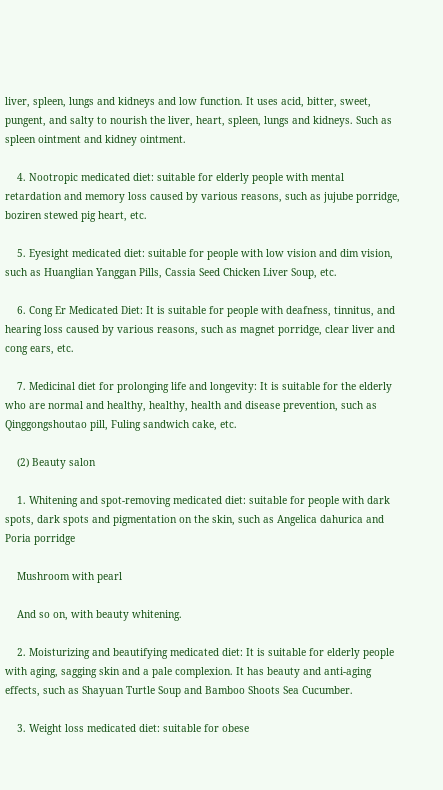liver, spleen, lungs and kidneys and low function. It uses acid, bitter, sweet, pungent, and salty to nourish the liver, heart, spleen, lungs and kidneys. Such as spleen ointment and kidney ointment.

    4. Nootropic medicated diet: suitable for elderly people with mental retardation and memory loss caused by various reasons, such as jujube porridge, boziren stewed pig heart, etc.

    5. Eyesight medicated diet: suitable for people with low vision and dim vision, such as Huanglian Yanggan Pills, Cassia Seed Chicken Liver Soup, etc.

    6. Cong Er Medicated Diet: It is suitable for people with deafness, tinnitus, and hearing loss caused by various reasons, such as magnet porridge, clear liver and cong ears, etc.

    7. Medicinal diet for prolonging life and longevity: It is suitable for the elderly who are normal and healthy, healthy, health and disease prevention, such as Qinggongshoutao pill, Fuling sandwich cake, etc.

    (2) Beauty salon

    1. Whitening and spot-removing medicated diet: suitable for people with dark spots, dark spots and pigmentation on the skin, such as Angelica dahurica and Poria porridge

    Mushroom with pearl

    And so on, with beauty whitening.

    2. Moisturizing and beautifying medicated diet: It is suitable for elderly people with aging, sagging skin and a pale complexion. It has beauty and anti-aging effects, such as Shayuan Turtle Soup and Bamboo Shoots Sea Cucumber.

    3. Weight loss medicated diet: suitable for obese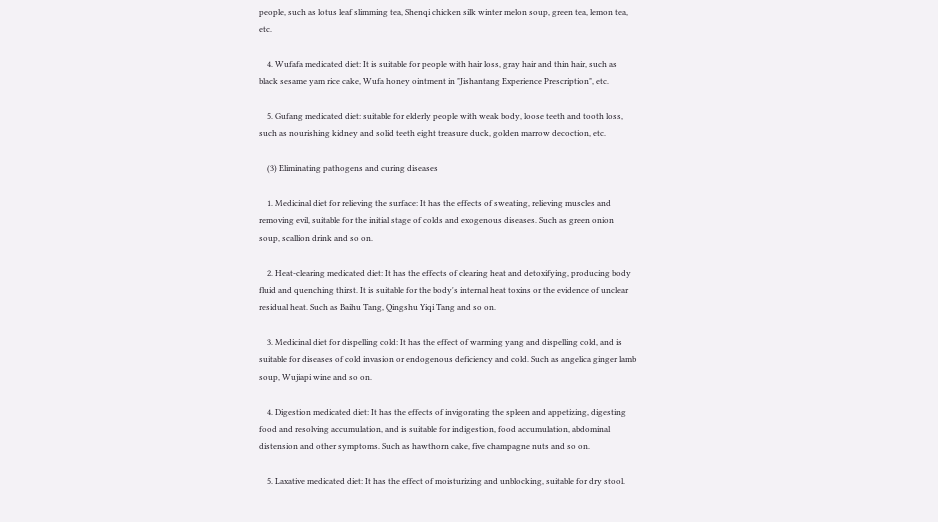people, such as lotus leaf slimming tea, Shenqi chicken silk winter melon soup, green tea, lemon tea, etc.

    4. Wufafa medicated diet: It is suitable for people with hair loss, gray hair and thin hair, such as black sesame yam rice cake, Wufa honey ointment in "Jishantang Experience Prescription", etc.

    5. Gufang medicated diet: suitable for elderly people with weak body, loose teeth and tooth loss, such as nourishing kidney and solid teeth eight treasure duck, golden marrow decoction, etc.

    (3) Eliminating pathogens and curing diseases

    1. Medicinal diet for relieving the surface: It has the effects of sweating, relieving muscles and removing evil, suitable for the initial stage of colds and exogenous diseases. Such as green onion soup, scallion drink and so on.

    2. Heat-clearing medicated diet: It has the effects of clearing heat and detoxifying, producing body fluid and quenching thirst. It is suitable for the body's internal heat toxins or the evidence of unclear residual heat. Such as Baihu Tang, Qingshu Yiqi Tang and so on.

    3. Medicinal diet for dispelling cold: It has the effect of warming yang and dispelling cold, and is suitable for diseases of cold invasion or endogenous deficiency and cold. Such as angelica ginger lamb soup, Wujiapi wine and so on.

    4. Digestion medicated diet: It has the effects of invigorating the spleen and appetizing, digesting food and resolving accumulation, and is suitable for indigestion, food accumulation, abdominal distension and other symptoms. Such as hawthorn cake, five champagne nuts and so on.

    5. Laxative medicated diet: It has the effect of moisturizing and unblocking, suitable for dry stool.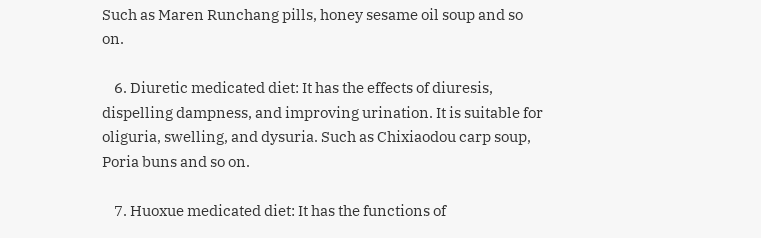Such as Maren Runchang pills, honey sesame oil soup and so on.

    6. Diuretic medicated diet: It has the effects of diuresis, dispelling dampness, and improving urination. It is suitable for oliguria, swelling, and dysuria. Such as Chixiaodou carp soup, Poria buns and so on.

    7. Huoxue medicated diet: It has the functions of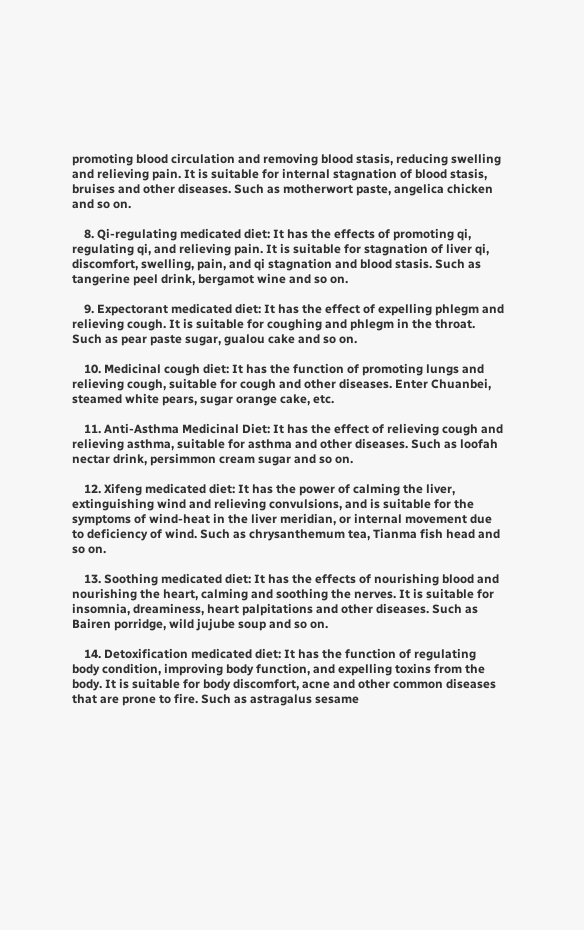promoting blood circulation and removing blood stasis, reducing swelling and relieving pain. It is suitable for internal stagnation of blood stasis, bruises and other diseases. Such as motherwort paste, angelica chicken and so on.

    8. Qi-regulating medicated diet: It has the effects of promoting qi, regulating qi, and relieving pain. It is suitable for stagnation of liver qi, discomfort, swelling, pain, and qi stagnation and blood stasis. Such as tangerine peel drink, bergamot wine and so on.

    9. Expectorant medicated diet: It has the effect of expelling phlegm and relieving cough. It is suitable for coughing and phlegm in the throat. Such as pear paste sugar, gualou cake and so on.

    10. Medicinal cough diet: It has the function of promoting lungs and relieving cough, suitable for cough and other diseases. Enter Chuanbei, steamed white pears, sugar orange cake, etc.

    11. Anti-Asthma Medicinal Diet: It has the effect of relieving cough and relieving asthma, suitable for asthma and other diseases. Such as loofah nectar drink, persimmon cream sugar and so on.

    12. Xifeng medicated diet: It has the power of calming the liver, extinguishing wind and relieving convulsions, and is suitable for the symptoms of wind-heat in the liver meridian, or internal movement due to deficiency of wind. Such as chrysanthemum tea, Tianma fish head and so on.

    13. Soothing medicated diet: It has the effects of nourishing blood and nourishing the heart, calming and soothing the nerves. It is suitable for insomnia, dreaminess, heart palpitations and other diseases. Such as Bairen porridge, wild jujube soup and so on.

    14. Detoxification medicated diet: It has the function of regulating body condition, improving body function, and expelling toxins from the body. It is suitable for body discomfort, acne and other common diseases that are prone to fire. Such as astragalus sesame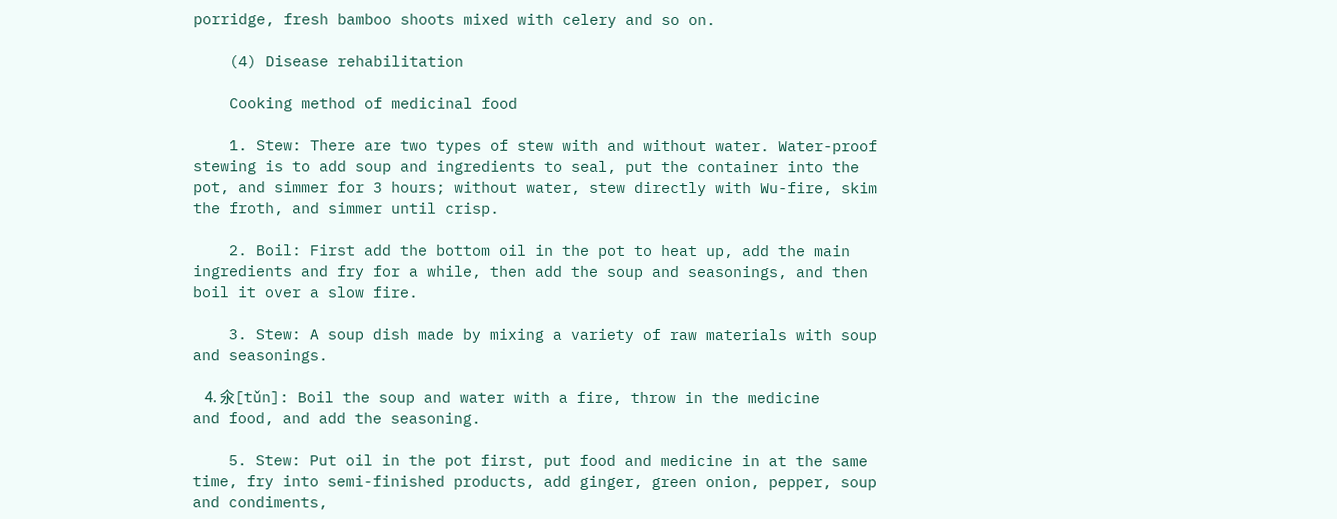porridge, fresh bamboo shoots mixed with celery and so on.

    (4) Disease rehabilitation

    Cooking method of medicinal food

    1. Stew: There are two types of stew with and without water. Water-proof stewing is to add soup and ingredients to seal, put the container into the pot, and simmer for 3 hours; without water, stew directly with Wu-fire, skim the froth, and simmer until crisp.

    2. Boil: First add the bottom oil in the pot to heat up, add the main ingredients and fry for a while, then add the soup and seasonings, and then boil it over a slow fire.

    3. Stew: A soup dish made by mixing a variety of raw materials with soup and seasonings.

    4. 氽[tǔn]: Boil the soup and water with a fire, throw in the medicine and food, and add the seasoning.

    5. Stew: Put oil in the pot first, put food and medicine in at the same time, fry into semi-finished products, add ginger, green onion, pepper, soup and condiments,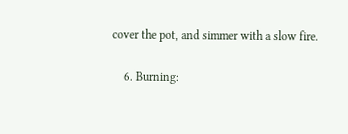cover the pot, and simmer with a slow fire.

    6. Burning: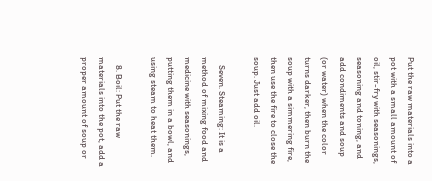Put the raw materials into a pot with a small amount of oil, stir-fry with seasonings, seasoning and toning, and add condiments and soup (or water) when the color turns darker, then burn the soup with a simmering fire, then use the fire to close the soup. Just add oil.

    Seven. Steaming: It is a method of mixing food and medicine with seasonings, putting them in a bowl, and using steam to heat them.

    8. Boil: Put the raw materials into the pot, add a proper amount of soup or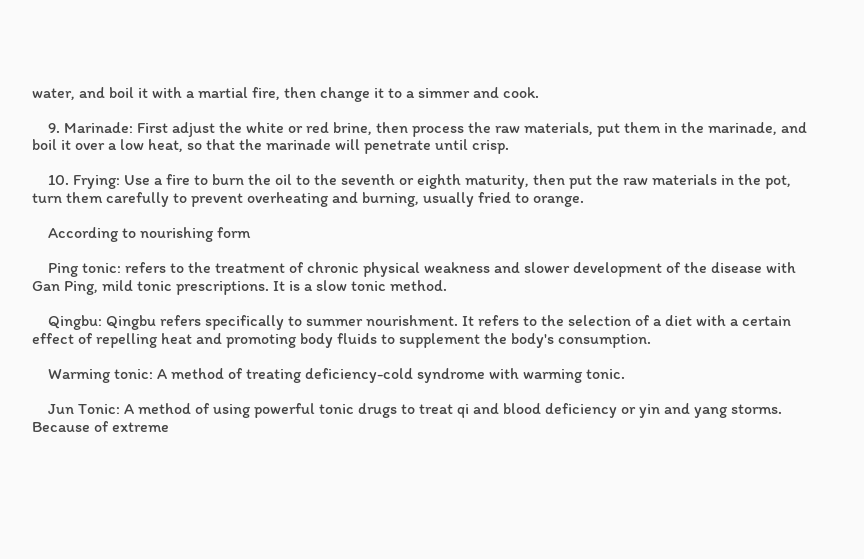water, and boil it with a martial fire, then change it to a simmer and cook.

    9. Marinade: First adjust the white or red brine, then process the raw materials, put them in the marinade, and boil it over a low heat, so that the marinade will penetrate until crisp.

    10. Frying: Use a fire to burn the oil to the seventh or eighth maturity, then put the raw materials in the pot, turn them carefully to prevent overheating and burning, usually fried to orange.

    According to nourishing form

    Ping tonic: refers to the treatment of chronic physical weakness and slower development of the disease with Gan Ping, mild tonic prescriptions. It is a slow tonic method.

    Qingbu: Qingbu refers specifically to summer nourishment. It refers to the selection of a diet with a certain effect of repelling heat and promoting body fluids to supplement the body's consumption.

    Warming tonic: A method of treating deficiency-cold syndrome with warming tonic.

    Jun Tonic: A method of using powerful tonic drugs to treat qi and blood deficiency or yin and yang storms. Because of extreme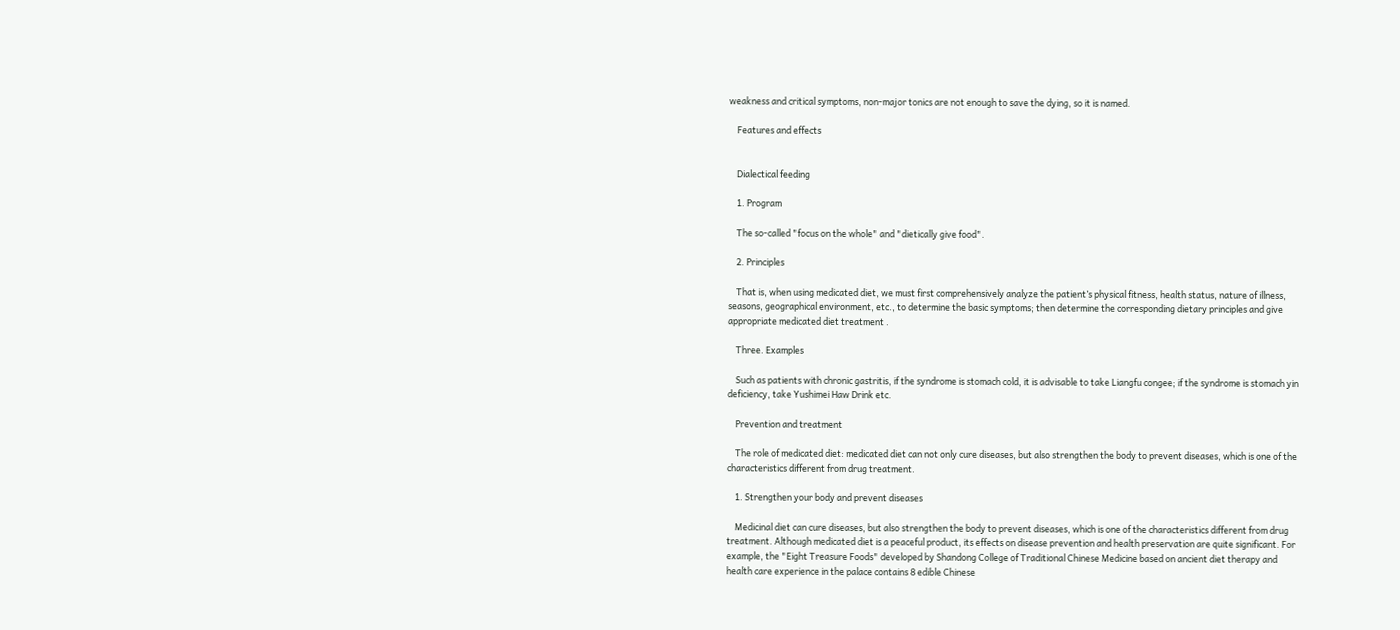weakness and critical symptoms, non-major tonics are not enough to save the dying, so it is named.

    Features and effects


    Dialectical feeding

    1. Program

    The so-called "focus on the whole" and "dietically give food".

    2. Principles

    That is, when using medicated diet, we must first comprehensively analyze the patient’s physical fitness, health status, nature of illness, seasons, geographical environment, etc., to determine the basic symptoms; then determine the corresponding dietary principles and give appropriate medicated diet treatment .

    Three. Examples

    Such as patients with chronic gastritis, if the syndrome is stomach cold, it is advisable to take Liangfu congee; if the syndrome is stomach yin deficiency, take Yushimei Haw Drink etc.

    Prevention and treatment

    The role of medicated diet: medicated diet can not only cure diseases, but also strengthen the body to prevent diseases, which is one of the characteristics different from drug treatment.

    1. Strengthen your body and prevent diseases

    Medicinal diet can cure diseases, but also strengthen the body to prevent diseases, which is one of the characteristics different from drug treatment. Although medicated diet is a peaceful product, its effects on disease prevention and health preservation are quite significant. For example, the "Eight Treasure Foods" developed by Shandong College of Traditional Chinese Medicine based on ancient diet therapy and health care experience in the palace contains 8 edible Chinese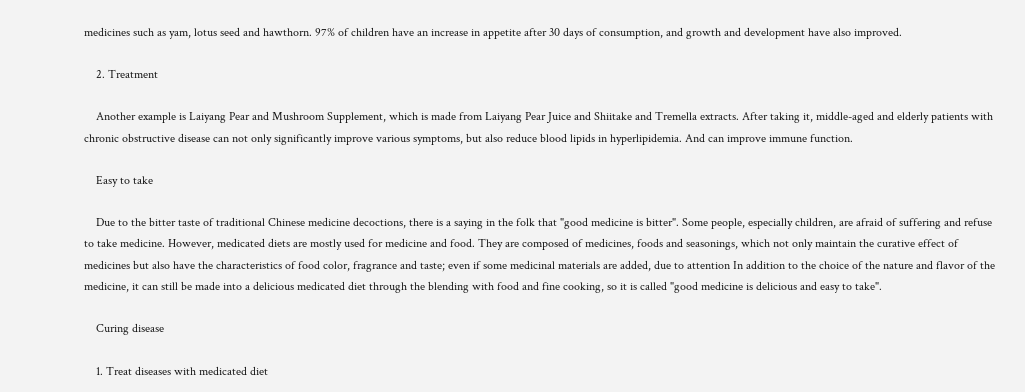medicines such as yam, lotus seed and hawthorn. 97% of children have an increase in appetite after 30 days of consumption, and growth and development have also improved.

    2. Treatment

    Another example is Laiyang Pear and Mushroom Supplement, which is made from Laiyang Pear Juice and Shiitake and Tremella extracts. After taking it, middle-aged and elderly patients with chronic obstructive disease can not only significantly improve various symptoms, but also reduce blood lipids in hyperlipidemia. And can improve immune function.

    Easy to take

    Due to the bitter taste of traditional Chinese medicine decoctions, there is a saying in the folk that "good medicine is bitter". Some people, especially children, are afraid of suffering and refuse to take medicine. However, medicated diets are mostly used for medicine and food. They are composed of medicines, foods and seasonings, which not only maintain the curative effect of medicines but also have the characteristics of food color, fragrance and taste; even if some medicinal materials are added, due to attention In addition to the choice of the nature and flavor of the medicine, it can still be made into a delicious medicated diet through the blending with food and fine cooking, so it is called "good medicine is delicious and easy to take".

    Curing disease

    1. Treat diseases with medicated diet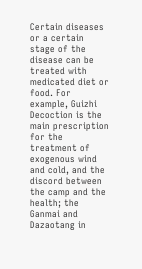Certain diseases or a certain stage of the disease can be treated with medicated diet or food. For example, Guizhi Decoction is the main prescription for the treatment of exogenous wind and cold, and the discord between the camp and the health; the Ganmai and Dazaotang in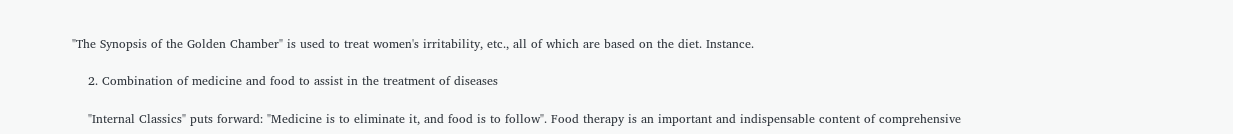"The Synopsis of the Golden Chamber" is used to treat women's irritability, etc., all of which are based on the diet. Instance.

    2. Combination of medicine and food to assist in the treatment of diseases

    "Internal Classics" puts forward: "Medicine is to eliminate it, and food is to follow". Food therapy is an important and indispensable content of comprehensive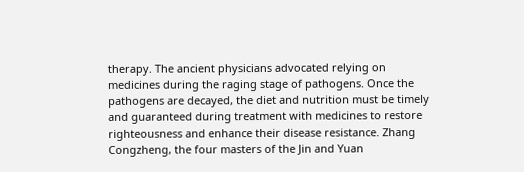therapy. The ancient physicians advocated relying on medicines during the raging stage of pathogens. Once the pathogens are decayed, the diet and nutrition must be timely and guaranteed during treatment with medicines to restore righteousness and enhance their disease resistance. Zhang Congzheng, the four masters of the Jin and Yuan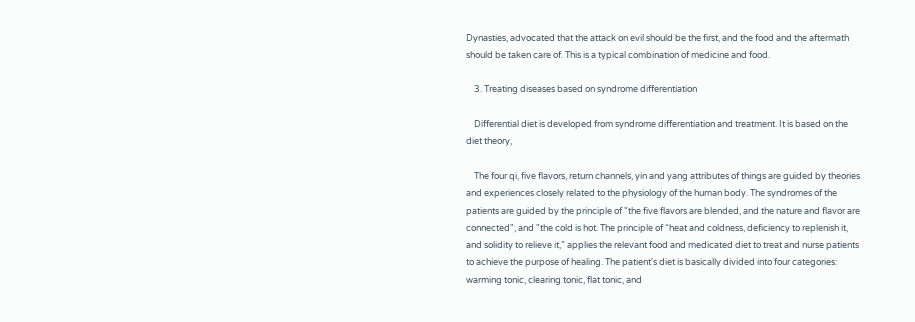Dynasties, advocated that the attack on evil should be the first, and the food and the aftermath should be taken care of. This is a typical combination of medicine and food.

    3. Treating diseases based on syndrome differentiation

    Differential diet is developed from syndrome differentiation and treatment. It is based on the diet theory,

    The four qi, five flavors, return channels, yin and yang attributes of things are guided by theories and experiences closely related to the physiology of the human body. The syndromes of the patients are guided by the principle of "the five flavors are blended, and the nature and flavor are connected", and "the cold is hot. The principle of “heat and coldness, deficiency to replenish it, and solidity to relieve it,” applies the relevant food and medicated diet to treat and nurse patients to achieve the purpose of healing. The patient's diet is basically divided into four categories: warming tonic, clearing tonic, flat tonic, and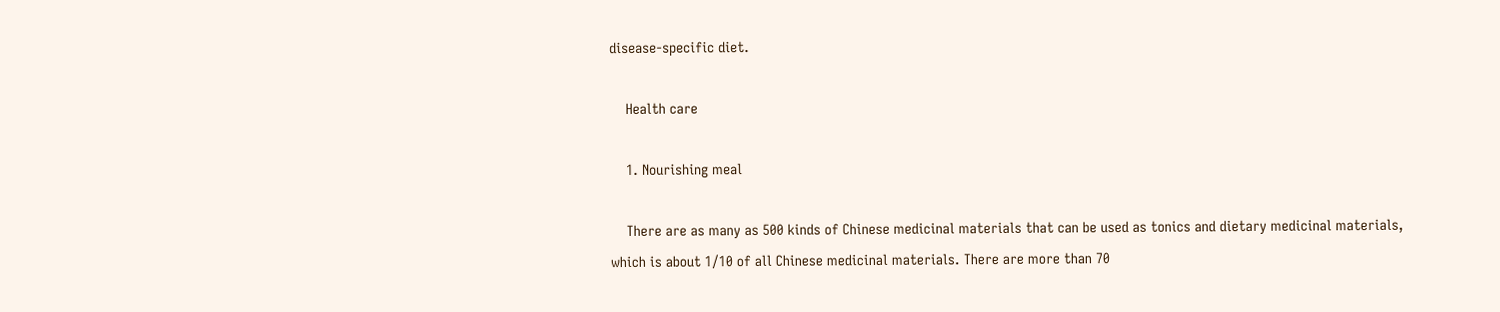disease-specific diet.

    Health care

    1. Nourishing meal

    There are as many as 500 kinds of Chinese medicinal materials that can be used as tonics and dietary medicinal materials, which is about 1/10 of all Chinese medicinal materials. There are more than 70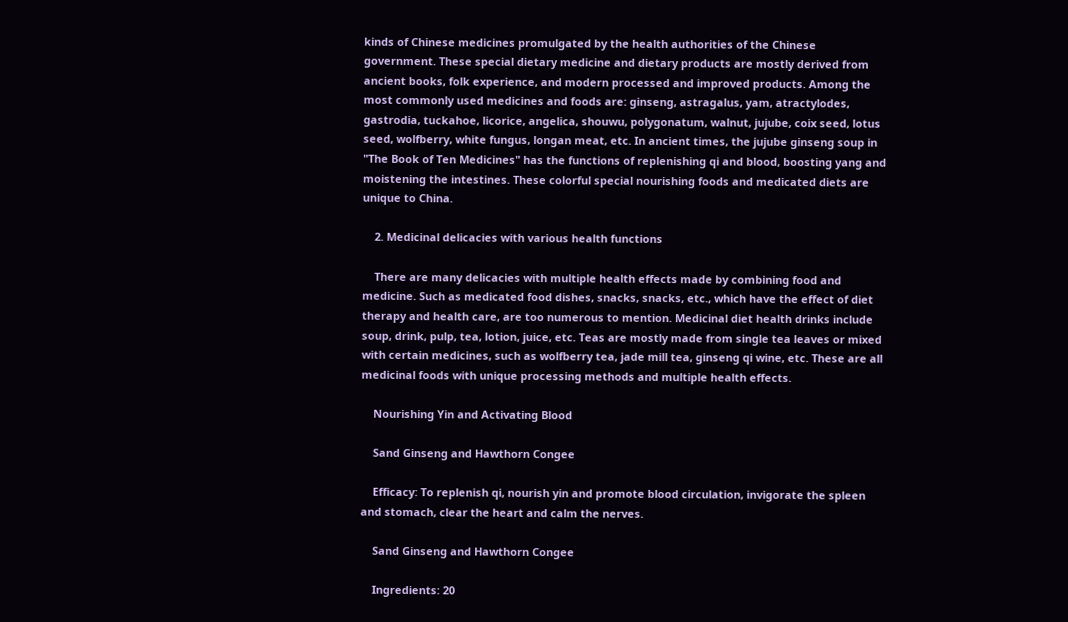kinds of Chinese medicines promulgated by the health authorities of the Chinese government. These special dietary medicine and dietary products are mostly derived from ancient books, folk experience, and modern processed and improved products. Among the most commonly used medicines and foods are: ginseng, astragalus, yam, atractylodes, gastrodia, tuckahoe, licorice, angelica, shouwu, polygonatum, walnut, jujube, coix seed, lotus seed, wolfberry, white fungus, longan meat, etc. In ancient times, the jujube ginseng soup in "The Book of Ten Medicines" has the functions of replenishing qi and blood, boosting yang and moistening the intestines. These colorful special nourishing foods and medicated diets are unique to China.

    2. Medicinal delicacies with various health functions

    There are many delicacies with multiple health effects made by combining food and medicine. Such as medicated food dishes, snacks, snacks, etc., which have the effect of diet therapy and health care, are too numerous to mention. Medicinal diet health drinks include soup, drink, pulp, tea, lotion, juice, etc. Teas are mostly made from single tea leaves or mixed with certain medicines, such as wolfberry tea, jade mill tea, ginseng qi wine, etc. These are all medicinal foods with unique processing methods and multiple health effects.

    Nourishing Yin and Activating Blood

    Sand Ginseng and Hawthorn Congee

    Efficacy: To replenish qi, nourish yin and promote blood circulation, invigorate the spleen and stomach, clear the heart and calm the nerves.

    Sand Ginseng and Hawthorn Congee

    Ingredients: 20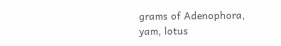grams of Adenophora, yam, lotus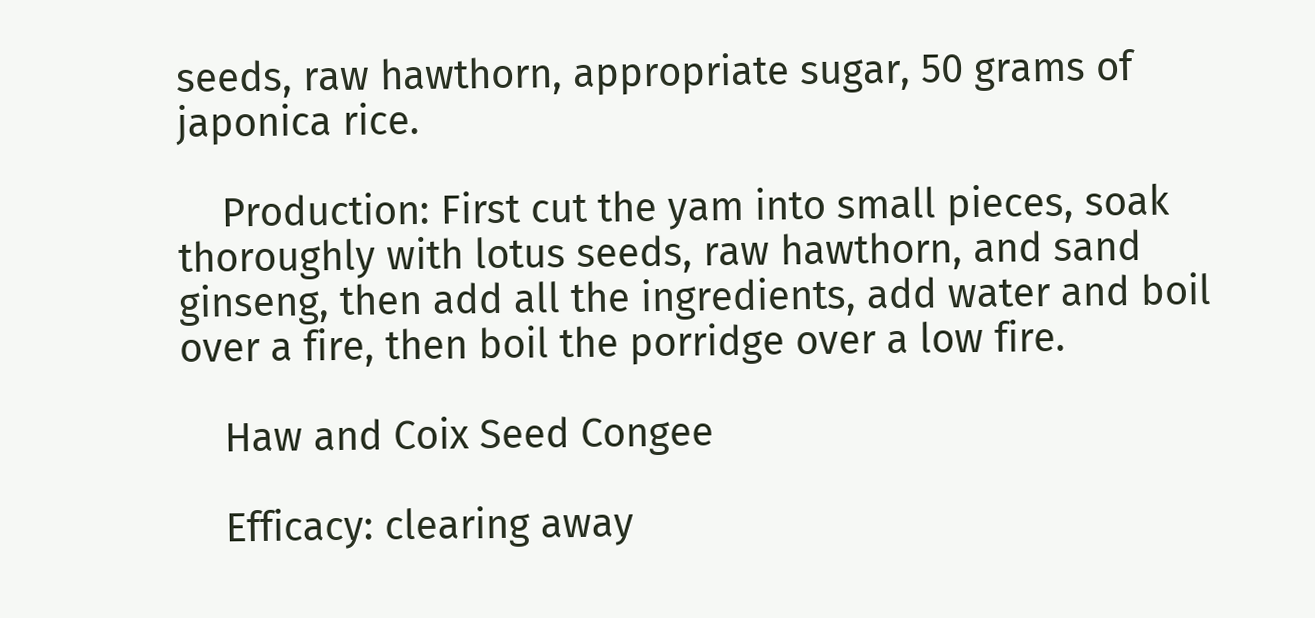seeds, raw hawthorn, appropriate sugar, 50 grams of japonica rice.

    Production: First cut the yam into small pieces, soak thoroughly with lotus seeds, raw hawthorn, and sand ginseng, then add all the ingredients, add water and boil over a fire, then boil the porridge over a low fire.

    Haw and Coix Seed Congee

    Efficacy: clearing away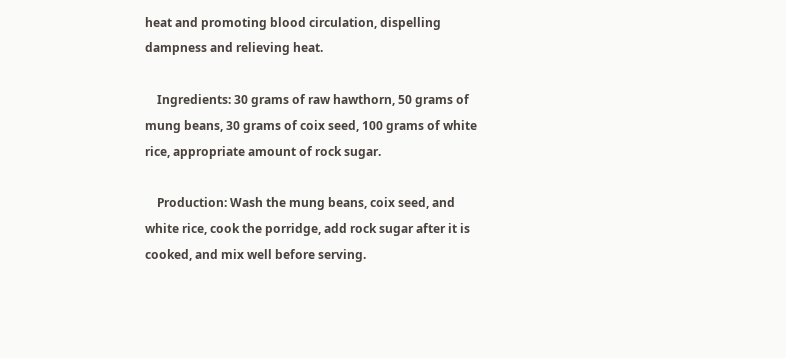heat and promoting blood circulation, dispelling dampness and relieving heat.

    Ingredients: 30 grams of raw hawthorn, 50 grams of mung beans, 30 grams of coix seed, 100 grams of white rice, appropriate amount of rock sugar.

    Production: Wash the mung beans, coix seed, and white rice, cook the porridge, add rock sugar after it is cooked, and mix well before serving.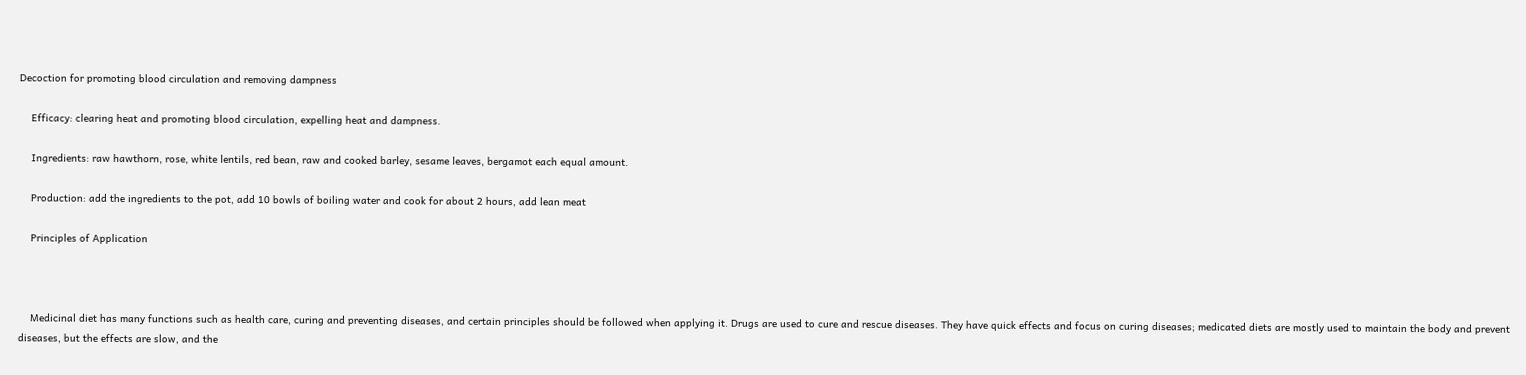Decoction for promoting blood circulation and removing dampness

    Efficacy: clearing heat and promoting blood circulation, expelling heat and dampness.

    Ingredients: raw hawthorn, rose, white lentils, red bean, raw and cooked barley, sesame leaves, bergamot each equal amount.

    Production: add the ingredients to the pot, add 10 bowls of boiling water and cook for about 2 hours, add lean meat

    Principles of Application



    Medicinal diet has many functions such as health care, curing and preventing diseases, and certain principles should be followed when applying it. Drugs are used to cure and rescue diseases. They have quick effects and focus on curing diseases; medicated diets are mostly used to maintain the body and prevent diseases, but the effects are slow, and the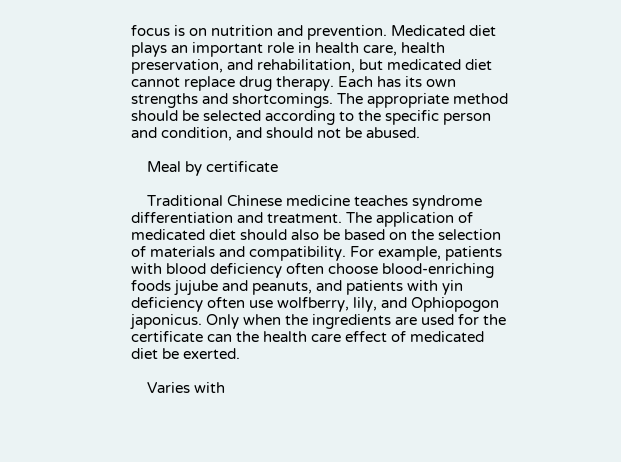focus is on nutrition and prevention. Medicated diet plays an important role in health care, health preservation, and rehabilitation, but medicated diet cannot replace drug therapy. Each has its own strengths and shortcomings. The appropriate method should be selected according to the specific person and condition, and should not be abused.

    Meal by certificate

    Traditional Chinese medicine teaches syndrome differentiation and treatment. The application of medicated diet should also be based on the selection of materials and compatibility. For example, patients with blood deficiency often choose blood-enriching foods jujube and peanuts, and patients with yin deficiency often use wolfberry, lily, and Ophiopogon japonicus. Only when the ingredients are used for the certificate can the health care effect of medicated diet be exerted.

    Varies with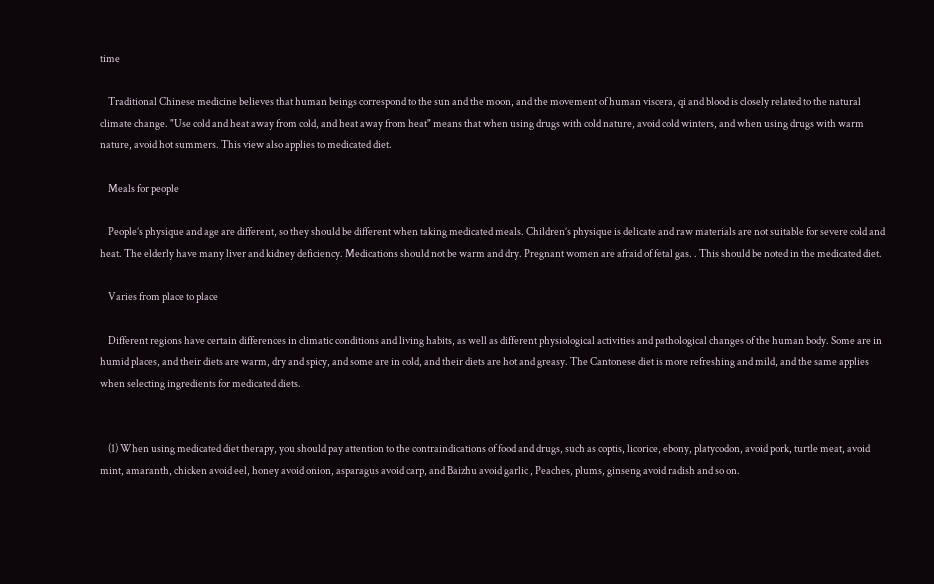time

    Traditional Chinese medicine believes that human beings correspond to the sun and the moon, and the movement of human viscera, qi and blood is closely related to the natural climate change. "Use cold and heat away from cold, and heat away from heat" means that when using drugs with cold nature, avoid cold winters, and when using drugs with warm nature, avoid hot summers. This view also applies to medicated diet.

    Meals for people

    People’s physique and age are different, so they should be different when taking medicated meals. Children’s physique is delicate and raw materials are not suitable for severe cold and heat. The elderly have many liver and kidney deficiency. Medications should not be warm and dry. Pregnant women are afraid of fetal gas. . This should be noted in the medicated diet.

    Varies from place to place

    Different regions have certain differences in climatic conditions and living habits, as well as different physiological activities and pathological changes of the human body. Some are in humid places, and their diets are warm, dry and spicy, and some are in cold, and their diets are hot and greasy. The Cantonese diet is more refreshing and mild, and the same applies when selecting ingredients for medicated diets.


    (1) When using medicated diet therapy, you should pay attention to the contraindications of food and drugs, such as coptis, licorice, ebony, platycodon, avoid pork, turtle meat, avoid mint, amaranth, chicken avoid eel, honey avoid onion, asparagus avoid carp, and Baizhu avoid garlic , Peaches, plums, ginseng avoid radish and so on.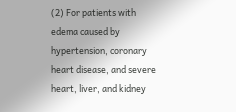(2) For patients with edema caused by hypertension, coronary heart disease, and severe heart, liver, and kidney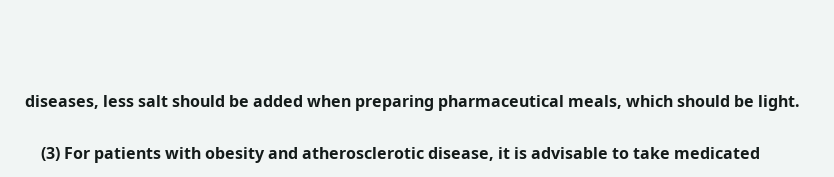diseases, less salt should be added when preparing pharmaceutical meals, which should be light.

    (3) For patients with obesity and atherosclerotic disease, it is advisable to take medicated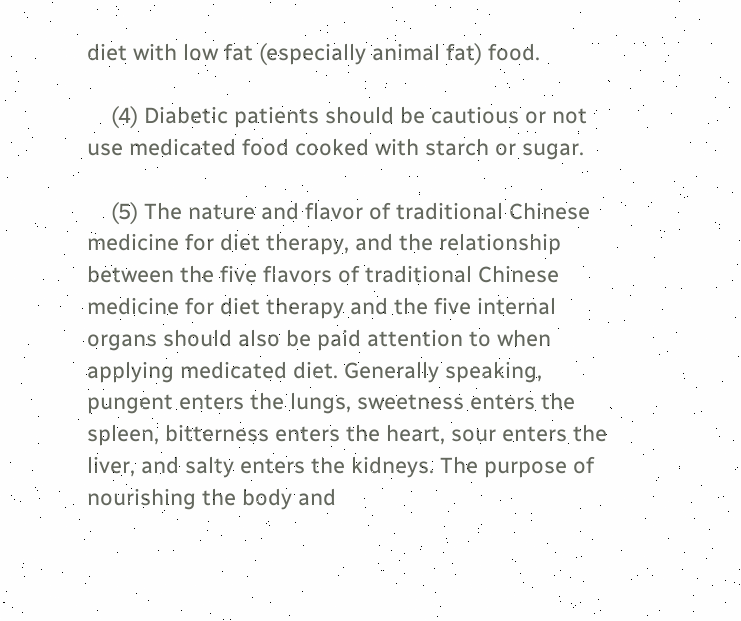diet with low fat (especially animal fat) food.

    (4) Diabetic patients should be cautious or not use medicated food cooked with starch or sugar.

    (5) The nature and flavor of traditional Chinese medicine for diet therapy, and the relationship between the five flavors of traditional Chinese medicine for diet therapy and the five internal organs should also be paid attention to when applying medicated diet. Generally speaking, pungent enters the lungs, sweetness enters the spleen, bitterness enters the heart, sour enters the liver, and salty enters the kidneys. The purpose of nourishing the body and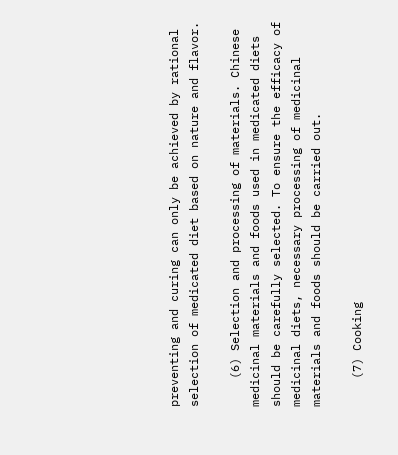preventing and curing can only be achieved by rational selection of medicated diet based on nature and flavor.

    (6) Selection and processing of materials. Chinese medicinal materials and foods used in medicated diets should be carefully selected. To ensure the efficacy of medicinal diets, necessary processing of medicinal materials and foods should be carried out.

    (7) Cooking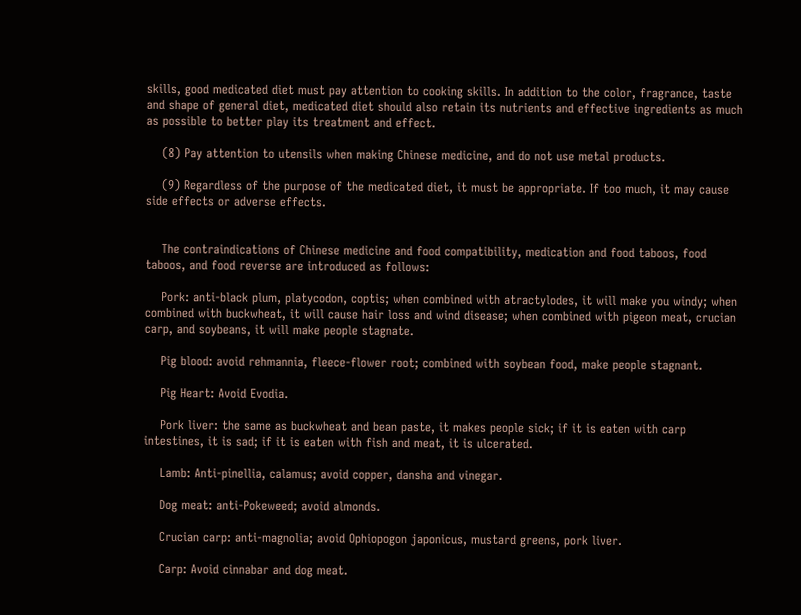skills, good medicated diet must pay attention to cooking skills. In addition to the color, fragrance, taste and shape of general diet, medicated diet should also retain its nutrients and effective ingredients as much as possible to better play its treatment and effect.

    (8) Pay attention to utensils when making Chinese medicine, and do not use metal products.

    (9) Regardless of the purpose of the medicated diet, it must be appropriate. If too much, it may cause side effects or adverse effects.


    The contraindications of Chinese medicine and food compatibility, medication and food taboos, food taboos, and food reverse are introduced as follows:

    Pork: anti-black plum, platycodon, coptis; when combined with atractylodes, it will make you windy; when combined with buckwheat, it will cause hair loss and wind disease; when combined with pigeon meat, crucian carp, and soybeans, it will make people stagnate.

    Pig blood: avoid rehmannia, fleece-flower root; combined with soybean food, make people stagnant.

    Pig Heart: Avoid Evodia.

    Pork liver: the same as buckwheat and bean paste, it makes people sick; if it is eaten with carp intestines, it is sad; if it is eaten with fish and meat, it is ulcerated.

    Lamb: Anti-pinellia, calamus; avoid copper, dansha and vinegar.

    Dog meat: anti-Pokeweed; avoid almonds.

    Crucian carp: anti-magnolia; avoid Ophiopogon japonicus, mustard greens, pork liver.

    Carp: Avoid cinnabar and dog meat.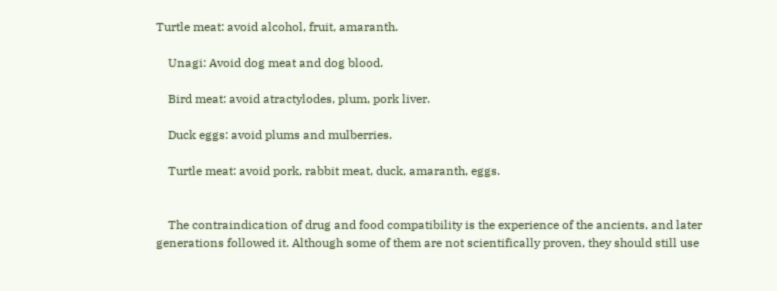Turtle meat: avoid alcohol, fruit, amaranth.

    Unagi: Avoid dog meat and dog blood.

    Bird meat: avoid atractylodes, plum, pork liver.

    Duck eggs: avoid plums and mulberries.

    Turtle meat: avoid pork, rabbit meat, duck, amaranth, eggs.


    The contraindication of drug and food compatibility is the experience of the ancients, and later generations followed it. Although some of them are not scientifically proven, they should still use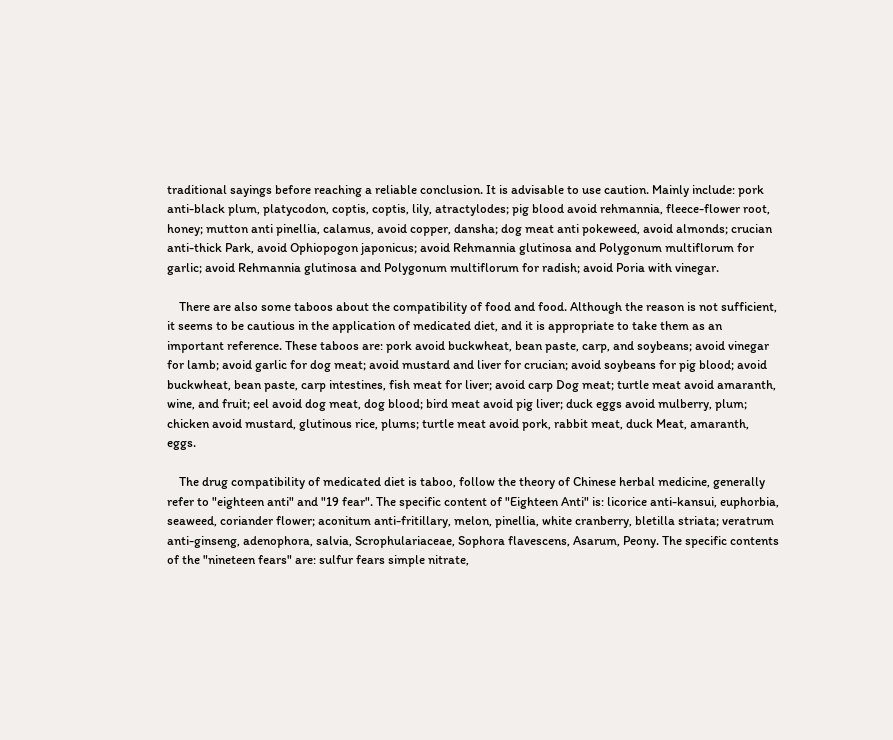traditional sayings before reaching a reliable conclusion. It is advisable to use caution. Mainly include: pork anti-black plum, platycodon, coptis, coptis, lily, atractylodes; pig blood avoid rehmannia, fleece-flower root, honey; mutton anti pinellia, calamus, avoid copper, dansha; dog meat anti pokeweed, avoid almonds; crucian anti-thick Park, avoid Ophiopogon japonicus; avoid Rehmannia glutinosa and Polygonum multiflorum for garlic; avoid Rehmannia glutinosa and Polygonum multiflorum for radish; avoid Poria with vinegar.

    There are also some taboos about the compatibility of food and food. Although the reason is not sufficient, it seems to be cautious in the application of medicated diet, and it is appropriate to take them as an important reference. These taboos are: pork avoid buckwheat, bean paste, carp, and soybeans; avoid vinegar for lamb; avoid garlic for dog meat; avoid mustard and liver for crucian; avoid soybeans for pig blood; avoid buckwheat, bean paste, carp intestines, fish meat for liver; avoid carp Dog meat; turtle meat avoid amaranth, wine, and fruit; eel avoid dog meat, dog blood; bird meat avoid pig liver; duck eggs avoid mulberry, plum; chicken avoid mustard, glutinous rice, plums; turtle meat avoid pork, rabbit meat, duck Meat, amaranth, eggs.

    The drug compatibility of medicated diet is taboo, follow the theory of Chinese herbal medicine, generally refer to "eighteen anti" and "19 fear". The specific content of "Eighteen Anti" is: licorice anti-kansui, euphorbia, seaweed, coriander flower; aconitum anti-fritillary, melon, pinellia, white cranberry, bletilla striata; veratrum anti-ginseng, adenophora, salvia, Scrophulariaceae, Sophora flavescens, Asarum, Peony. The specific contents of the "nineteen fears" are: sulfur fears simple nitrate,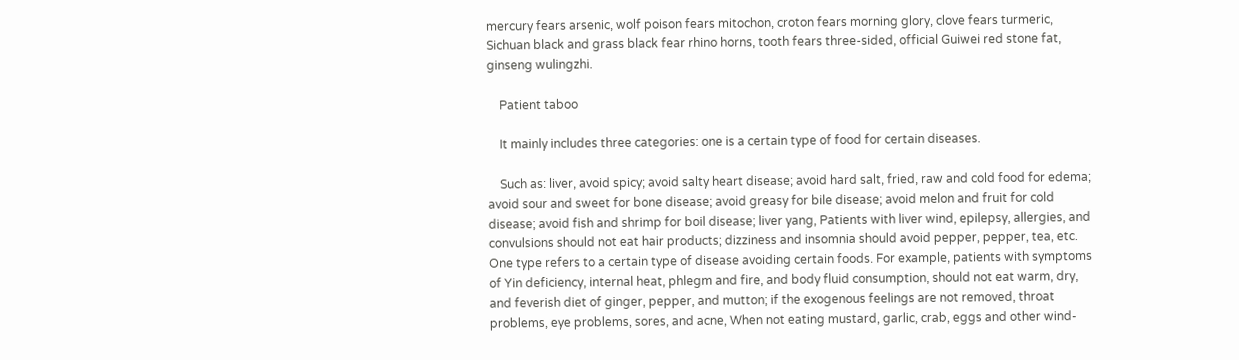mercury fears arsenic, wolf poison fears mitochon, croton fears morning glory, clove fears turmeric, Sichuan black and grass black fear rhino horns, tooth fears three-sided, official Guiwei red stone fat, ginseng wulingzhi.

    Patient taboo

    It mainly includes three categories: one is a certain type of food for certain diseases.

    Such as: liver, avoid spicy; avoid salty heart disease; avoid hard salt, fried, raw and cold food for edema; avoid sour and sweet for bone disease; avoid greasy for bile disease; avoid melon and fruit for cold disease; avoid fish and shrimp for boil disease; liver yang, Patients with liver wind, epilepsy, allergies, and convulsions should not eat hair products; dizziness and insomnia should avoid pepper, pepper, tea, etc. One type refers to a certain type of disease avoiding certain foods. For example, patients with symptoms of Yin deficiency, internal heat, phlegm and fire, and body fluid consumption, should not eat warm, dry, and feverish diet of ginger, pepper, and mutton; if the exogenous feelings are not removed, throat problems, eye problems, sores, and acne, When not eating mustard, garlic, crab, eggs and other wind-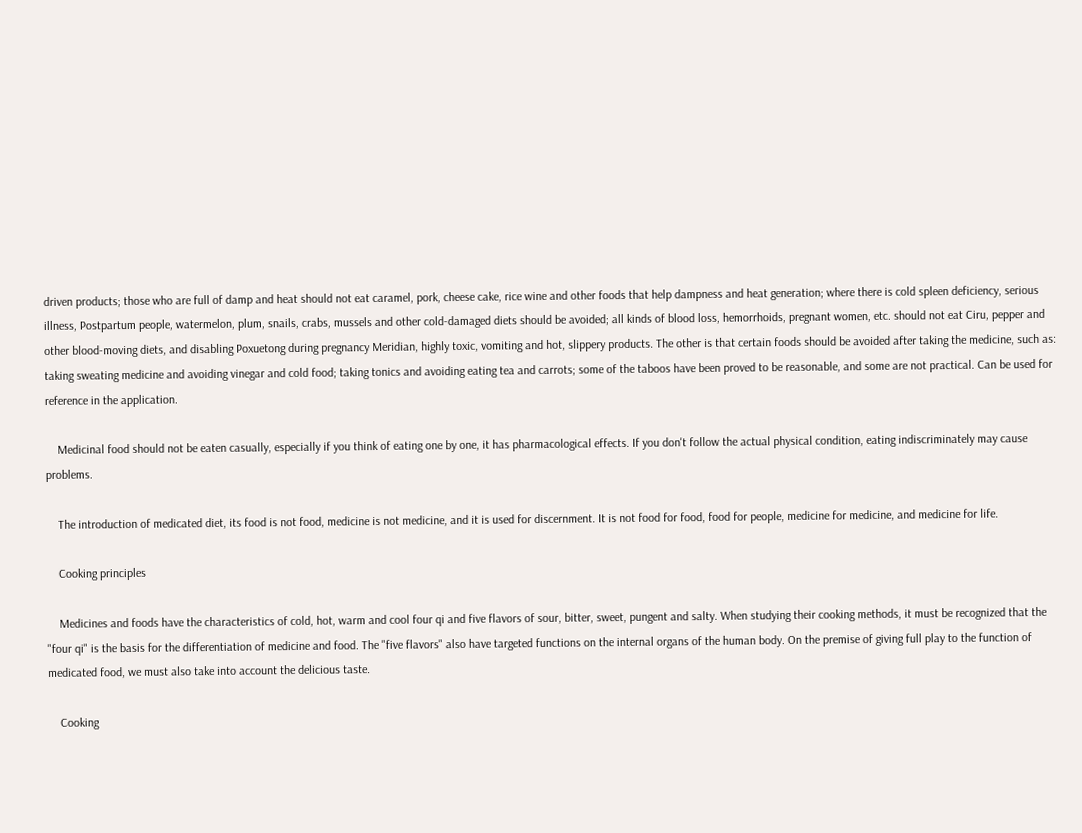driven products; those who are full of damp and heat should not eat caramel, pork, cheese cake, rice wine and other foods that help dampness and heat generation; where there is cold spleen deficiency, serious illness, Postpartum people, watermelon, plum, snails, crabs, mussels and other cold-damaged diets should be avoided; all kinds of blood loss, hemorrhoids, pregnant women, etc. should not eat Ciru, pepper and other blood-moving diets, and disabling Poxuetong during pregnancy Meridian, highly toxic, vomiting and hot, slippery products. The other is that certain foods should be avoided after taking the medicine, such as: taking sweating medicine and avoiding vinegar and cold food; taking tonics and avoiding eating tea and carrots; some of the taboos have been proved to be reasonable, and some are not practical. Can be used for reference in the application.

    Medicinal food should not be eaten casually, especially if you think of eating one by one, it has pharmacological effects. If you don't follow the actual physical condition, eating indiscriminately may cause problems.

    The introduction of medicated diet, its food is not food, medicine is not medicine, and it is used for discernment. It is not food for food, food for people, medicine for medicine, and medicine for life.

    Cooking principles

    Medicines and foods have the characteristics of cold, hot, warm and cool four qi and five flavors of sour, bitter, sweet, pungent and salty. When studying their cooking methods, it must be recognized that the "four qi" is the basis for the differentiation of medicine and food. The "five flavors" also have targeted functions on the internal organs of the human body. On the premise of giving full play to the function of medicated food, we must also take into account the delicious taste.

    Cooking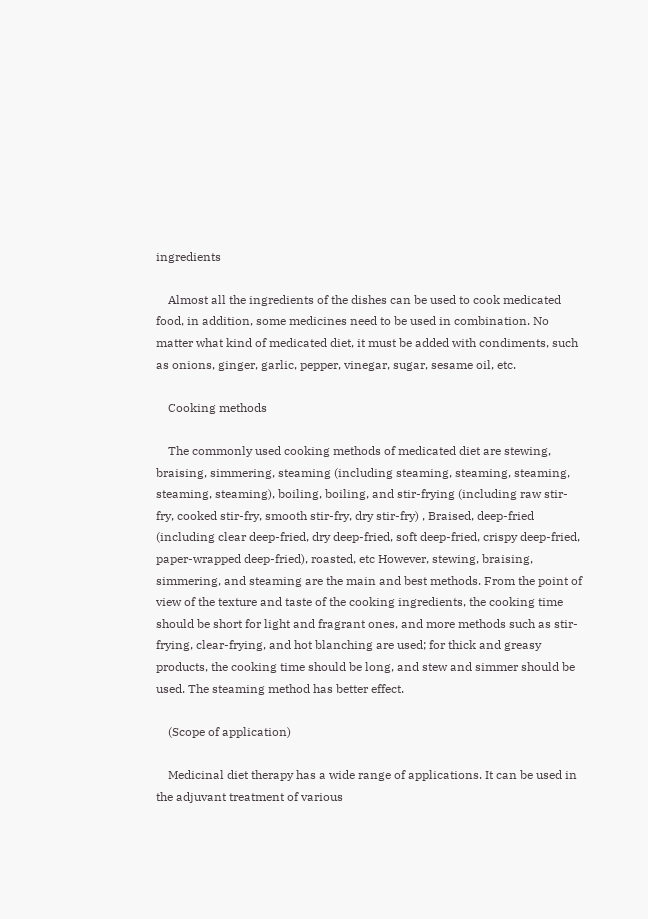ingredients

    Almost all the ingredients of the dishes can be used to cook medicated food, in addition, some medicines need to be used in combination. No matter what kind of medicated diet, it must be added with condiments, such as onions, ginger, garlic, pepper, vinegar, sugar, sesame oil, etc.

    Cooking methods

    The commonly used cooking methods of medicated diet are stewing, braising, simmering, steaming (including steaming, steaming, steaming, steaming, steaming), boiling, boiling, and stir-frying (including raw stir-fry, cooked stir-fry, smooth stir-fry, dry stir-fry) , Braised, deep-fried (including clear deep-fried, dry deep-fried, soft deep-fried, crispy deep-fried, paper-wrapped deep-fried), roasted, etc However, stewing, braising, simmering, and steaming are the main and best methods. From the point of view of the texture and taste of the cooking ingredients, the cooking time should be short for light and fragrant ones, and more methods such as stir-frying, clear-frying, and hot blanching are used; for thick and greasy products, the cooking time should be long, and stew and simmer should be used. The steaming method has better effect.

    (Scope of application)

    Medicinal diet therapy has a wide range of applications. It can be used in the adjuvant treatment of various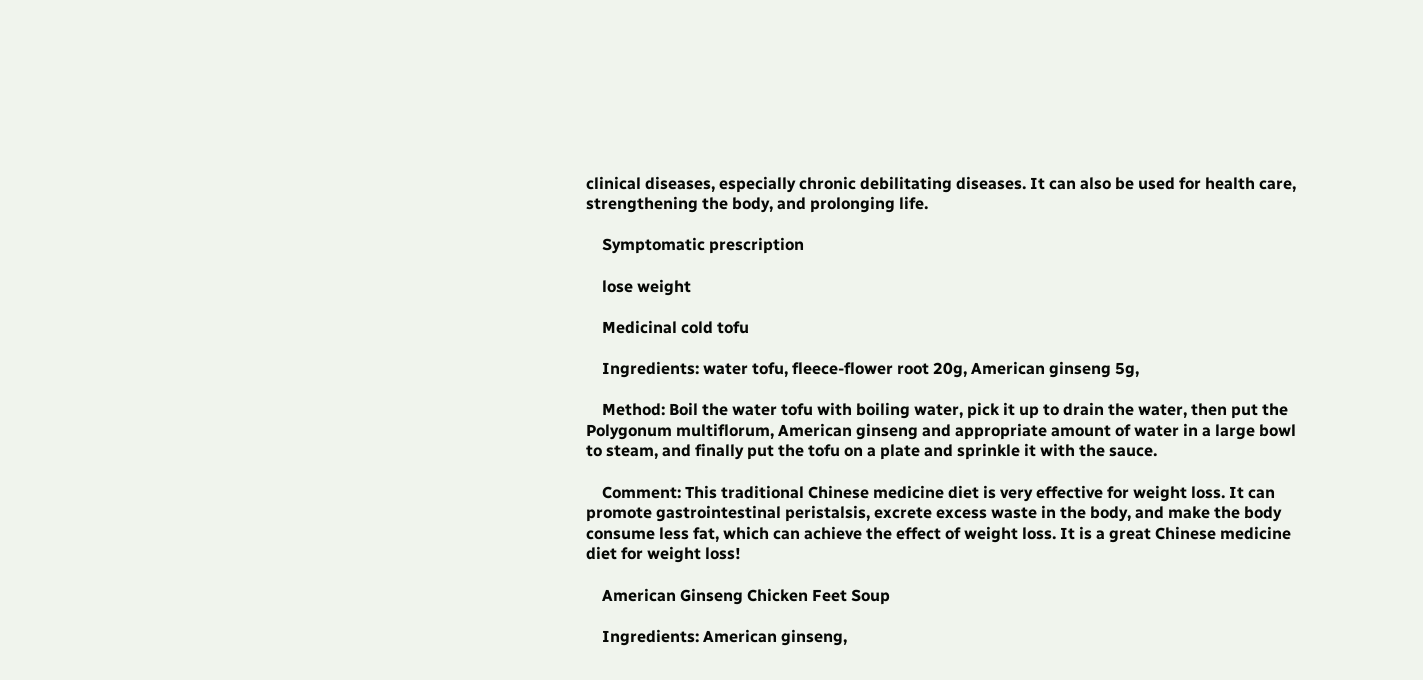clinical diseases, especially chronic debilitating diseases. It can also be used for health care, strengthening the body, and prolonging life.

    Symptomatic prescription

    lose weight

    Medicinal cold tofu

    Ingredients: water tofu, fleece-flower root 20g, American ginseng 5g,

    Method: Boil the water tofu with boiling water, pick it up to drain the water, then put the Polygonum multiflorum, American ginseng and appropriate amount of water in a large bowl to steam, and finally put the tofu on a plate and sprinkle it with the sauce.

    Comment: This traditional Chinese medicine diet is very effective for weight loss. It can promote gastrointestinal peristalsis, excrete excess waste in the body, and make the body consume less fat, which can achieve the effect of weight loss. It is a great Chinese medicine diet for weight loss!

    American Ginseng Chicken Feet Soup

    Ingredients: American ginseng,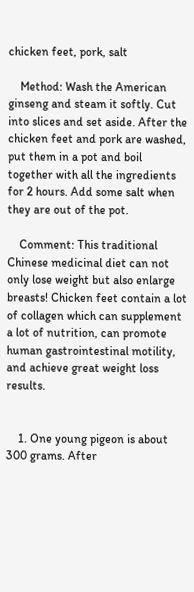chicken feet, pork, salt

    Method: Wash the American ginseng and steam it softly. Cut into slices and set aside. After the chicken feet and pork are washed, put them in a pot and boil together with all the ingredients for 2 hours. Add some salt when they are out of the pot.

    Comment: This traditional Chinese medicinal diet can not only lose weight but also enlarge breasts! Chicken feet contain a lot of collagen which can supplement a lot of nutrition, can promote human gastrointestinal motility, and achieve great weight loss results.


    1. One young pigeon is about 300 grams. After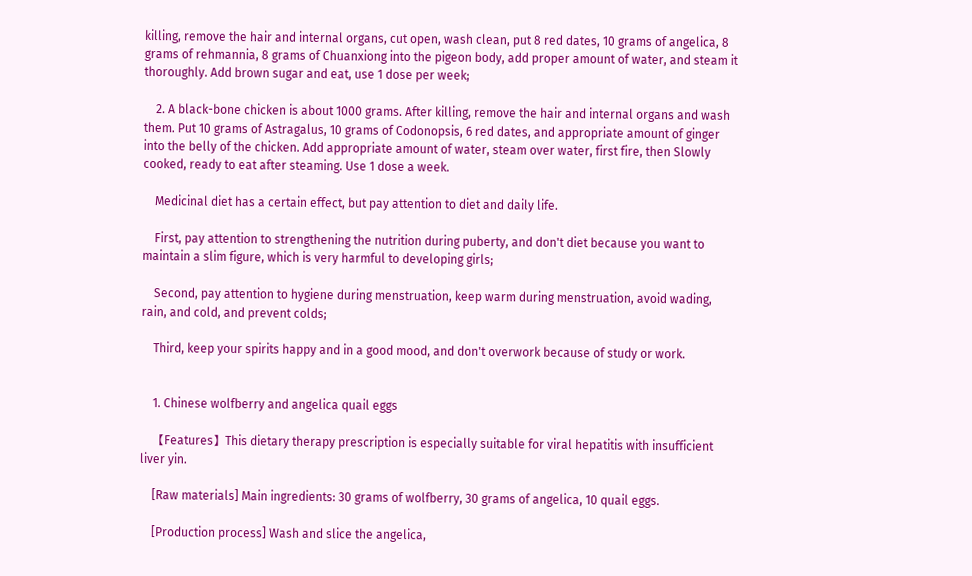killing, remove the hair and internal organs, cut open, wash clean, put 8 red dates, 10 grams of angelica, 8 grams of rehmannia, 8 grams of Chuanxiong into the pigeon body, add proper amount of water, and steam it thoroughly. Add brown sugar and eat, use 1 dose per week;

    2. A black-bone chicken is about 1000 grams. After killing, remove the hair and internal organs and wash them. Put 10 grams of Astragalus, 10 grams of Codonopsis, 6 red dates, and appropriate amount of ginger into the belly of the chicken. Add appropriate amount of water, steam over water, first fire, then Slowly cooked, ready to eat after steaming. Use 1 dose a week.

    Medicinal diet has a certain effect, but pay attention to diet and daily life.

    First, pay attention to strengthening the nutrition during puberty, and don't diet because you want to maintain a slim figure, which is very harmful to developing girls;

    Second, pay attention to hygiene during menstruation, keep warm during menstruation, avoid wading, rain, and cold, and prevent colds;

    Third, keep your spirits happy and in a good mood, and don't overwork because of study or work.


    1. Chinese wolfberry and angelica quail eggs

    【Features】This dietary therapy prescription is especially suitable for viral hepatitis with insufficient liver yin.

    [Raw materials] Main ingredients: 30 grams of wolfberry, 30 grams of angelica, 10 quail eggs.

    [Production process] Wash and slice the angelica,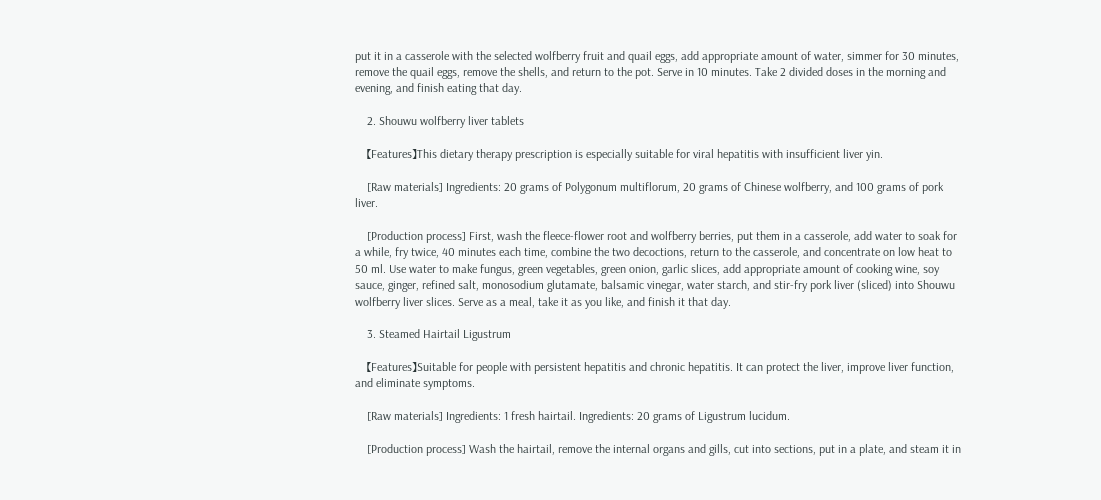put it in a casserole with the selected wolfberry fruit and quail eggs, add appropriate amount of water, simmer for 30 minutes, remove the quail eggs, remove the shells, and return to the pot. Serve in 10 minutes. Take 2 divided doses in the morning and evening, and finish eating that day.

    2. Shouwu wolfberry liver tablets

    【Features】This dietary therapy prescription is especially suitable for viral hepatitis with insufficient liver yin.

    [Raw materials] Ingredients: 20 grams of Polygonum multiflorum, 20 grams of Chinese wolfberry, and 100 grams of pork liver.

    [Production process] First, wash the fleece-flower root and wolfberry berries, put them in a casserole, add water to soak for a while, fry twice, 40 minutes each time, combine the two decoctions, return to the casserole, and concentrate on low heat to 50 ml. Use water to make fungus, green vegetables, green onion, garlic slices, add appropriate amount of cooking wine, soy sauce, ginger, refined salt, monosodium glutamate, balsamic vinegar, water starch, and stir-fry pork liver (sliced) into Shouwu wolfberry liver slices. Serve as a meal, take it as you like, and finish it that day.

    3. Steamed Hairtail Ligustrum

    【Features】Suitable for people with persistent hepatitis and chronic hepatitis. It can protect the liver, improve liver function, and eliminate symptoms.

    [Raw materials] Ingredients: 1 fresh hairtail. Ingredients: 20 grams of Ligustrum lucidum.

    [Production process] Wash the hairtail, remove the internal organs and gills, cut into sections, put in a plate, and steam it in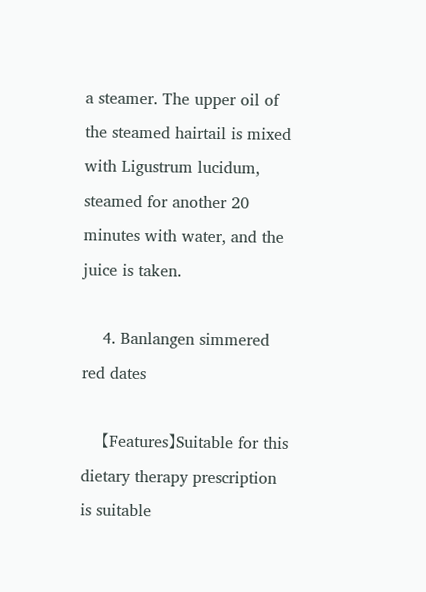a steamer. The upper oil of the steamed hairtail is mixed with Ligustrum lucidum, steamed for another 20 minutes with water, and the juice is taken.

    4. Banlangen simmered red dates

    【Features】Suitable for this dietary therapy prescription is suitable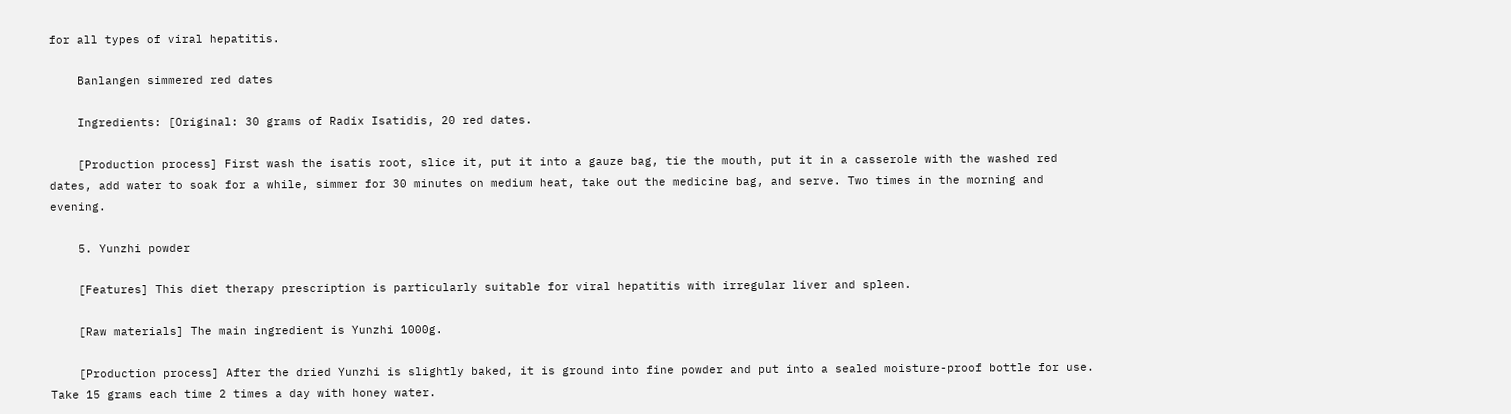for all types of viral hepatitis.

    Banlangen simmered red dates

    Ingredients: [Original: 30 grams of Radix Isatidis, 20 red dates.

    [Production process] First wash the isatis root, slice it, put it into a gauze bag, tie the mouth, put it in a casserole with the washed red dates, add water to soak for a while, simmer for 30 minutes on medium heat, take out the medicine bag, and serve. Two times in the morning and evening.

    5. Yunzhi powder

    [Features] This diet therapy prescription is particularly suitable for viral hepatitis with irregular liver and spleen.

    [Raw materials] The main ingredient is Yunzhi 1000g.

    [Production process] After the dried Yunzhi is slightly baked, it is ground into fine powder and put into a sealed moisture-proof bottle for use. Take 15 grams each time 2 times a day with honey water.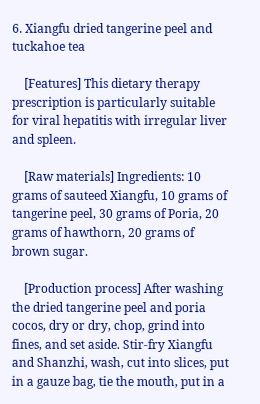6. Xiangfu dried tangerine peel and tuckahoe tea

    [Features] This dietary therapy prescription is particularly suitable for viral hepatitis with irregular liver and spleen.

    [Raw materials] Ingredients: 10 grams of sauteed Xiangfu, 10 grams of tangerine peel, 30 grams of Poria, 20 grams of hawthorn, 20 grams of brown sugar.

    [Production process] After washing the dried tangerine peel and poria cocos, dry or dry, chop, grind into fines, and set aside. Stir-fry Xiangfu and Shanzhi, wash, cut into slices, put in a gauze bag, tie the mouth, put in a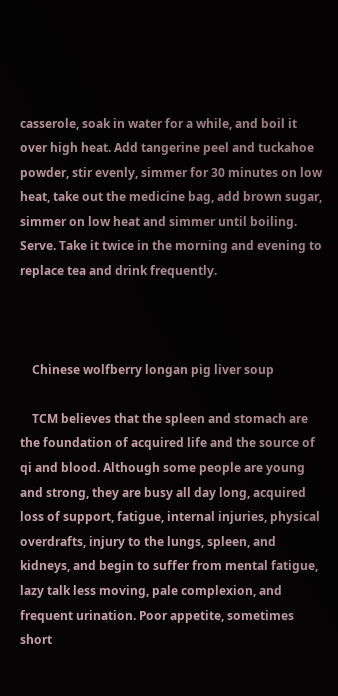casserole, soak in water for a while, and boil it over high heat. Add tangerine peel and tuckahoe powder, stir evenly, simmer for 30 minutes on low heat, take out the medicine bag, add brown sugar, simmer on low heat and simmer until boiling. Serve. Take it twice in the morning and evening to replace tea and drink frequently.



    Chinese wolfberry longan pig liver soup

    TCM believes that the spleen and stomach are the foundation of acquired life and the source of qi and blood. Although some people are young and strong, they are busy all day long, acquired loss of support, fatigue, internal injuries, physical overdrafts, injury to the lungs, spleen, and kidneys, and begin to suffer from mental fatigue, lazy talk less moving, pale complexion, and frequent urination. Poor appetite, sometimes short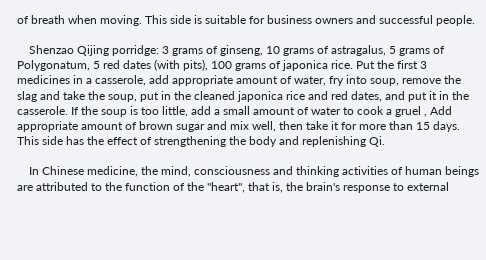of breath when moving. This side is suitable for business owners and successful people.

    Shenzao Qijing porridge: 3 grams of ginseng, 10 grams of astragalus, 5 grams of Polygonatum, 5 red dates (with pits), 100 grams of japonica rice. Put the first 3 medicines in a casserole, add appropriate amount of water, fry into soup, remove the slag and take the soup, put in the cleaned japonica rice and red dates, and put it in the casserole. If the soup is too little, add a small amount of water to cook a gruel , Add appropriate amount of brown sugar and mix well, then take it for more than 15 days. This side has the effect of strengthening the body and replenishing Qi.

    In Chinese medicine, the mind, consciousness and thinking activities of human beings are attributed to the function of the "heart", that is, the brain's response to external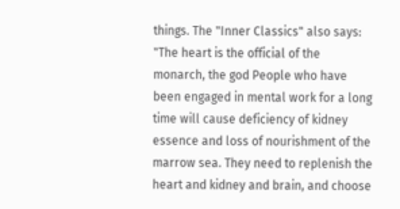things. The "Inner Classics" also says: "The heart is the official of the monarch, the god People who have been engaged in mental work for a long time will cause deficiency of kidney essence and loss of nourishment of the marrow sea. They need to replenish the heart and kidney and brain, and choose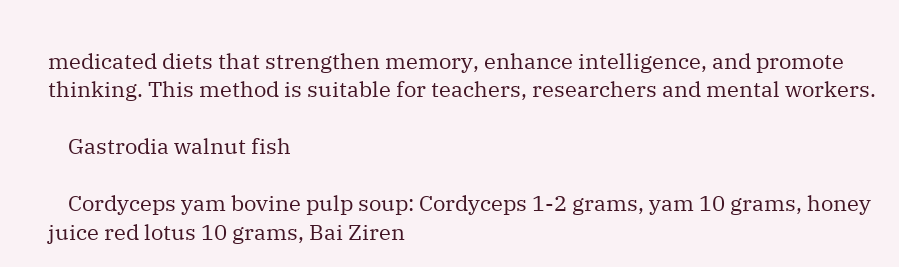medicated diets that strengthen memory, enhance intelligence, and promote thinking. This method is suitable for teachers, researchers and mental workers.

    Gastrodia walnut fish

    Cordyceps yam bovine pulp soup: Cordyceps 1-2 grams, yam 10 grams, honey juice red lotus 10 grams, Bai Ziren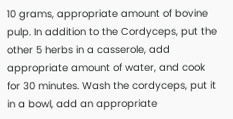10 grams, appropriate amount of bovine pulp. In addition to the Cordyceps, put the other 5 herbs in a casserole, add appropriate amount of water, and cook for 30 minutes. Wash the cordyceps, put it in a bowl, add an appropriate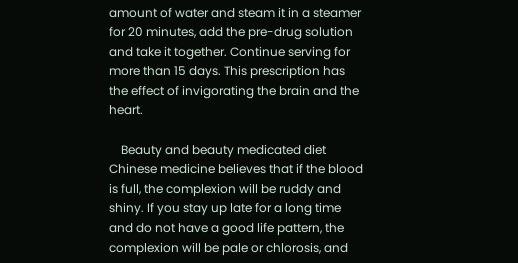amount of water and steam it in a steamer for 20 minutes, add the pre-drug solution and take it together. Continue serving for more than 15 days. This prescription has the effect of invigorating the brain and the heart.

    Beauty and beauty medicated diet Chinese medicine believes that if the blood is full, the complexion will be ruddy and shiny. If you stay up late for a long time and do not have a good life pattern, the complexion will be pale or chlorosis, and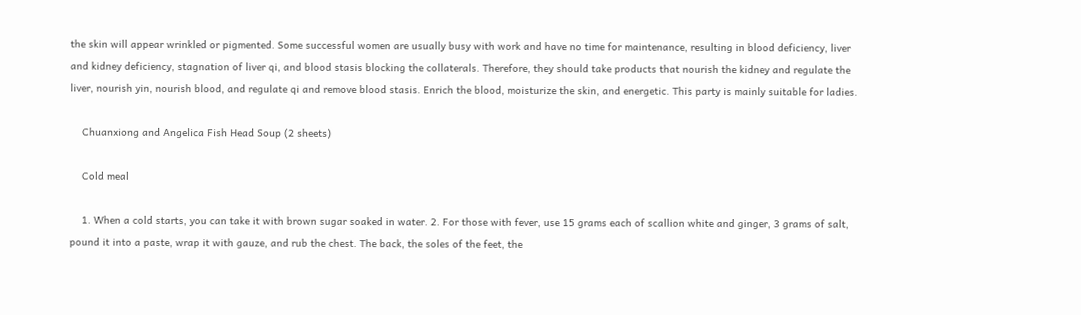the skin will appear wrinkled or pigmented. Some successful women are usually busy with work and have no time for maintenance, resulting in blood deficiency, liver and kidney deficiency, stagnation of liver qi, and blood stasis blocking the collaterals. Therefore, they should take products that nourish the kidney and regulate the liver, nourish yin, nourish blood, and regulate qi and remove blood stasis. Enrich the blood, moisturize the skin, and energetic. This party is mainly suitable for ladies.

    Chuanxiong and Angelica Fish Head Soup (2 sheets)

    Cold meal

    1. When a cold starts, you can take it with brown sugar soaked in water. 2. For those with fever, use 15 grams each of scallion white and ginger, 3 grams of salt, pound it into a paste, wrap it with gauze, and rub the chest. The back, the soles of the feet, the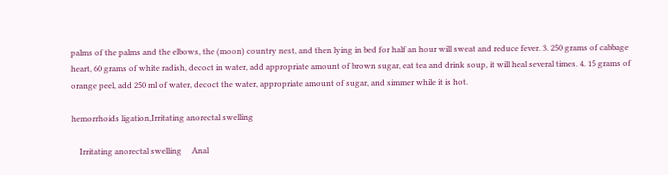palms of the palms and the elbows, the (moon) country nest, and then lying in bed for half an hour will sweat and reduce fever. 3. 250 grams of cabbage heart, 60 grams of white radish, decoct in water, add appropriate amount of brown sugar, eat tea and drink soup, it will heal several times. 4. 15 grams of orange peel, add 250 ml of water, decoct the water, appropriate amount of sugar, and simmer while it is hot.

hemorrhoids ligation,Irritating anorectal swelling

    Irritating anorectal swelling     Anal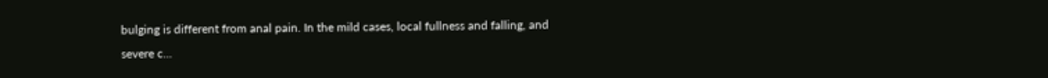bulging is different from anal pain. In the mild cases, local fullness and falling, and severe c...